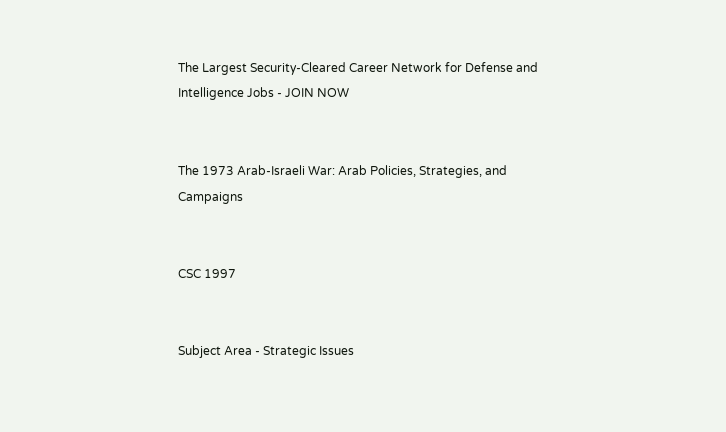The Largest Security-Cleared Career Network for Defense and Intelligence Jobs - JOIN NOW


The 1973 Arab-Israeli War: Arab Policies, Strategies, and Campaigns


CSC 1997


Subject Area - Strategic Issues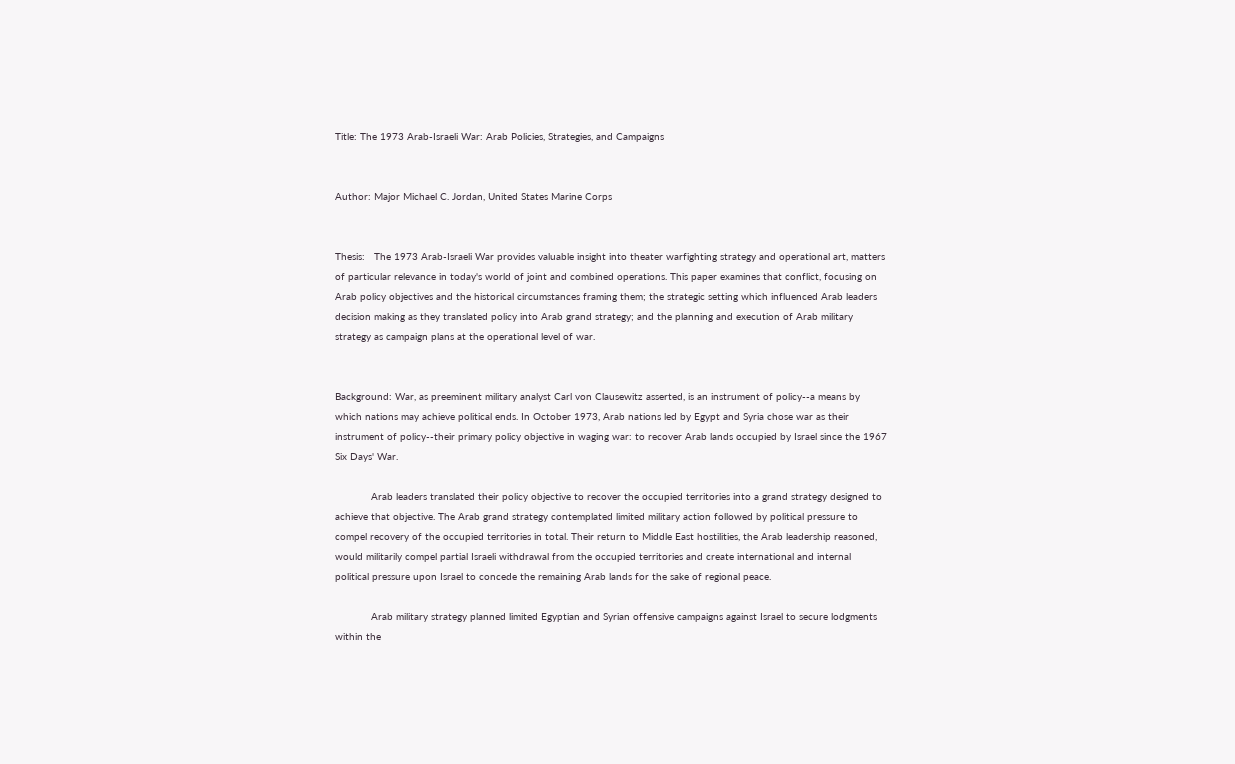Title: The 1973 Arab-Israeli War: Arab Policies, Strategies, and Campaigns


Author: Major Michael C. Jordan, United States Marine Corps


Thesis:   The 1973 Arab-Israeli War provides valuable insight into theater warfighting strategy and operational art, matters of particular relevance in today's world of joint and combined operations. This paper examines that conflict, focusing on Arab policy objectives and the historical circumstances framing them; the strategic setting which influenced Arab leaders decision making as they translated policy into Arab grand strategy; and the planning and execution of Arab military strategy as campaign plans at the operational level of war.


Background: War, as preeminent military analyst Carl von Clausewitz asserted, is an instrument of policy--a means by which nations may achieve political ends. In October 1973, Arab nations led by Egypt and Syria chose war as their instrument of policy--their primary policy objective in waging war: to recover Arab lands occupied by Israel since the 1967 Six Days' War.

            Arab leaders translated their policy objective to recover the occupied territories into a grand strategy designed to achieve that objective. The Arab grand strategy contemplated limited military action followed by political pressure to compel recovery of the occupied territories in total. Their return to Middle East hostilities, the Arab leadership reasoned, would militarily compel partial Israeli withdrawal from the occupied territories and create international and internal political pressure upon Israel to concede the remaining Arab lands for the sake of regional peace.

            Arab military strategy planned limited Egyptian and Syrian offensive campaigns against Israel to secure lodgments within the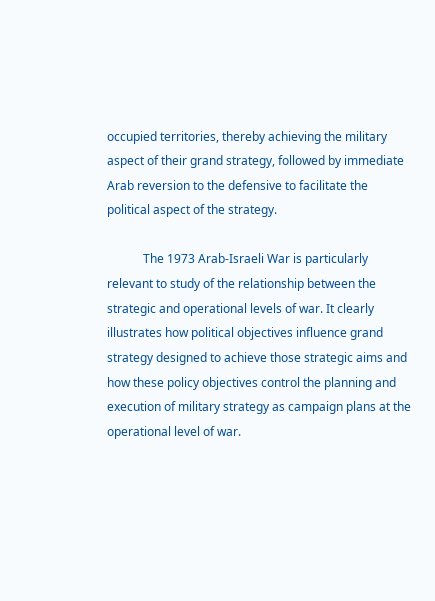occupied territories, thereby achieving the military aspect of their grand strategy, followed by immediate Arab reversion to the defensive to facilitate the political aspect of the strategy.

            The 1973 Arab-Israeli War is particularly relevant to study of the relationship between the strategic and operational levels of war. It clearly illustrates how political objectives influence grand strategy designed to achieve those strategic aims and how these policy objectives control the planning and execution of military strategy as campaign plans at the operational level of war.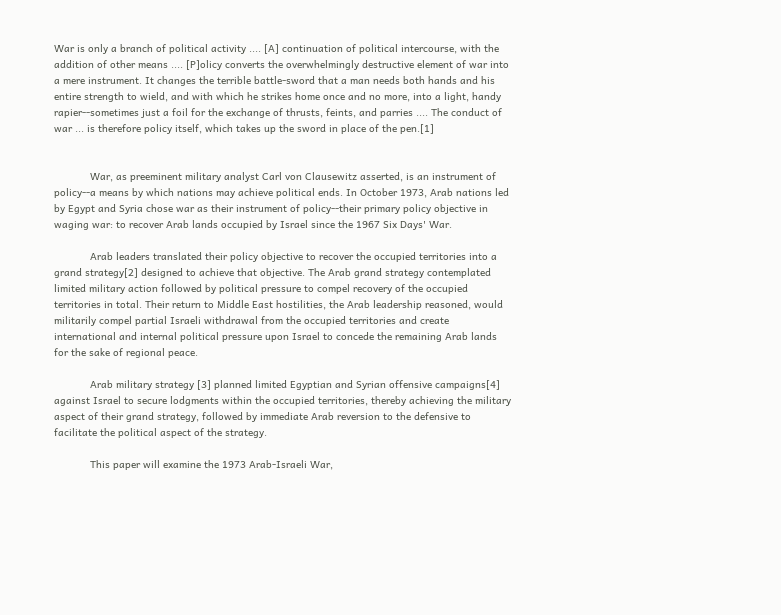War is only a branch of political activity .... [A] continuation of political intercourse, with the addition of other means .... [P]olicy converts the overwhelmingly destructive element of war into a mere instrument. It changes the terrible battle-sword that a man needs both hands and his entire strength to wield, and with which he strikes home once and no more, into a light, handy rapier--sometimes just a foil for the exchange of thrusts, feints, and parries .... The conduct of war ... is therefore policy itself, which takes up the sword in place of the pen.[1]


            War, as preeminent military analyst Carl von Clausewitz asserted, is an instrument of policy--a means by which nations may achieve political ends. In October 1973, Arab nations led by Egypt and Syria chose war as their instrument of policy--their primary policy objective in waging war: to recover Arab lands occupied by Israel since the 1967 Six Days' War.

            Arab leaders translated their policy objective to recover the occupied territories into a grand strategy[2] designed to achieve that objective. The Arab grand strategy contemplated limited military action followed by political pressure to compel recovery of the occupied territories in total. Their return to Middle East hostilities, the Arab leadership reasoned, would militarily compel partial Israeli withdrawal from the occupied territories and create international and internal political pressure upon Israel to concede the remaining Arab lands for the sake of regional peace.

            Arab military strategy [3] planned limited Egyptian and Syrian offensive campaigns[4] against Israel to secure lodgments within the occupied territories, thereby achieving the military aspect of their grand strategy, followed by immediate Arab reversion to the defensive to facilitate the political aspect of the strategy.

            This paper will examine the 1973 Arab-Israeli War,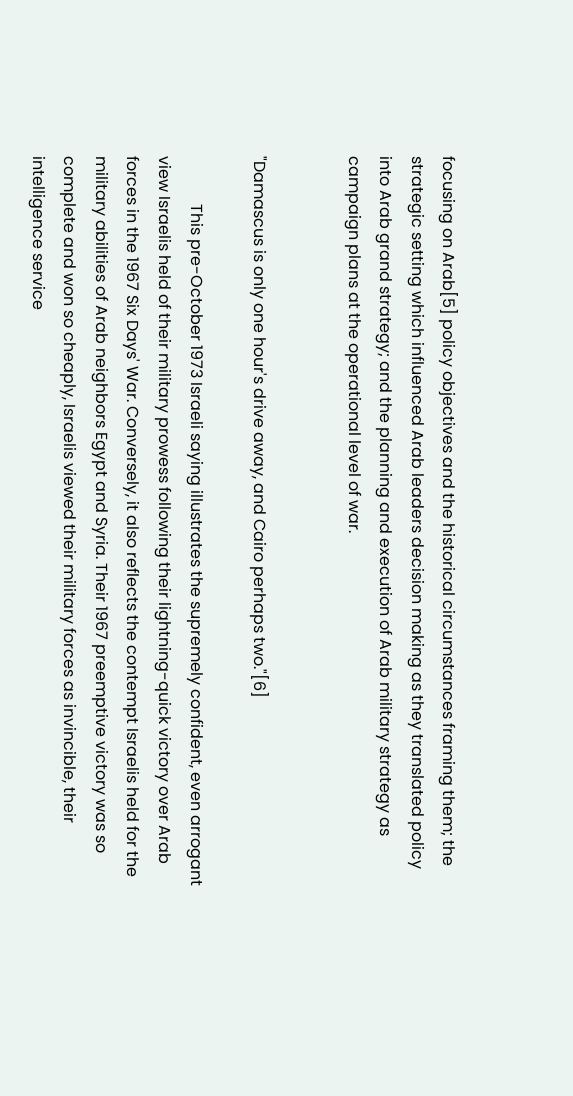focusing on Arab[5] policy objectives and the historical circumstances framing them; the strategic setting which influenced Arab leaders decision making as they translated policy into Arab grand strategy; and the planning and execution of Arab military strategy as campaign plans at the operational level of war.


"Damascus is only one hour's drive away, and Cairo perhaps two."[6]

            This pre-October 1973 Israeli saying illustrates the supremely confident, even arrogant view Israelis held of their military prowess following their lightning-quick victory over Arab forces in the 1967 Six Days' War. Conversely, it also reflects the contempt Israelis held for the military abilities of Arab neighbors Egypt and Syria. Their 1967 preemptive victory was so complete and won so cheaply, Israelis viewed their military forces as invincible, their intelligence service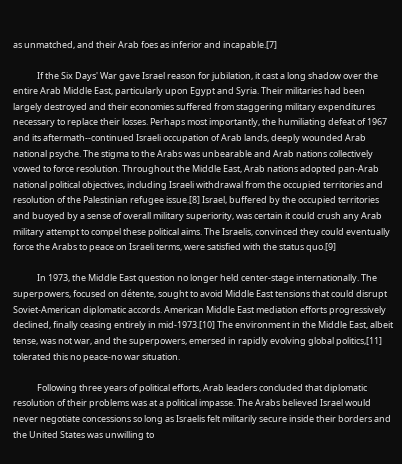as unmatched, and their Arab foes as inferior and incapable.[7]

            If the Six Days' War gave Israel reason for jubilation, it cast a long shadow over the entire Arab Middle East, particularly upon Egypt and Syria. Their militaries had been largely destroyed and their economies suffered from staggering military expenditures necessary to replace their losses. Perhaps most importantly, the humiliating defeat of 1967 and its aftermath--continued Israeli occupation of Arab lands, deeply wounded Arab national psyche. The stigma to the Arabs was unbearable and Arab nations collectively vowed to force resolution. Throughout the Middle East, Arab nations adopted pan-Arab national political objectives, including Israeli withdrawal from the occupied territories and resolution of the Palestinian refugee issue.[8] Israel, buffered by the occupied territories and buoyed by a sense of overall military superiority, was certain it could crush any Arab military attempt to compel these political aims. The Israelis, convinced they could eventually force the Arabs to peace on Israeli terms, were satisfied with the status quo.[9]

            In 1973, the Middle East question no longer held center-stage internationally. The superpowers, focused on détente, sought to avoid Middle East tensions that could disrupt Soviet-American diplomatic accords. American Middle East mediation efforts progressively declined, finally ceasing entirely in mid-1973.[10] The environment in the Middle East, albeit tense, was not war, and the superpowers, emersed in rapidly evolving global politics,[11] tolerated this no peace-no war situation.

            Following three years of political efforts, Arab leaders concluded that diplomatic resolution of their problems was at a political impasse. The Arabs believed Israel would never negotiate concessions so long as Israelis felt militarily secure inside their borders and the United States was unwilling to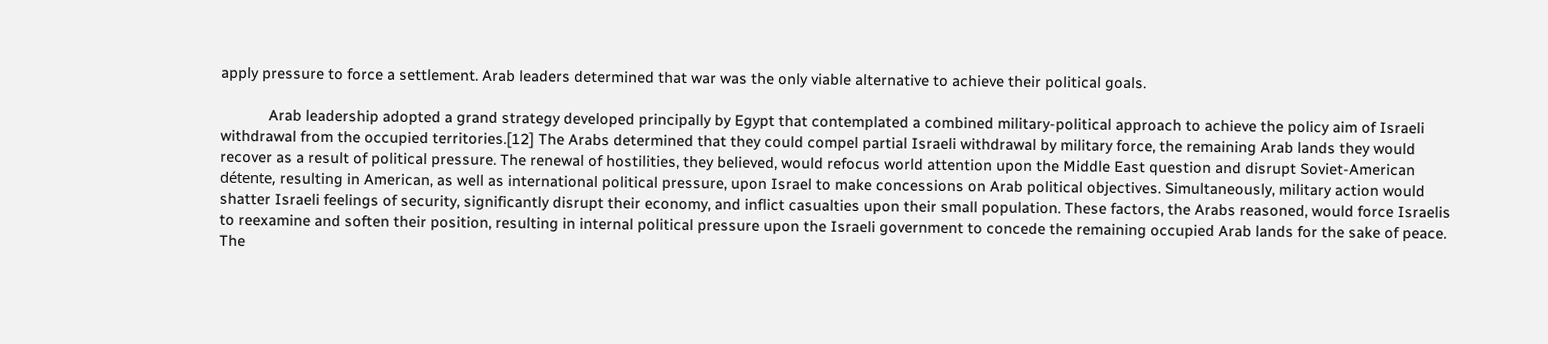apply pressure to force a settlement. Arab leaders determined that war was the only viable alternative to achieve their political goals.

            Arab leadership adopted a grand strategy developed principally by Egypt that contemplated a combined military-political approach to achieve the policy aim of Israeli withdrawal from the occupied territories.[12] The Arabs determined that they could compel partial Israeli withdrawal by military force, the remaining Arab lands they would recover as a result of political pressure. The renewal of hostilities, they believed, would refocus world attention upon the Middle East question and disrupt Soviet-American détente, resulting in American, as well as international political pressure, upon Israel to make concessions on Arab political objectives. Simultaneously, military action would shatter Israeli feelings of security, significantly disrupt their economy, and inflict casualties upon their small population. These factors, the Arabs reasoned, would force Israelis to reexamine and soften their position, resulting in internal political pressure upon the Israeli government to concede the remaining occupied Arab lands for the sake of peace. The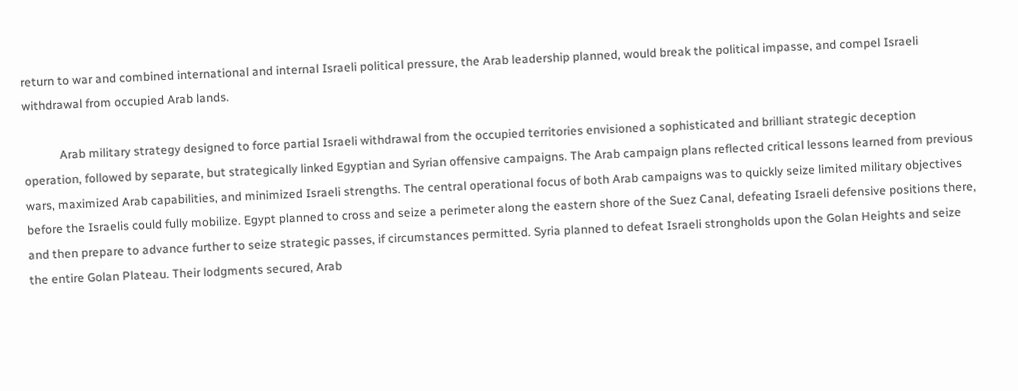return to war and combined international and internal Israeli political pressure, the Arab leadership planned, would break the political impasse, and compel Israeli withdrawal from occupied Arab lands.

            Arab military strategy designed to force partial Israeli withdrawal from the occupied territories envisioned a sophisticated and brilliant strategic deception operation, followed by separate, but strategically linked Egyptian and Syrian offensive campaigns. The Arab campaign plans reflected critical lessons learned from previous wars, maximized Arab capabilities, and minimized Israeli strengths. The central operational focus of both Arab campaigns was to quickly seize limited military objectives before the Israelis could fully mobilize. Egypt planned to cross and seize a perimeter along the eastern shore of the Suez Canal, defeating Israeli defensive positions there, and then prepare to advance further to seize strategic passes, if circumstances permitted. Syria planned to defeat Israeli strongholds upon the Golan Heights and seize the entire Golan Plateau. Their lodgments secured, Arab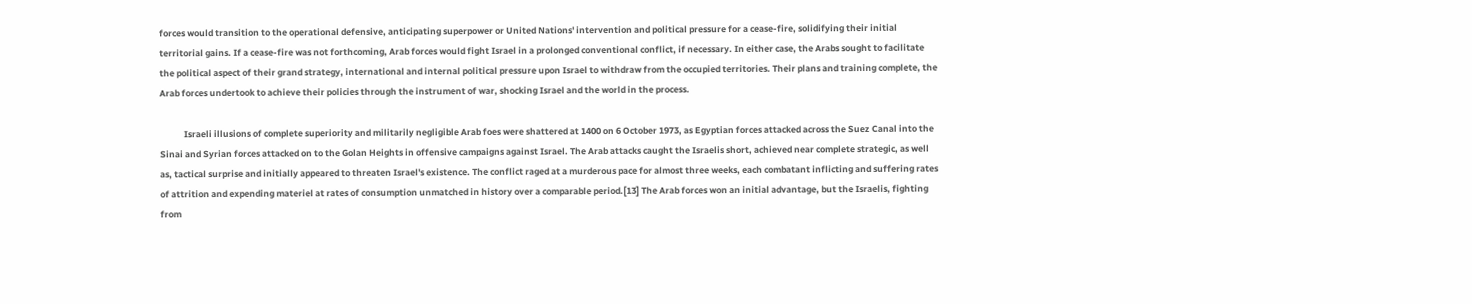forces would transition to the operational defensive, anticipating superpower or United Nations' intervention and political pressure for a cease-fire, solidifying their initial territorial gains. If a cease-fire was not forthcoming, Arab forces would fight Israel in a prolonged conventional conflict, if necessary. In either case, the Arabs sought to facilitate the political aspect of their grand strategy, international and internal political pressure upon Israel to withdraw from the occupied territories. Their plans and training complete, the Arab forces undertook to achieve their policies through the instrument of war, shocking Israel and the world in the process.

            Israeli illusions of complete superiority and militarily negligible Arab foes were shattered at 1400 on 6 October 1973, as Egyptian forces attacked across the Suez Canal into the Sinai and Syrian forces attacked on to the Golan Heights in offensive campaigns against Israel. The Arab attacks caught the Israelis short, achieved near complete strategic, as well as, tactical surprise and initially appeared to threaten Israel's existence. The conflict raged at a murderous pace for almost three weeks, each combatant inflicting and suffering rates of attrition and expending materiel at rates of consumption unmatched in history over a comparable period.[13] The Arab forces won an initial advantage, but the Israelis, fighting from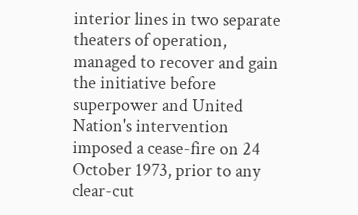interior lines in two separate theaters of operation, managed to recover and gain the initiative before superpower and United Nation's intervention imposed a cease-fire on 24 October 1973, prior to any clear-cut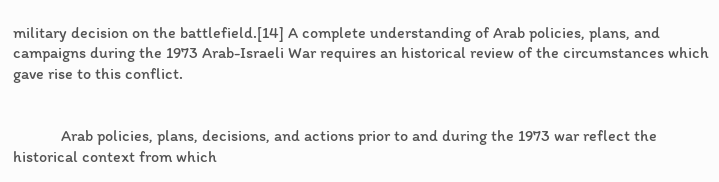military decision on the battlefield.[14] A complete understanding of Arab policies, plans, and campaigns during the 1973 Arab-Israeli War requires an historical review of the circumstances which gave rise to this conflict.


            Arab policies, plans, decisions, and actions prior to and during the 1973 war reflect the historical context from which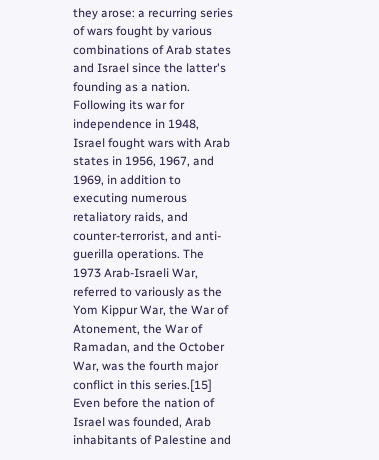they arose: a recurring series of wars fought by various combinations of Arab states and Israel since the latter's founding as a nation. Following its war for independence in 1948, Israel fought wars with Arab states in 1956, 1967, and 1969, in addition to executing numerous retaliatory raids, and counter-terrorist, and anti-guerilla operations. The 1973 Arab-Israeli War, referred to variously as the Yom Kippur War, the War of Atonement, the War of Ramadan, and the October War, was the fourth major conflict in this series.[15] Even before the nation of Israel was founded, Arab inhabitants of Palestine and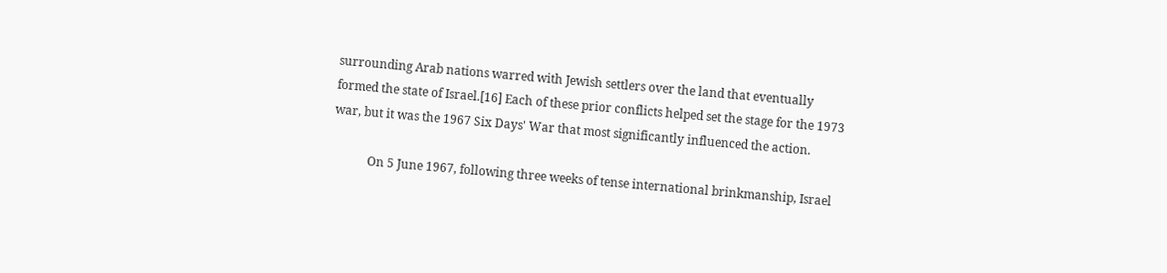surrounding Arab nations warred with Jewish settlers over the land that eventually formed the state of Israel.[16] Each of these prior conflicts helped set the stage for the 1973 war, but it was the 1967 Six Days' War that most significantly influenced the action.

            On 5 June 1967, following three weeks of tense international brinkmanship, Israel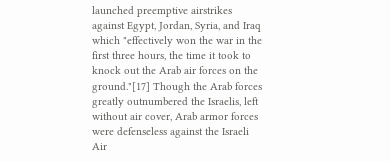launched preemptive airstrikes against Egypt, Jordan, Syria, and Iraq which "effectively won the war in the first three hours, the time it took to knock out the Arab air forces on the ground."[17] Though the Arab forces greatly outnumbered the Israelis, left without air cover, Arab armor forces were defenseless against the Israeli Air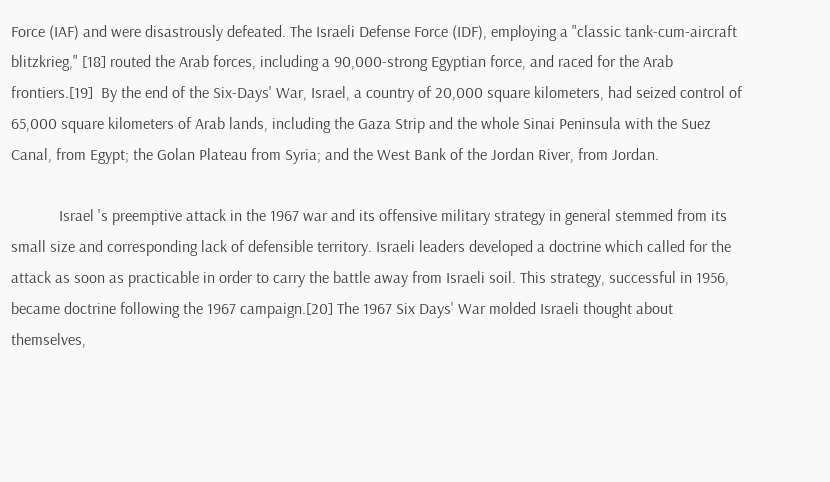Force (IAF) and were disastrously defeated. The Israeli Defense Force (IDF), employing a "classic tank-cum-aircraft blitzkrieg," [18] routed the Arab forces, including a 90,000-strong Egyptian force, and raced for the Arab frontiers.[19]  By the end of the Six-Days' War, Israel, a country of 20,000 square kilometers, had seized control of 65,000 square kilometers of Arab lands, including the Gaza Strip and the whole Sinai Peninsula with the Suez Canal, from Egypt; the Golan Plateau from Syria; and the West Bank of the Jordan River, from Jordan.

            Israel 's preemptive attack in the 1967 war and its offensive military strategy in general stemmed from its small size and corresponding lack of defensible territory. Israeli leaders developed a doctrine which called for the attack as soon as practicable in order to carry the battle away from Israeli soil. This strategy, successful in 1956, became doctrine following the 1967 campaign.[20] The 1967 Six Days' War molded Israeli thought about themselves,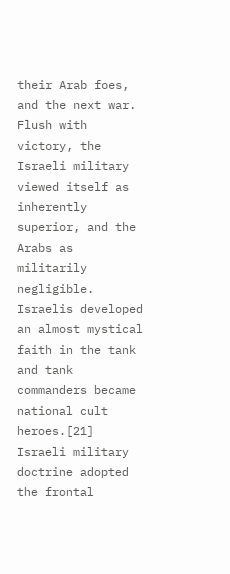their Arab foes, and the next war. Flush with victory, the Israeli military viewed itself as inherently superior, and the Arabs as militarily negligible. Israelis developed an almost mystical faith in the tank and tank commanders became national cult heroes.[21] Israeli military doctrine adopted the frontal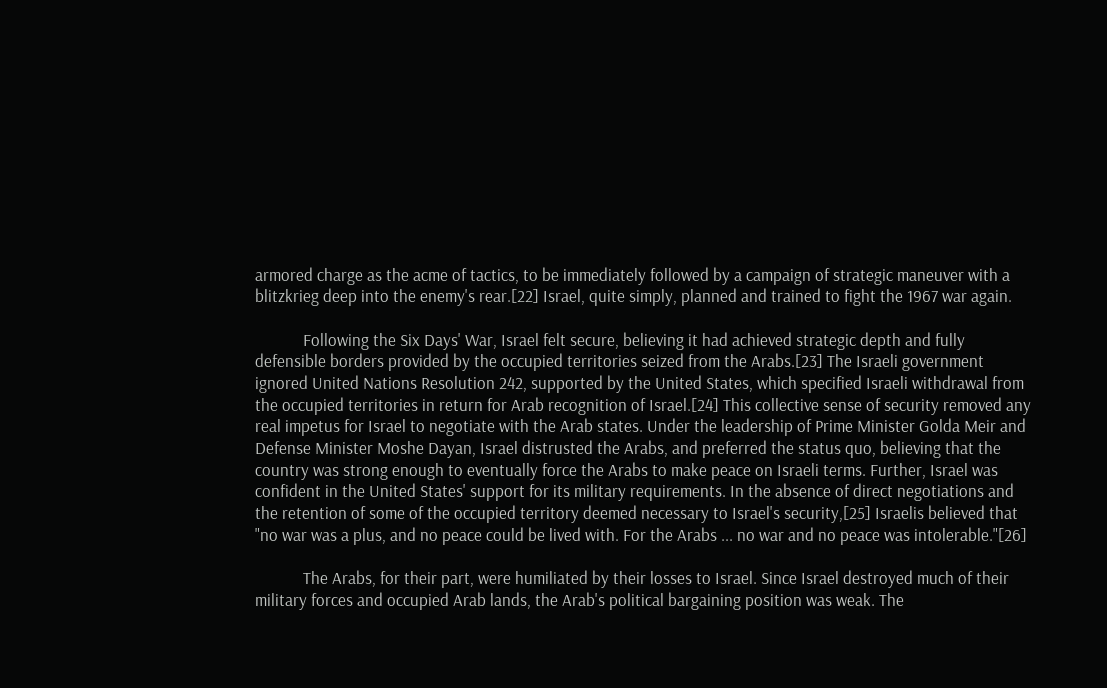armored charge as the acme of tactics, to be immediately followed by a campaign of strategic maneuver with a blitzkrieg deep into the enemy's rear.[22] Israel, quite simply, planned and trained to fight the 1967 war again.

            Following the Six Days' War, Israel felt secure, believing it had achieved strategic depth and fully defensible borders provided by the occupied territories seized from the Arabs.[23] The Israeli government ignored United Nations Resolution 242, supported by the United States, which specified Israeli withdrawal from the occupied territories in return for Arab recognition of Israel.[24] This collective sense of security removed any real impetus for Israel to negotiate with the Arab states. Under the leadership of Prime Minister Golda Meir and Defense Minister Moshe Dayan, Israel distrusted the Arabs, and preferred the status quo, believing that the country was strong enough to eventually force the Arabs to make peace on Israeli terms. Further, Israel was confident in the United States' support for its military requirements. In the absence of direct negotiations and the retention of some of the occupied territory deemed necessary to Israel's security,[25] Israelis believed that "no war was a plus, and no peace could be lived with. For the Arabs ... no war and no peace was intolerable."[26]

            The Arabs, for their part, were humiliated by their losses to Israel. Since Israel destroyed much of their military forces and occupied Arab lands, the Arab's political bargaining position was weak. The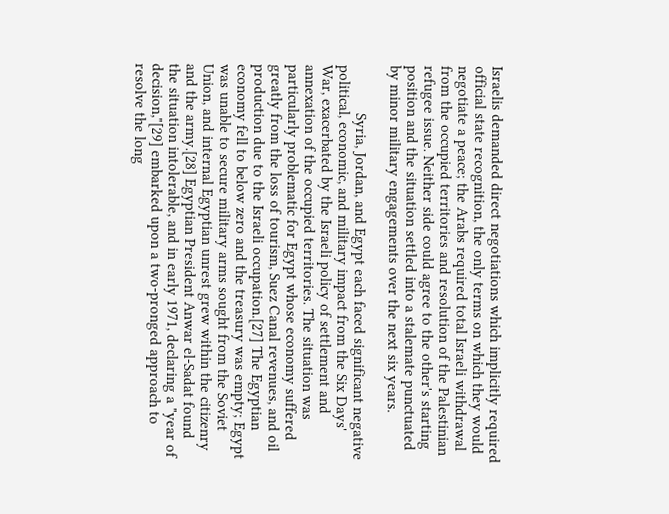Israelis demanded direct negotiations which implicitly required official state recognition, the only terms on which they would negotiate a peace; the Arabs required total Israeli withdrawal from the occupied territories and resolution of the Palestinian refugee issue. Neither side could agree to the other's starting position and the situation settled into a stalemate punctuated by minor military engagements over the next six years.

            Syria, Jordan, and Egypt each faced significant negative political, economic, and military impact from the Six Days' War, exacerbated by the Israeli policy of settlement and annexation of the occupied territories. The situation was particularly problematic for Egypt whose economy suffered greatly from the loss of tourism, Suez Canal revenues, and oil production due to the Israeli occupation.[27] The Egyptian economy fell to below zero and the treasury was empty; Egypt was unable to secure military arms sought from the Soviet Union, and internal Egyptian unrest grew within the citizenry and the army.[28] Egyptian President Anwar el-Sadat found the situation intolerable, and in early 1971, declaring a "year of decision,"[29] embarked upon a two-pronged approach to resolve the long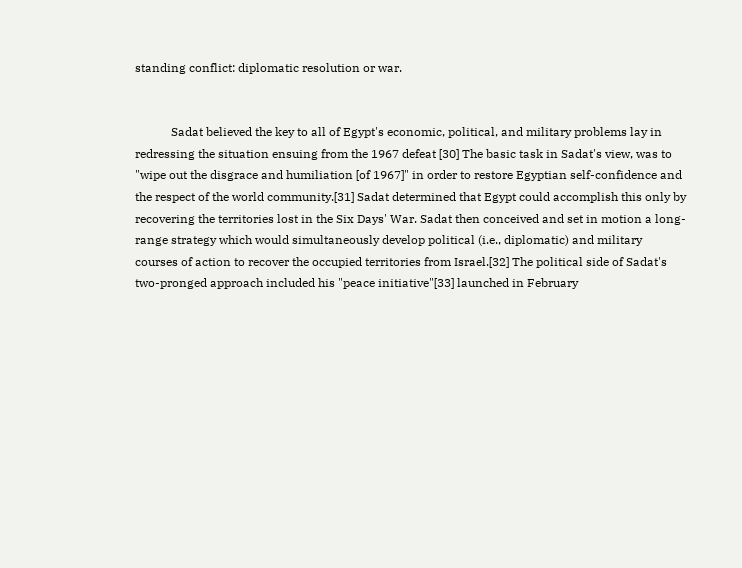standing conflict: diplomatic resolution or war.


            Sadat believed the key to all of Egypt's economic, political, and military problems lay in redressing the situation ensuing from the 1967 defeat [30] The basic task in Sadat's view, was to "wipe out the disgrace and humiliation [of 1967]" in order to restore Egyptian self-confidence and the respect of the world community.[31] Sadat determined that Egypt could accomplish this only by recovering the territories lost in the Six Days' War. Sadat then conceived and set in motion a long-range strategy which would simultaneously develop political (i.e., diplomatic) and military courses of action to recover the occupied territories from Israel.[32] The political side of Sadat's two-pronged approach included his "peace initiative"[33] launched in February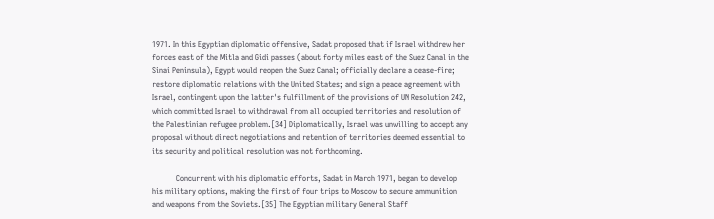1971. In this Egyptian diplomatic offensive, Sadat proposed that if Israel withdrew her forces east of the Mitla and Gidi passes (about forty miles east of the Suez Canal in the Sinai Peninsula), Egypt would reopen the Suez Canal; officially declare a cease-fire; restore diplomatic relations with the United States; and sign a peace agreement with Israel, contingent upon the latter's fulfillment of the provisions of UN Resolution 242, which committed Israel to withdrawal from all occupied territories and resolution of the Palestinian refugee problem.[34] Diplomatically, Israel was unwilling to accept any proposal without direct negotiations and retention of territories deemed essential to its security and political resolution was not forthcoming.

            Concurrent with his diplomatic efforts, Sadat in March 1971, began to develop his military options, making the first of four trips to Moscow to secure ammunition and weapons from the Soviets.[35] The Egyptian military General Staff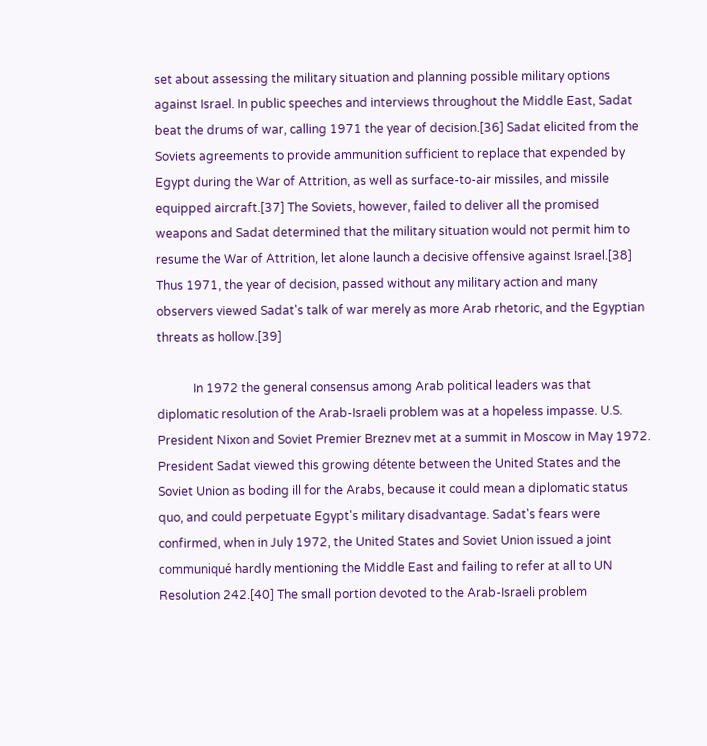set about assessing the military situation and planning possible military options against Israel. In public speeches and interviews throughout the Middle East, Sadat beat the drums of war, calling 1971 the year of decision.[36] Sadat elicited from the Soviets agreements to provide ammunition sufficient to replace that expended by Egypt during the War of Attrition, as well as surface-to-air missiles, and missile equipped aircraft.[37] The Soviets, however, failed to deliver all the promised weapons and Sadat determined that the military situation would not permit him to resume the War of Attrition, let alone launch a decisive offensive against Israel.[38] Thus 1971, the year of decision, passed without any military action and many observers viewed Sadat's talk of war merely as more Arab rhetoric, and the Egyptian threats as hollow.[39]

            In 1972 the general consensus among Arab political leaders was that diplomatic resolution of the Arab-Israeli problem was at a hopeless impasse. U.S. President Nixon and Soviet Premier Breznev met at a summit in Moscow in May 1972. President Sadat viewed this growing détente between the United States and the Soviet Union as boding ill for the Arabs, because it could mean a diplomatic status quo, and could perpetuate Egypt's military disadvantage. Sadat's fears were confirmed, when in July 1972, the United States and Soviet Union issued a joint communiqué hardly mentioning the Middle East and failing to refer at all to UN Resolution 242.[40] The small portion devoted to the Arab-Israeli problem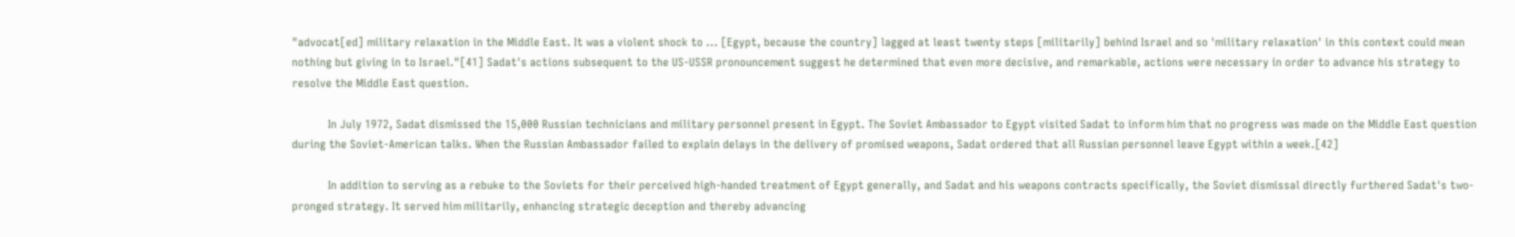"advocat[ed] military relaxation in the Middle East. It was a violent shock to ... [Egypt, because the country] lagged at least twenty steps [militarily] behind Israel and so 'military relaxation' in this context could mean nothing but giving in to Israel."[41] Sadat's actions subsequent to the US-USSR pronouncement suggest he determined that even more decisive, and remarkable, actions were necessary in order to advance his strategy to resolve the Middle East question.

            In July 1972, Sadat dismissed the 15,000 Russian technicians and military personnel present in Egypt. The Soviet Ambassador to Egypt visited Sadat to inform him that no progress was made on the Middle East question during the Soviet-American talks. When the Russian Ambassador failed to explain delays in the delivery of promised weapons, Sadat ordered that all Russian personnel leave Egypt within a week.[42]

            In addition to serving as a rebuke to the Soviets for their perceived high-handed treatment of Egypt generally, and Sadat and his weapons contracts specifically, the Soviet dismissal directly furthered Sadat's two-pronged strategy. It served him militarily, enhancing strategic deception and thereby advancing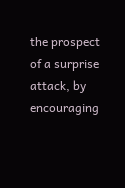the prospect of a surprise attack, by encouraging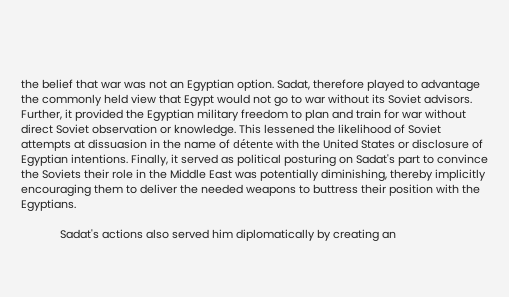the belief that war was not an Egyptian option. Sadat, therefore played to advantage the commonly held view that Egypt would not go to war without its Soviet advisors. Further, it provided the Egyptian military freedom to plan and train for war without direct Soviet observation or knowledge. This lessened the likelihood of Soviet attempts at dissuasion in the name of détente with the United States or disclosure of Egyptian intentions. Finally, it served as political posturing on Sadat's part to convince the Soviets their role in the Middle East was potentially diminishing, thereby implicitly encouraging them to deliver the needed weapons to buttress their position with the Egyptians.

             Sadat's actions also served him diplomatically by creating an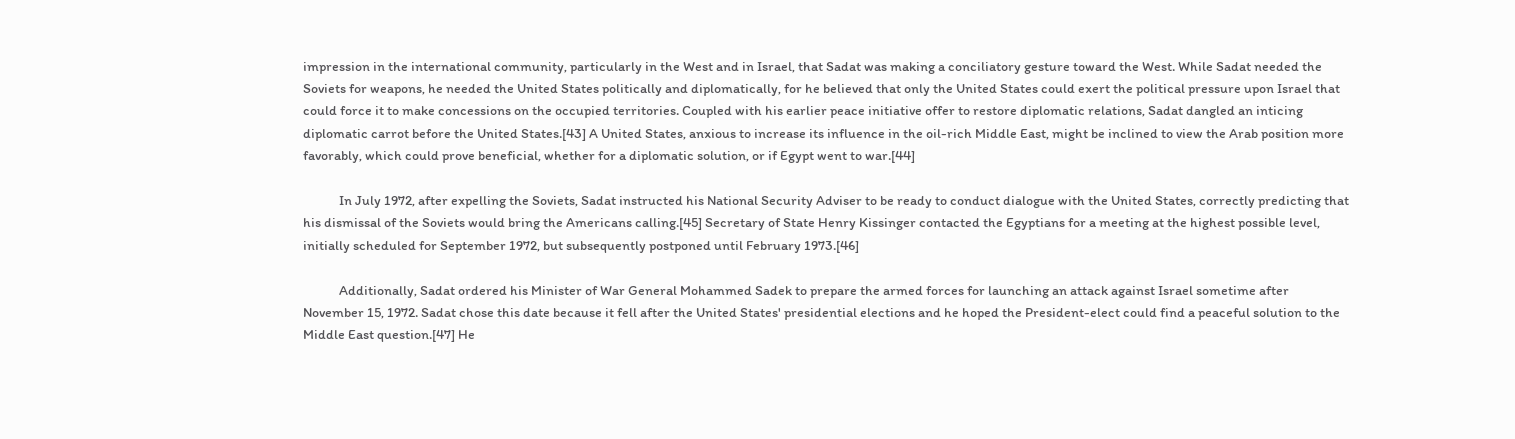impression in the international community, particularly in the West and in Israel, that Sadat was making a conciliatory gesture toward the West. While Sadat needed the Soviets for weapons, he needed the United States politically and diplomatically, for he believed that only the United States could exert the political pressure upon Israel that could force it to make concessions on the occupied territories. Coupled with his earlier peace initiative offer to restore diplomatic relations, Sadat dangled an inticing diplomatic carrot before the United States.[43] A United States, anxious to increase its influence in the oil-rich Middle East, might be inclined to view the Arab position more favorably, which could prove beneficial, whether for a diplomatic solution, or if Egypt went to war.[44]

            In July 1972, after expelling the Soviets, Sadat instructed his National Security Adviser to be ready to conduct dialogue with the United States, correctly predicting that his dismissal of the Soviets would bring the Americans calling.[45] Secretary of State Henry Kissinger contacted the Egyptians for a meeting at the highest possible level, initially scheduled for September 1972, but subsequently postponed until February 1973.[46]

            Additionally, Sadat ordered his Minister of War General Mohammed Sadek to prepare the armed forces for launching an attack against Israel sometime after November 15, 1972. Sadat chose this date because it fell after the United States' presidential elections and he hoped the President-elect could find a peaceful solution to the Middle East question.[47] He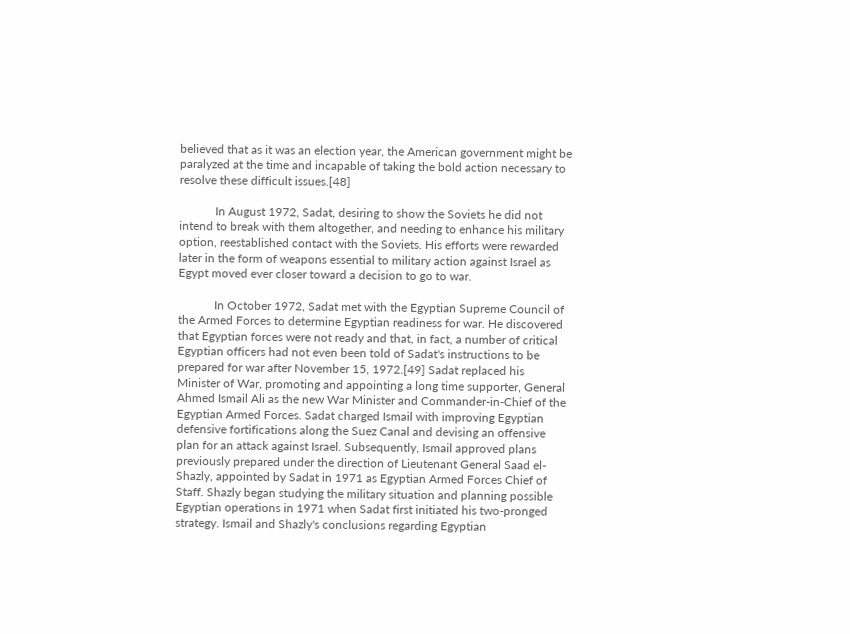believed that as it was an election year, the American government might be paralyzed at the time and incapable of taking the bold action necessary to resolve these difficult issues.[48]

            In August 1972, Sadat, desiring to show the Soviets he did not intend to break with them altogether, and needing to enhance his military option, reestablished contact with the Soviets. His efforts were rewarded later in the form of weapons essential to military action against Israel as Egypt moved ever closer toward a decision to go to war.

            In October 1972, Sadat met with the Egyptian Supreme Council of the Armed Forces to determine Egyptian readiness for war. He discovered that Egyptian forces were not ready and that, in fact, a number of critical Egyptian officers had not even been told of Sadat's instructions to be prepared for war after November 15, 1972.[49] Sadat replaced his Minister of War, promoting and appointing a long time supporter, General Ahmed Ismail Ali as the new War Minister and Commander-in-Chief of the Egyptian Armed Forces. Sadat charged Ismail with improving Egyptian defensive fortifications along the Suez Canal and devising an offensive plan for an attack against Israel. Subsequently, Ismail approved plans previously prepared under the direction of Lieutenant General Saad el-Shazly, appointed by Sadat in 1971 as Egyptian Armed Forces Chief of Staff. Shazly began studying the military situation and planning possible Egyptian operations in 1971 when Sadat first initiated his two-pronged strategy. Ismail and Shazly's conclusions regarding Egyptian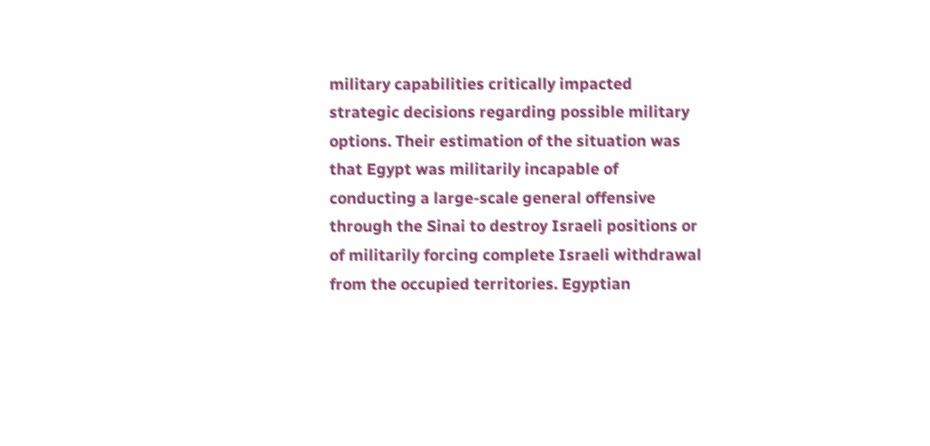military capabilities critically impacted strategic decisions regarding possible military options. Their estimation of the situation was that Egypt was militarily incapable of conducting a large-scale general offensive through the Sinai to destroy Israeli positions or of militarily forcing complete Israeli withdrawal from the occupied territories. Egyptian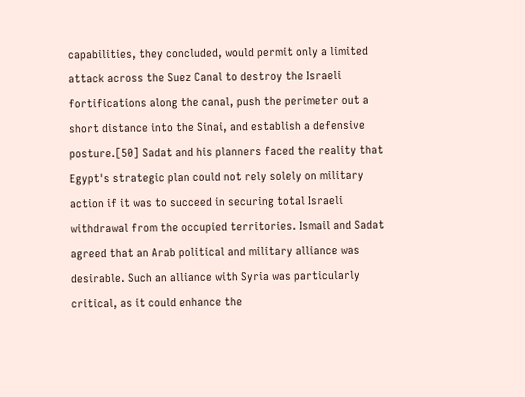capabilities, they concluded, would permit only a limited attack across the Suez Canal to destroy the Israeli fortifications along the canal, push the perimeter out a short distance into the Sinai, and establish a defensive posture.[50] Sadat and his planners faced the reality that Egypt's strategic plan could not rely solely on military action if it was to succeed in securing total Israeli withdrawal from the occupied territories. Ismail and Sadat agreed that an Arab political and military alliance was desirable. Such an alliance with Syria was particularly critical, as it could enhance the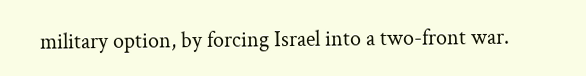military option, by forcing Israel into a two-front war.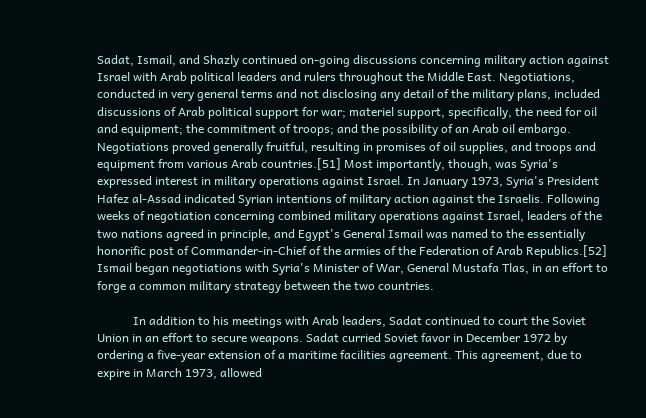Sadat, Ismail, and Shazly continued on-going discussions concerning military action against Israel with Arab political leaders and rulers throughout the Middle East. Negotiations, conducted in very general terms and not disclosing any detail of the military plans, included discussions of Arab political support for war; materiel support, specifically, the need for oil and equipment; the commitment of troops; and the possibility of an Arab oil embargo. Negotiations proved generally fruitful, resulting in promises of oil supplies, and troops and equipment from various Arab countries.[51] Most importantly, though, was Syria's expressed interest in military operations against Israel. In January 1973, Syria's President Hafez al-Assad indicated Syrian intentions of military action against the Israelis. Following weeks of negotiation concerning combined military operations against Israel, leaders of the two nations agreed in principle, and Egypt's General Ismail was named to the essentially honorific post of Commander-in-Chief of the armies of the Federation of Arab Republics.[52] Ismail began negotiations with Syria's Minister of War, General Mustafa Tlas, in an effort to forge a common military strategy between the two countries.

            In addition to his meetings with Arab leaders, Sadat continued to court the Soviet Union in an effort to secure weapons. Sadat curried Soviet favor in December 1972 by ordering a five-year extension of a maritime facilities agreement. This agreement, due to expire in March 1973, allowed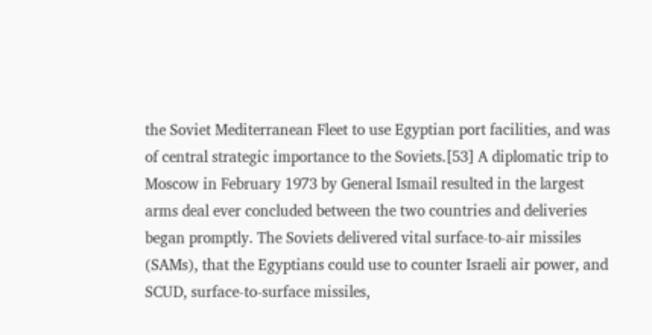the Soviet Mediterranean Fleet to use Egyptian port facilities, and was of central strategic importance to the Soviets.[53] A diplomatic trip to Moscow in February 1973 by General Ismail resulted in the largest arms deal ever concluded between the two countries and deliveries began promptly. The Soviets delivered vital surface-to-air missiles (SAMs), that the Egyptians could use to counter Israeli air power, and SCUD, surface-to-surface missiles,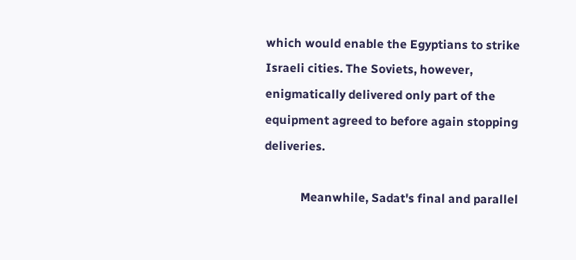which would enable the Egyptians to strike Israeli cities. The Soviets, however, enigmatically delivered only part of the equipment agreed to before again stopping deliveries.

            Meanwhile, Sadat's final and parallel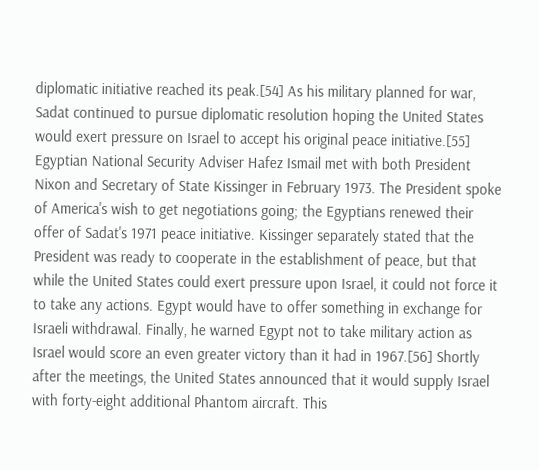diplomatic initiative reached its peak.[54] As his military planned for war, Sadat continued to pursue diplomatic resolution hoping the United States would exert pressure on Israel to accept his original peace initiative.[55] Egyptian National Security Adviser Hafez Ismail met with both President Nixon and Secretary of State Kissinger in February 1973. The President spoke of America's wish to get negotiations going; the Egyptians renewed their offer of Sadat's 1971 peace initiative. Kissinger separately stated that the President was ready to cooperate in the establishment of peace, but that while the United States could exert pressure upon Israel, it could not force it to take any actions. Egypt would have to offer something in exchange for Israeli withdrawal. Finally, he warned Egypt not to take military action as Israel would score an even greater victory than it had in 1967.[56] Shortly after the meetings, the United States announced that it would supply Israel with forty-eight additional Phantom aircraft. This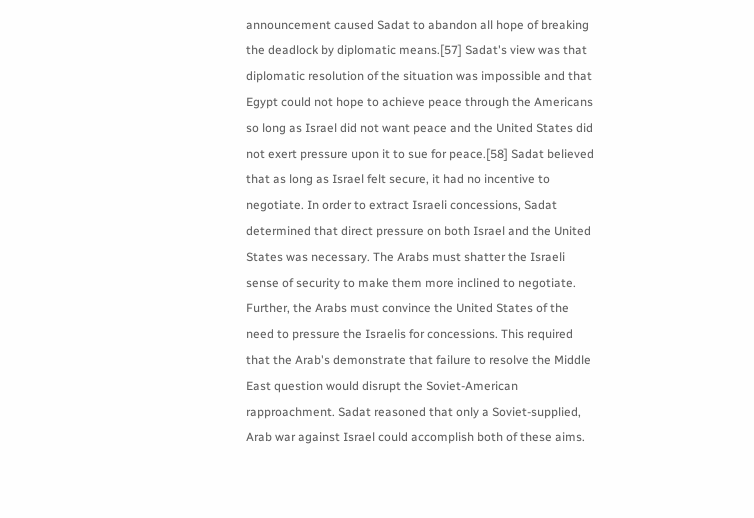announcement caused Sadat to abandon all hope of breaking the deadlock by diplomatic means.[57] Sadat's view was that diplomatic resolution of the situation was impossible and that Egypt could not hope to achieve peace through the Americans so long as Israel did not want peace and the United States did not exert pressure upon it to sue for peace.[58] Sadat believed that as long as Israel felt secure, it had no incentive to negotiate. In order to extract Israeli concessions, Sadat determined that direct pressure on both Israel and the United States was necessary. The Arabs must shatter the Israeli sense of security to make them more inclined to negotiate. Further, the Arabs must convince the United States of the need to pressure the Israelis for concessions. This required that the Arab's demonstrate that failure to resolve the Middle East question would disrupt the Soviet-American rapproachment. Sadat reasoned that only a Soviet-supplied, Arab war against Israel could accomplish both of these aims.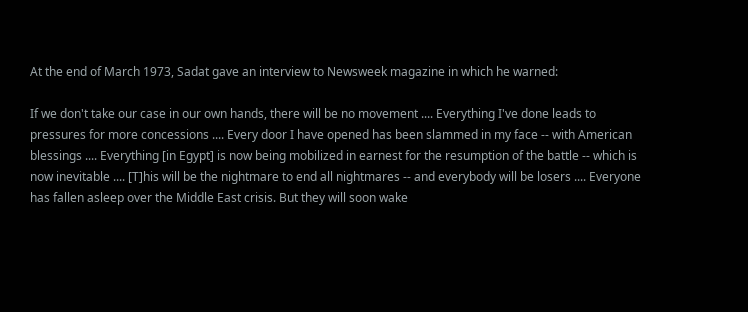At the end of March 1973, Sadat gave an interview to Newsweek magazine in which he warned:

If we don't take our case in our own hands, there will be no movement .... Everything I've done leads to pressures for more concessions .... Every door I have opened has been slammed in my face -- with American blessings .... Everything [in Egypt] is now being mobilized in earnest for the resumption of the battle -- which is now inevitable .... [T]his will be the nightmare to end all nightmares -- and everybody will be losers .... Everyone has fallen asleep over the Middle East crisis. But they will soon wake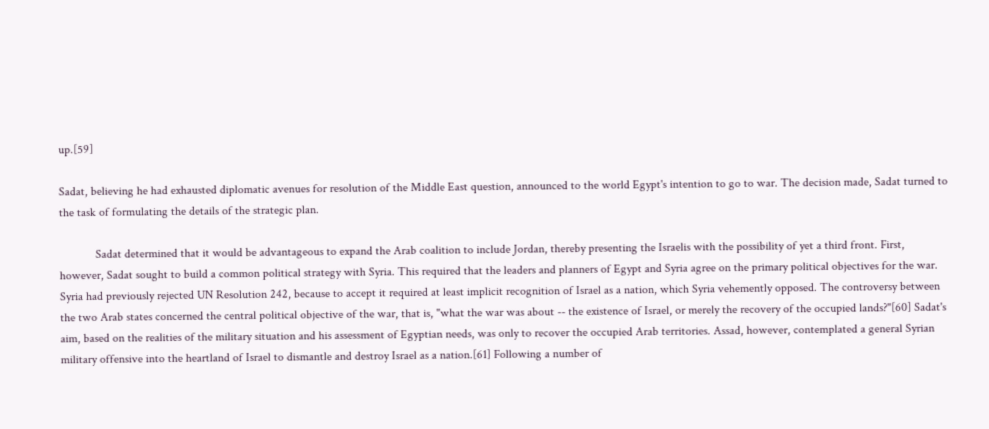up.[59]

Sadat, believing he had exhausted diplomatic avenues for resolution of the Middle East question, announced to the world Egypt's intention to go to war. The decision made, Sadat turned to the task of formulating the details of the strategic plan.

            Sadat determined that it would be advantageous to expand the Arab coalition to include Jordan, thereby presenting the Israelis with the possibility of yet a third front. First, however, Sadat sought to build a common political strategy with Syria. This required that the leaders and planners of Egypt and Syria agree on the primary political objectives for the war. Syria had previously rejected UN Resolution 242, because to accept it required at least implicit recognition of Israel as a nation, which Syria vehemently opposed. The controversy between the two Arab states concerned the central political objective of the war, that is, "what the war was about -- the existence of Israel, or merely the recovery of the occupied lands?"[60] Sadat's aim, based on the realities of the military situation and his assessment of Egyptian needs, was only to recover the occupied Arab territories. Assad, however, contemplated a general Syrian military offensive into the heartland of Israel to dismantle and destroy Israel as a nation.[61] Following a number of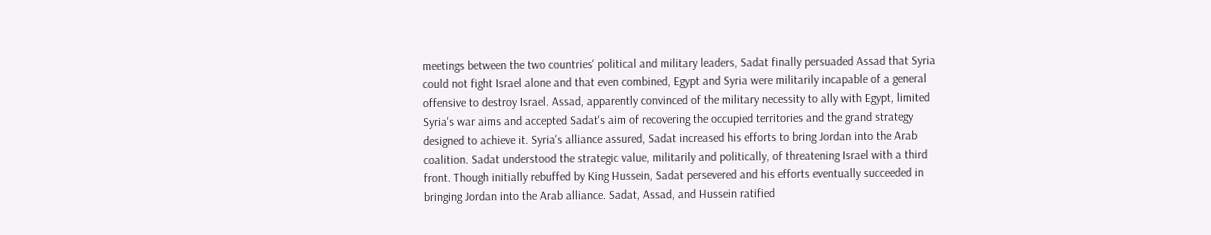meetings between the two countries' political and military leaders, Sadat finally persuaded Assad that Syria could not fight Israel alone and that even combined, Egypt and Syria were militarily incapable of a general offensive to destroy Israel. Assad, apparently convinced of the military necessity to ally with Egypt, limited Syria's war aims and accepted Sadat's aim of recovering the occupied territories and the grand strategy designed to achieve it. Syria's alliance assured, Sadat increased his efforts to bring Jordan into the Arab coalition. Sadat understood the strategic value, militarily and politically, of threatening Israel with a third front. Though initially rebuffed by King Hussein, Sadat persevered and his efforts eventually succeeded in bringing Jordan into the Arab alliance. Sadat, Assad, and Hussein ratified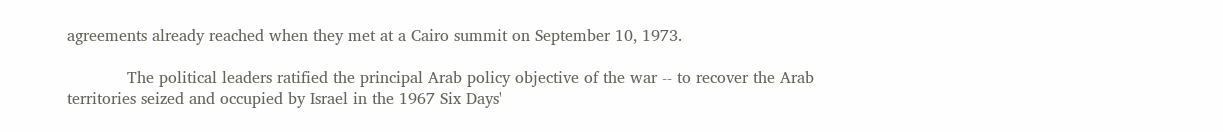agreements already reached when they met at a Cairo summit on September 10, 1973.

            The political leaders ratified the principal Arab policy objective of the war -- to recover the Arab territories seized and occupied by Israel in the 1967 Six Days'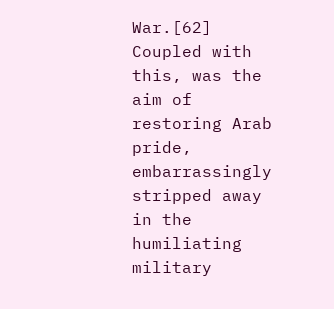War.[62] Coupled with this, was the aim of restoring Arab pride, embarrassingly stripped away in the humiliating military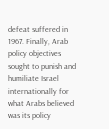defeat suffered in 1967. Finally, Arab policy objectives sought to punish and humiliate Israel internationally for what Arabs believed was its policy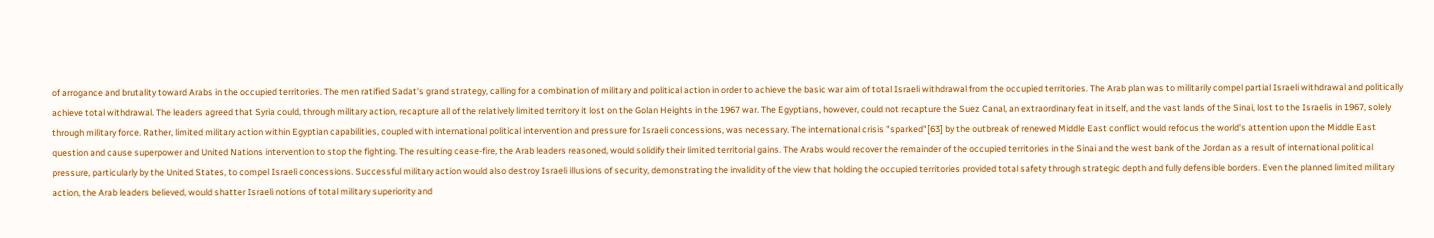of arrogance and brutality toward Arabs in the occupied territories. The men ratified Sadat's grand strategy, calling for a combination of military and political action in order to achieve the basic war aim of total Israeli withdrawal from the occupied territories. The Arab plan was to militarily compel partial Israeli withdrawal and politically achieve total withdrawal. The leaders agreed that Syria could, through military action, recapture all of the relatively limited territory it lost on the Golan Heights in the 1967 war. The Egyptians, however, could not recapture the Suez Canal, an extraordinary feat in itself, and the vast lands of the Sinai, lost to the Israelis in 1967, solely through military force. Rather, limited military action within Egyptian capabilities, coupled with international political intervention and pressure for Israeli concessions, was necessary. The international crisis "sparked"[63] by the outbreak of renewed Middle East conflict would refocus the world's attention upon the Middle East question and cause superpower and United Nations intervention to stop the fighting. The resulting cease-fire, the Arab leaders reasoned, would solidify their limited territorial gains. The Arabs would recover the remainder of the occupied territories in the Sinai and the west bank of the Jordan as a result of international political pressure, particularly by the United States, to compel Israeli concessions. Successful military action would also destroy Israeli illusions of security, demonstrating the invalidity of the view that holding the occupied territories provided total safety through strategic depth and fully defensible borders. Even the planned limited military action, the Arab leaders believed, would shatter Israeli notions of total military superiority and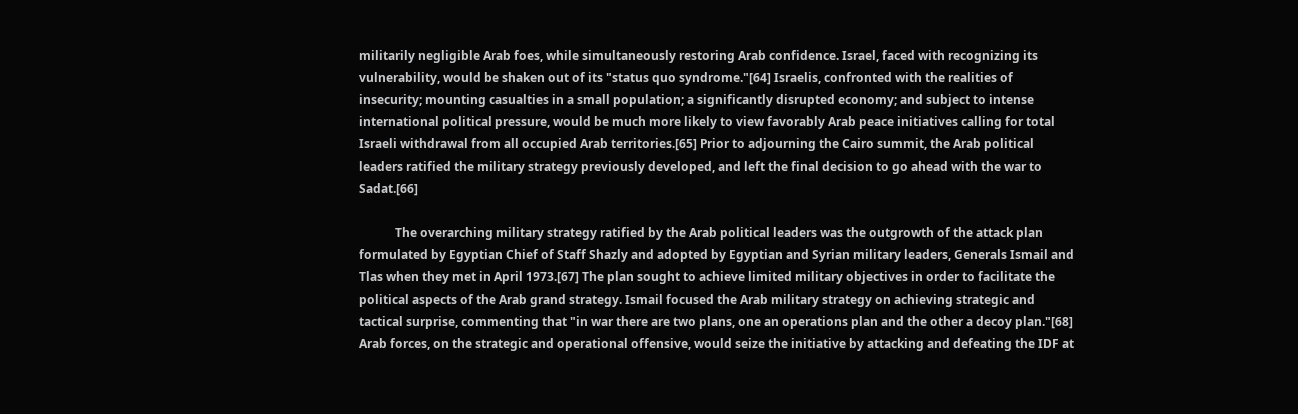militarily negligible Arab foes, while simultaneously restoring Arab confidence. Israel, faced with recognizing its vulnerability, would be shaken out of its "status quo syndrome."[64] Israelis, confronted with the realities of insecurity; mounting casualties in a small population; a significantly disrupted economy; and subject to intense international political pressure, would be much more likely to view favorably Arab peace initiatives calling for total Israeli withdrawal from all occupied Arab territories.[65] Prior to adjourning the Cairo summit, the Arab political leaders ratified the military strategy previously developed, and left the final decision to go ahead with the war to Sadat.[66]

            The overarching military strategy ratified by the Arab political leaders was the outgrowth of the attack plan formulated by Egyptian Chief of Staff Shazly and adopted by Egyptian and Syrian military leaders, Generals Ismail and Tlas when they met in April 1973.[67] The plan sought to achieve limited military objectives in order to facilitate the political aspects of the Arab grand strategy. Ismail focused the Arab military strategy on achieving strategic and tactical surprise, commenting that "in war there are two plans, one an operations plan and the other a decoy plan."[68] Arab forces, on the strategic and operational offensive, would seize the initiative by attacking and defeating the IDF at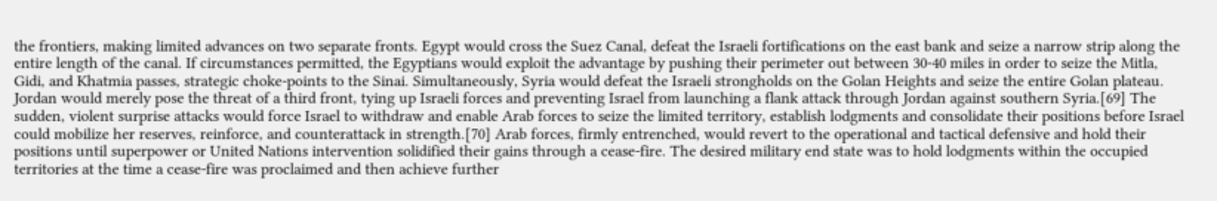the frontiers, making limited advances on two separate fronts. Egypt would cross the Suez Canal, defeat the Israeli fortifications on the east bank and seize a narrow strip along the entire length of the canal. If circumstances permitted, the Egyptians would exploit the advantage by pushing their perimeter out between 30-40 miles in order to seize the Mitla, Gidi, and Khatmia passes, strategic choke-points to the Sinai. Simultaneously, Syria would defeat the Israeli strongholds on the Golan Heights and seize the entire Golan plateau. Jordan would merely pose the threat of a third front, tying up Israeli forces and preventing Israel from launching a flank attack through Jordan against southern Syria.[69] The sudden, violent surprise attacks would force Israel to withdraw and enable Arab forces to seize the limited territory, establish lodgments and consolidate their positions before Israel could mobilize her reserves, reinforce, and counterattack in strength.[70] Arab forces, firmly entrenched, would revert to the operational and tactical defensive and hold their positions until superpower or United Nations intervention solidified their gains through a cease-fire. The desired military end state was to hold lodgments within the occupied territories at the time a cease-fire was proclaimed and then achieve further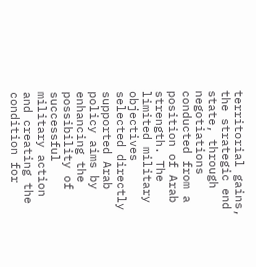territorial gains, the strategic end state, through negotiations conducted from a position of Arab strength. The limited military objectives selected directly supported Arab policy aims by enhancing the possibility of successful military action and creating the condition for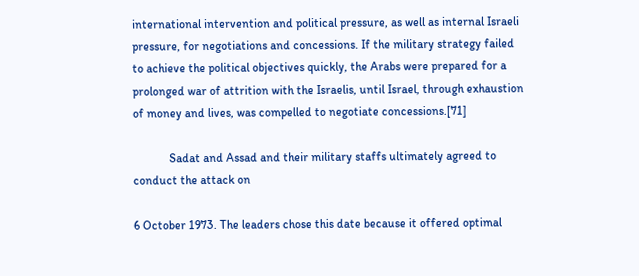international intervention and political pressure, as well as internal Israeli pressure, for negotiations and concessions. If the military strategy failed to achieve the political objectives quickly, the Arabs were prepared for a prolonged war of attrition with the Israelis, until Israel, through exhaustion of money and lives, was compelled to negotiate concessions.[71]

            Sadat and Assad and their military staffs ultimately agreed to conduct the attack on

6 October 1973. The leaders chose this date because it offered optimal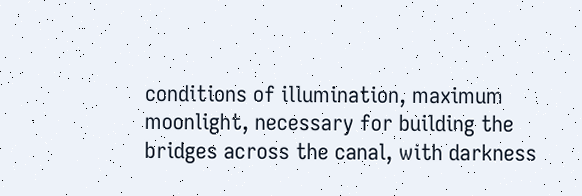conditions of illumination, maximum moonlight, necessary for building the bridges across the canal, with darkness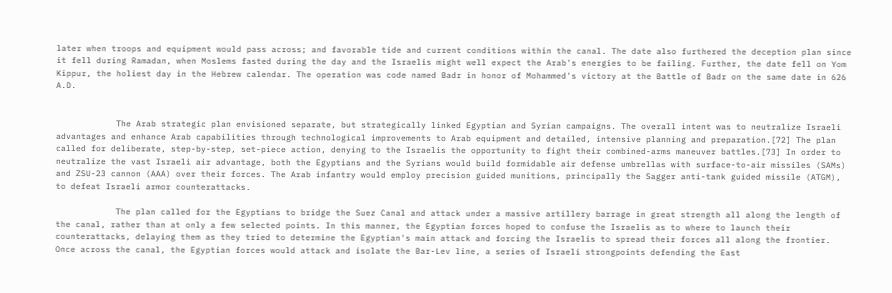later when troops and equipment would pass across; and favorable tide and current conditions within the canal. The date also furthered the deception plan since it fell during Ramadan, when Moslems fasted during the day and the Israelis might well expect the Arab's energies to be failing. Further, the date fell on Yom Kippur, the holiest day in the Hebrew calendar. The operation was code named Badr in honor of Mohammed's victory at the Battle of Badr on the same date in 626 A.D.


            The Arab strategic plan envisioned separate, but strategically linked Egyptian and Syrian campaigns. The overall intent was to neutralize Israeli advantages and enhance Arab capabilities through technological improvements to Arab equipment and detailed, intensive planning and preparation.[72] The plan called for deliberate, step-by-step, set-piece action, denying to the Israelis the opportunity to fight their combined-arms maneuver battles.[73] In order to neutralize the vast Israeli air advantage, both the Egyptians and the Syrians would build formidable air defense umbrellas with surface-to-air missiles (SAMs) and ZSU-23 cannon (AAA) over their forces. The Arab infantry would employ precision guided munitions, principally the Sagger anti-tank guided missile (ATGM), to defeat Israeli armor counterattacks.

            The plan called for the Egyptians to bridge the Suez Canal and attack under a massive artillery barrage in great strength all along the length of the canal, rather than at only a few selected points. In this manner, the Egyptian forces hoped to confuse the Israelis as to where to launch their counterattacks, delaying them as they tried to determine the Egyptian's main attack and forcing the Israelis to spread their forces all along the frontier. Once across the canal, the Egyptian forces would attack and isolate the Bar-Lev line, a series of Israeli strongpoints defending the East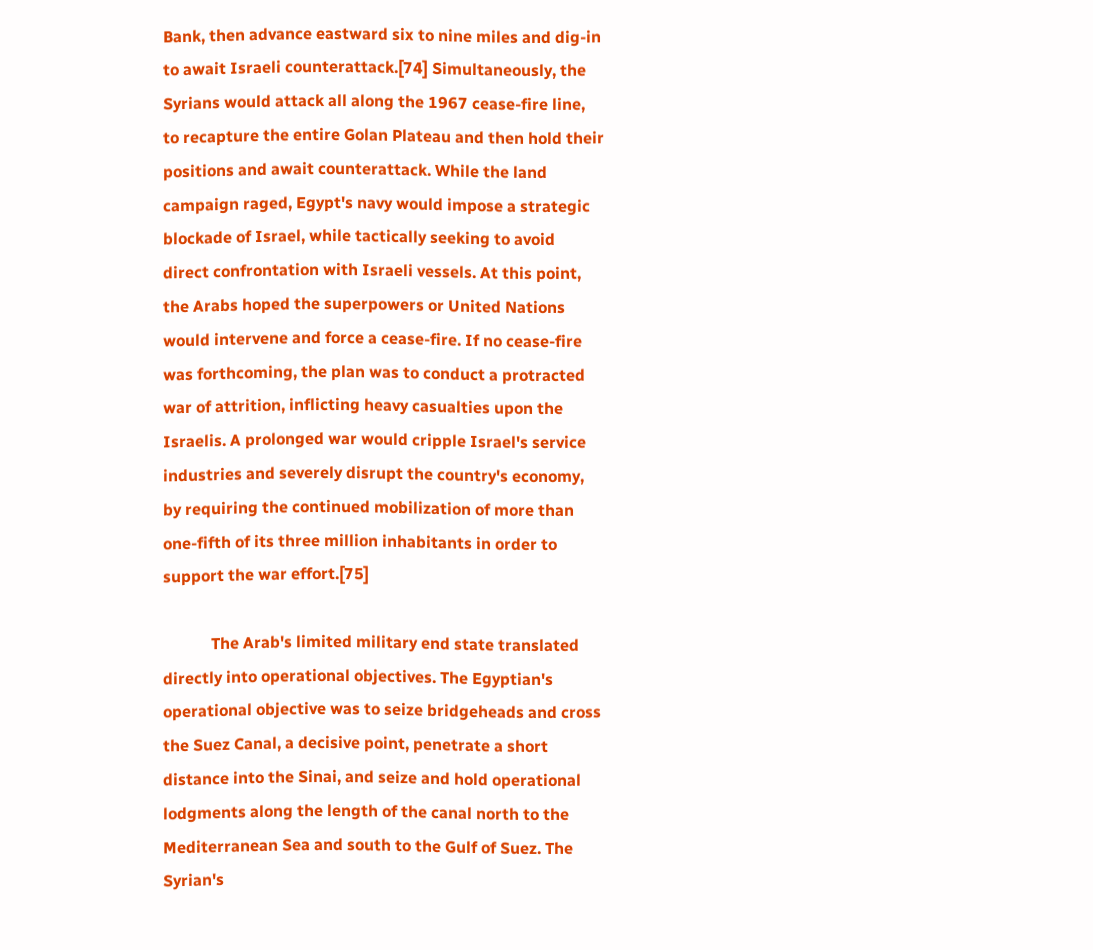Bank, then advance eastward six to nine miles and dig-in to await Israeli counterattack.[74] Simultaneously, the Syrians would attack all along the 1967 cease-fire line, to recapture the entire Golan Plateau and then hold their positions and await counterattack. While the land campaign raged, Egypt's navy would impose a strategic blockade of Israel, while tactically seeking to avoid direct confrontation with Israeli vessels. At this point, the Arabs hoped the superpowers or United Nations would intervene and force a cease-fire. If no cease-fire was forthcoming, the plan was to conduct a protracted war of attrition, inflicting heavy casualties upon the Israelis. A prolonged war would cripple Israel's service industries and severely disrupt the country's economy, by requiring the continued mobilization of more than one-fifth of its three million inhabitants in order to support the war effort.[75]

            The Arab's limited military end state translated directly into operational objectives. The Egyptian's operational objective was to seize bridgeheads and cross the Suez Canal, a decisive point, penetrate a short distance into the Sinai, and seize and hold operational lodgments along the length of the canal north to the Mediterranean Sea and south to the Gulf of Suez. The Syrian's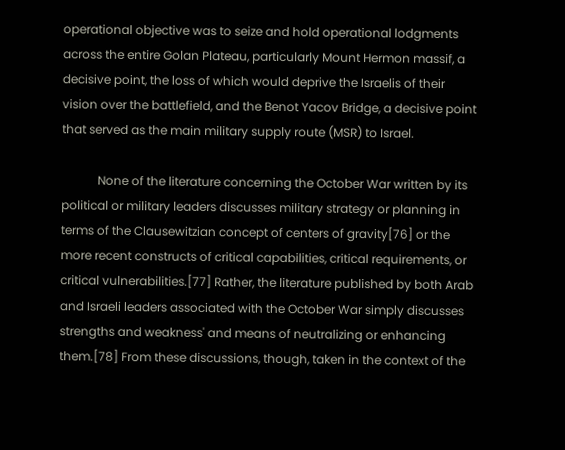operational objective was to seize and hold operational lodgments across the entire Golan Plateau, particularly Mount Hermon massif, a decisive point, the loss of which would deprive the Israelis of their vision over the battlefield, and the Benot Yacov Bridge, a decisive point that served as the main military supply route (MSR) to Israel.

            None of the literature concerning the October War written by its political or military leaders discusses military strategy or planning in terms of the Clausewitzian concept of centers of gravity[76] or the more recent constructs of critical capabilities, critical requirements, or critical vulnerabilities.[77] Rather, the literature published by both Arab and Israeli leaders associated with the October War simply discusses strengths and weakness' and means of neutralizing or enhancing them.[78] From these discussions, though, taken in the context of the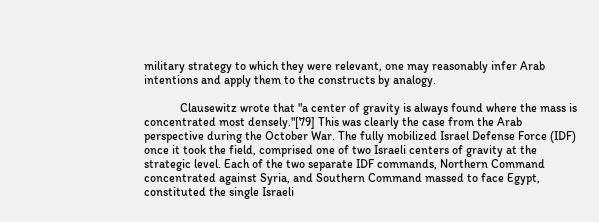military strategy to which they were relevant, one may reasonably infer Arab intentions and apply them to the constructs by analogy.

            Clausewitz wrote that "a center of gravity is always found where the mass is concentrated most densely."[79] This was clearly the case from the Arab perspective during the October War. The fully mobilized Israel Defense Force (IDF) once it took the field, comprised one of two Israeli centers of gravity at the strategic level. Each of the two separate IDF commands, Northern Command concentrated against Syria, and Southern Command massed to face Egypt, constituted the single Israeli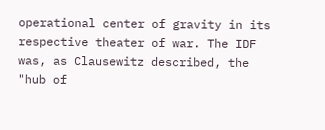operational center of gravity in its respective theater of war. The IDF was, as Clausewitz described, the "hub of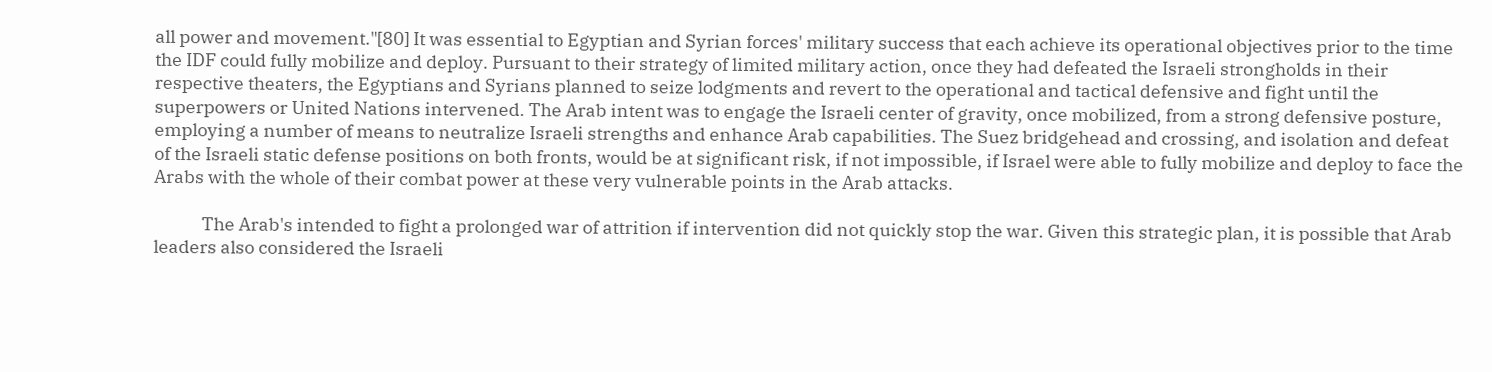all power and movement."[80] It was essential to Egyptian and Syrian forces' military success that each achieve its operational objectives prior to the time the IDF could fully mobilize and deploy. Pursuant to their strategy of limited military action, once they had defeated the Israeli strongholds in their respective theaters, the Egyptians and Syrians planned to seize lodgments and revert to the operational and tactical defensive and fight until the superpowers or United Nations intervened. The Arab intent was to engage the Israeli center of gravity, once mobilized, from a strong defensive posture, employing a number of means to neutralize Israeli strengths and enhance Arab capabilities. The Suez bridgehead and crossing, and isolation and defeat of the Israeli static defense positions on both fronts, would be at significant risk, if not impossible, if Israel were able to fully mobilize and deploy to face the Arabs with the whole of their combat power at these very vulnerable points in the Arab attacks.

            The Arab's intended to fight a prolonged war of attrition if intervention did not quickly stop the war. Given this strategic plan, it is possible that Arab leaders also considered the Israeli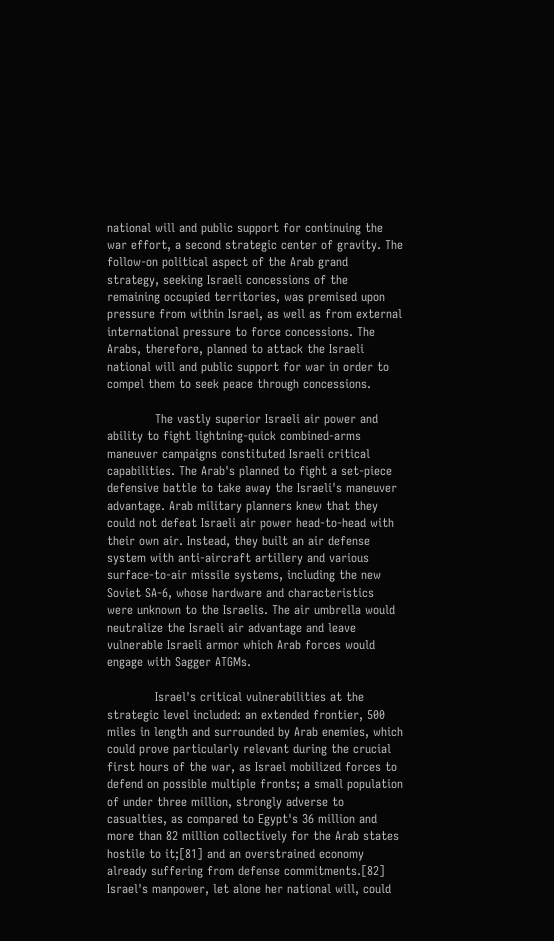national will and public support for continuing the war effort, a second strategic center of gravity. The follow-on political aspect of the Arab grand strategy, seeking Israeli concessions of the remaining occupied territories, was premised upon pressure from within Israel, as well as from external international pressure to force concessions. The Arabs, therefore, planned to attack the Israeli national will and public support for war in order to compel them to seek peace through concessions.

            The vastly superior Israeli air power and ability to fight lightning-quick combined-arms maneuver campaigns constituted Israeli critical capabilities. The Arab's planned to fight a set-piece defensive battle to take away the Israeli's maneuver advantage. Arab military planners knew that they could not defeat Israeli air power head-to-head with their own air. Instead, they built an air defense system with anti-aircraft artillery and various surface-to-air missile systems, including the new Soviet SA-6, whose hardware and characteristics were unknown to the Israelis. The air umbrella would neutralize the Israeli air advantage and leave vulnerable Israeli armor which Arab forces would engage with Sagger ATGMs.

            Israel's critical vulnerabilities at the strategic level included: an extended frontier, 500 miles in length and surrounded by Arab enemies, which could prove particularly relevant during the crucial first hours of the war, as Israel mobilized forces to defend on possible multiple fronts; a small population of under three million, strongly adverse to casualties, as compared to Egypt's 36 million and more than 82 million collectively for the Arab states hostile to it;[81] and an overstrained economy already suffering from defense commitments.[82] Israel's manpower, let alone her national will, could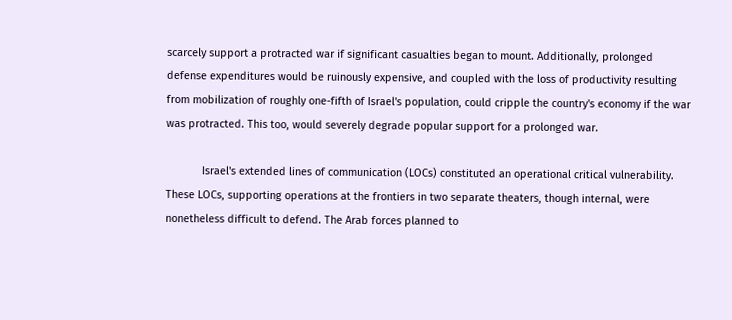scarcely support a protracted war if significant casualties began to mount. Additionally, prolonged defense expenditures would be ruinously expensive, and coupled with the loss of productivity resulting from mobilization of roughly one-fifth of Israel's population, could cripple the country's economy if the war was protracted. This too, would severely degrade popular support for a prolonged war.

            Israel's extended lines of communication (LOCs) constituted an operational critical vulnerability. These LOCs, supporting operations at the frontiers in two separate theaters, though internal, were nonetheless difficult to defend. The Arab forces planned to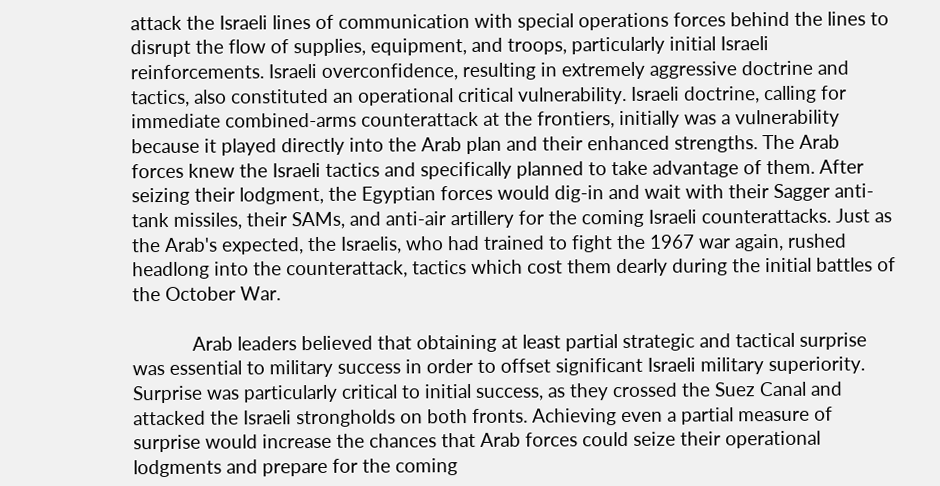attack the Israeli lines of communication with special operations forces behind the lines to disrupt the flow of supplies, equipment, and troops, particularly initial Israeli reinforcements. Israeli overconfidence, resulting in extremely aggressive doctrine and tactics, also constituted an operational critical vulnerability. Israeli doctrine, calling for immediate combined-arms counterattack at the frontiers, initially was a vulnerability because it played directly into the Arab plan and their enhanced strengths. The Arab forces knew the Israeli tactics and specifically planned to take advantage of them. After seizing their lodgment, the Egyptian forces would dig-in and wait with their Sagger anti-tank missiles, their SAMs, and anti-air artillery for the coming Israeli counterattacks. Just as the Arab's expected, the Israelis, who had trained to fight the 1967 war again, rushed headlong into the counterattack, tactics which cost them dearly during the initial battles of the October War.

            Arab leaders believed that obtaining at least partial strategic and tactical surprise was essential to military success in order to offset significant Israeli military superiority. Surprise was particularly critical to initial success, as they crossed the Suez Canal and attacked the Israeli strongholds on both fronts. Achieving even a partial measure of surprise would increase the chances that Arab forces could seize their operational lodgments and prepare for the coming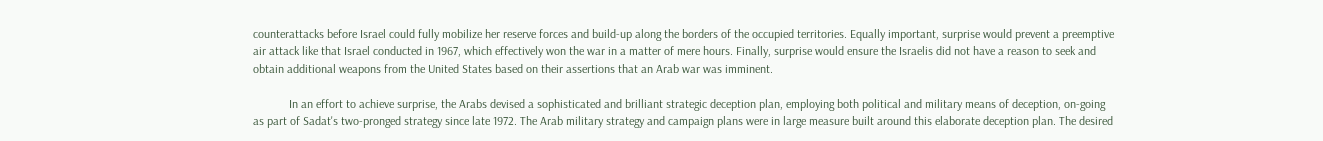counterattacks before Israel could fully mobilize her reserve forces and build-up along the borders of the occupied territories. Equally important, surprise would prevent a preemptive air attack like that Israel conducted in 1967, which effectively won the war in a matter of mere hours. Finally, surprise would ensure the Israelis did not have a reason to seek and obtain additional weapons from the United States based on their assertions that an Arab war was imminent.

            In an effort to achieve surprise, the Arabs devised a sophisticated and brilliant strategic deception plan, employing both political and military means of deception, on-going as part of Sadat's two-pronged strategy since late 1972. The Arab military strategy and campaign plans were in large measure built around this elaborate deception plan. The desired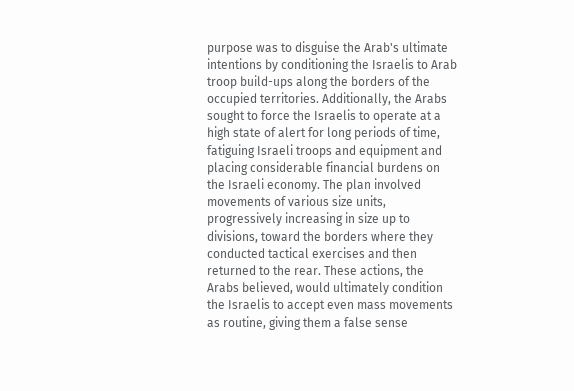purpose was to disguise the Arab's ultimate intentions by conditioning the Israelis to Arab troop build-ups along the borders of the occupied territories. Additionally, the Arabs sought to force the Israelis to operate at a high state of alert for long periods of time, fatiguing Israeli troops and equipment and placing considerable financial burdens on the Israeli economy. The plan involved movements of various size units, progressively increasing in size up to divisions, toward the borders where they conducted tactical exercises and then returned to the rear. These actions, the Arabs believed, would ultimately condition the Israelis to accept even mass movements as routine, giving them a false sense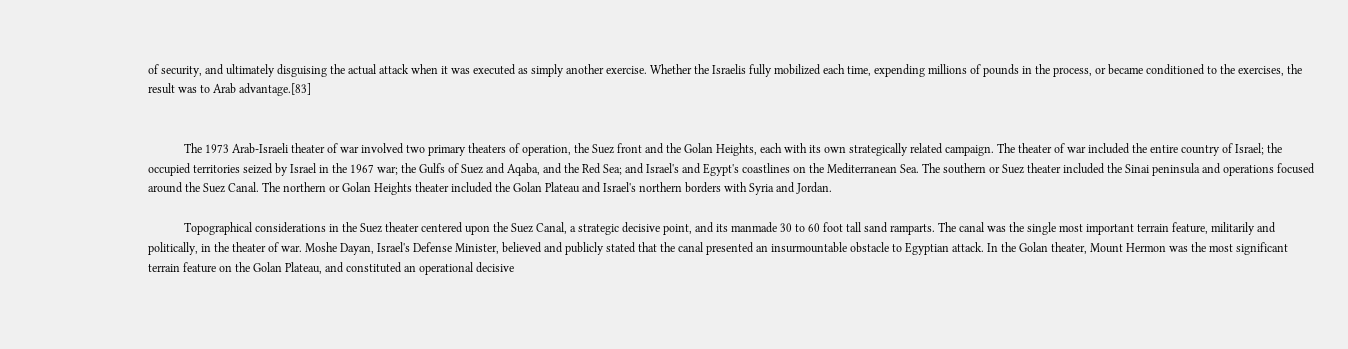of security, and ultimately disguising the actual attack when it was executed as simply another exercise. Whether the Israelis fully mobilized each time, expending millions of pounds in the process, or became conditioned to the exercises, the result was to Arab advantage.[83]


            The 1973 Arab-Israeli theater of war involved two primary theaters of operation, the Suez front and the Golan Heights, each with its own strategically related campaign. The theater of war included the entire country of Israel; the occupied territories seized by Israel in the 1967 war; the Gulfs of Suez and Aqaba, and the Red Sea; and Israel's and Egypt's coastlines on the Mediterranean Sea. The southern or Suez theater included the Sinai peninsula and operations focused around the Suez Canal. The northern or Golan Heights theater included the Golan Plateau and Israel's northern borders with Syria and Jordan.

            Topographical considerations in the Suez theater centered upon the Suez Canal, a strategic decisive point, and its manmade 30 to 60 foot tall sand ramparts. The canal was the single most important terrain feature, militarily and politically, in the theater of war. Moshe Dayan, Israel's Defense Minister, believed and publicly stated that the canal presented an insurmountable obstacle to Egyptian attack. In the Golan theater, Mount Hermon was the most significant terrain feature on the Golan Plateau, and constituted an operational decisive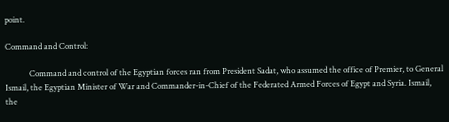point.

Command and Control:

            Command and control of the Egyptian forces ran from President Sadat, who assumed the office of Premier, to General Ismail, the Egyptian Minister of War and Commander-in-Chief of the Federated Armed Forces of Egypt and Syria. Ismail, the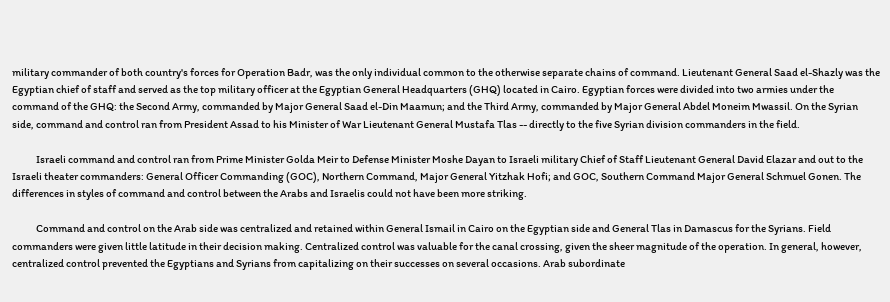military commander of both country's forces for Operation Badr, was the only individual common to the otherwise separate chains of command. Lieutenant General Saad el-Shazly was the Egyptian chief of staff and served as the top military officer at the Egyptian General Headquarters (GHQ) located in Cairo. Egyptian forces were divided into two armies under the command of the GHQ: the Second Army, commanded by Major General Saad el-Din Maamun; and the Third Army, commanded by Major General Abdel Moneim Mwassil. On the Syrian side, command and control ran from President Assad to his Minister of War Lieutenant General Mustafa Tlas -- directly to the five Syrian division commanders in the field.

            Israeli command and control ran from Prime Minister Golda Meir to Defense Minister Moshe Dayan to Israeli military Chief of Staff Lieutenant General David Elazar and out to the Israeli theater commanders: General Officer Commanding (GOC), Northern Command, Major General Yitzhak Hofi; and GOC, Southern Command Major General Schmuel Gonen. The differences in styles of command and control between the Arabs and Israelis could not have been more striking.

            Command and control on the Arab side was centralized and retained within General Ismail in Cairo on the Egyptian side and General Tlas in Damascus for the Syrians. Field commanders were given little latitude in their decision making. Centralized control was valuable for the canal crossing, given the sheer magnitude of the operation. In general, however, centralized control prevented the Egyptians and Syrians from capitalizing on their successes on several occasions. Arab subordinate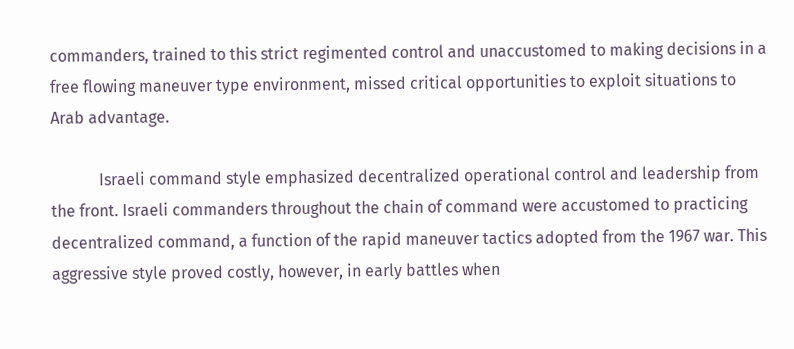commanders, trained to this strict regimented control and unaccustomed to making decisions in a free flowing maneuver type environment, missed critical opportunities to exploit situations to Arab advantage.

            Israeli command style emphasized decentralized operational control and leadership from the front. Israeli commanders throughout the chain of command were accustomed to practicing decentralized command, a function of the rapid maneuver tactics adopted from the 1967 war. This aggressive style proved costly, however, in early battles when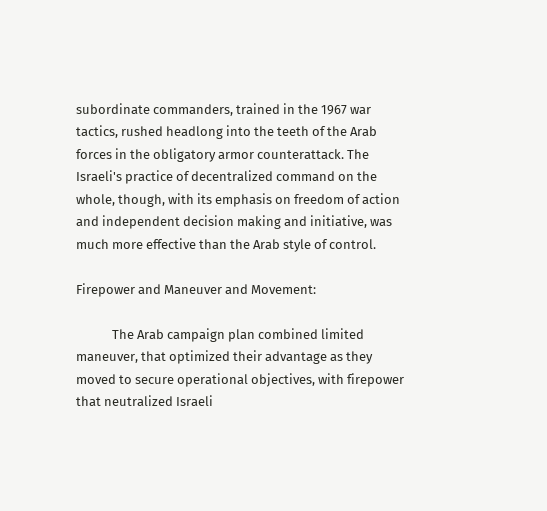subordinate commanders, trained in the 1967 war tactics, rushed headlong into the teeth of the Arab forces in the obligatory armor counterattack. The Israeli's practice of decentralized command on the whole, though, with its emphasis on freedom of action and independent decision making and initiative, was much more effective than the Arab style of control.

Firepower and Maneuver and Movement:

            The Arab campaign plan combined limited maneuver, that optimized their advantage as they moved to secure operational objectives, with firepower that neutralized Israeli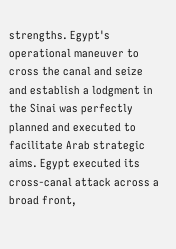strengths. Egypt's operational maneuver to cross the canal and seize and establish a lodgment in the Sinai was perfectly planned and executed to facilitate Arab strategic aims. Egypt executed its cross-canal attack across a broad front,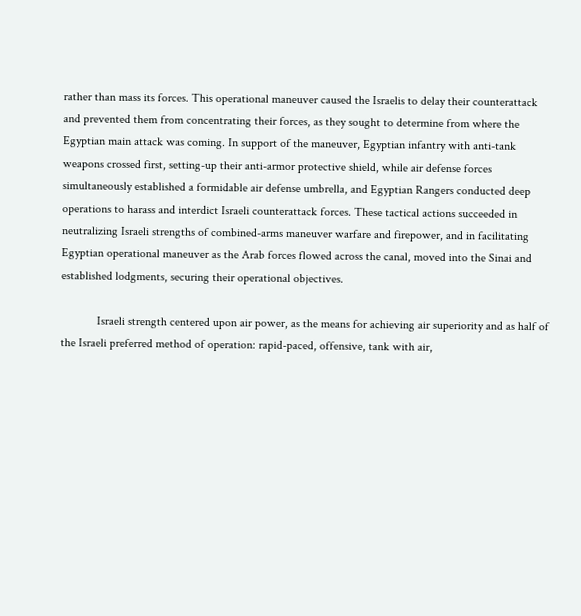rather than mass its forces. This operational maneuver caused the Israelis to delay their counterattack and prevented them from concentrating their forces, as they sought to determine from where the Egyptian main attack was coming. In support of the maneuver, Egyptian infantry with anti-tank weapons crossed first, setting-up their anti-armor protective shield, while air defense forces simultaneously established a formidable air defense umbrella, and Egyptian Rangers conducted deep operations to harass and interdict Israeli counterattack forces. These tactical actions succeeded in neutralizing Israeli strengths of combined-arms maneuver warfare and firepower, and in facilitating Egyptian operational maneuver as the Arab forces flowed across the canal, moved into the Sinai and established lodgments, securing their operational objectives.

            Israeli strength centered upon air power, as the means for achieving air superiority and as half of the Israeli preferred method of operation: rapid-paced, offensive, tank with air,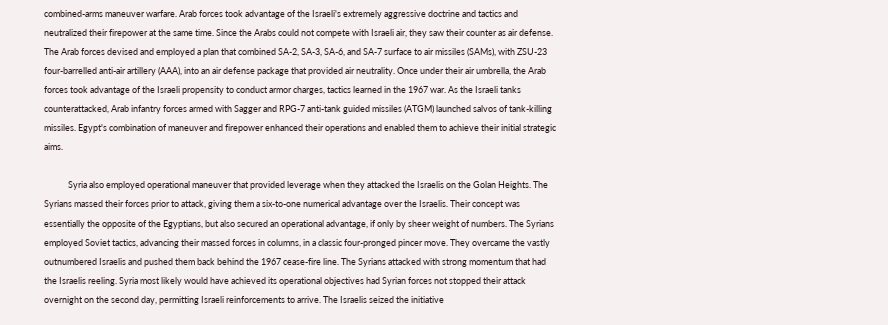combined-arms maneuver warfare. Arab forces took advantage of the Israeli's extremely aggressive doctrine and tactics and neutralized their firepower at the same time. Since the Arabs could not compete with Israeli air, they saw their counter as air defense. The Arab forces devised and employed a plan that combined SA-2, SA-3, SA-6, and SA-7 surface to air missiles (SAMs), with ZSU-23 four-barrelled anti-air artillery (AAA), into an air defense package that provided air neutrality. Once under their air umbrella, the Arab forces took advantage of the Israeli propensity to conduct armor charges, tactics learned in the 1967 war. As the Israeli tanks counterattacked, Arab infantry forces armed with Sagger and RPG-7 anti-tank guided missiles (ATGM) launched salvos of tank-killing missiles. Egypt's combination of maneuver and firepower enhanced their operations and enabled them to achieve their initial strategic aims.

            Syria also employed operational maneuver that provided leverage when they attacked the Israelis on the Golan Heights. The Syrians massed their forces prior to attack, giving them a six-to-one numerical advantage over the Israelis. Their concept was essentially the opposite of the Egyptians, but also secured an operational advantage, if only by sheer weight of numbers. The Syrians employed Soviet tactics, advancing their massed forces in columns, in a classic four-pronged pincer move. They overcame the vastly outnumbered Israelis and pushed them back behind the 1967 cease-fire line. The Syrians attacked with strong momentum that had the Israelis reeling. Syria most likely would have achieved its operational objectives had Syrian forces not stopped their attack overnight on the second day, permitting Israeli reinforcements to arrive. The Israelis seized the initiative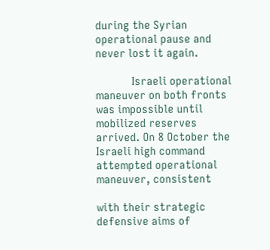during the Syrian operational pause and never lost it again.

            Israeli operational maneuver on both fronts was impossible until mobilized reserves arrived. On 8 October the Israeli high command attempted operational maneuver, consistent

with their strategic defensive aims of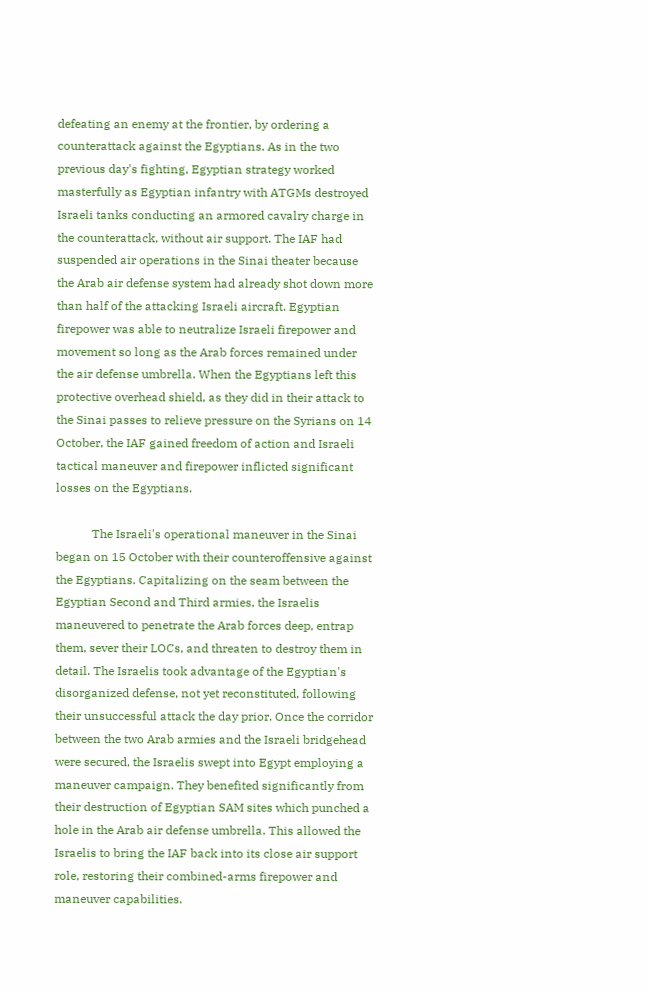defeating an enemy at the frontier, by ordering a counterattack against the Egyptians. As in the two previous day's fighting, Egyptian strategy worked masterfully as Egyptian infantry with ATGMs destroyed Israeli tanks conducting an armored cavalry charge in the counterattack, without air support. The IAF had suspended air operations in the Sinai theater because the Arab air defense system had already shot down more than half of the attacking Israeli aircraft. Egyptian firepower was able to neutralize Israeli firepower and movement so long as the Arab forces remained under the air defense umbrella. When the Egyptians left this protective overhead shield, as they did in their attack to the Sinai passes to relieve pressure on the Syrians on 14 October, the IAF gained freedom of action and Israeli tactical maneuver and firepower inflicted significant losses on the Egyptians.

            The Israeli's operational maneuver in the Sinai began on 15 October with their counteroffensive against the Egyptians. Capitalizing on the seam between the Egyptian Second and Third armies, the Israelis maneuvered to penetrate the Arab forces deep, entrap them, sever their LOCs, and threaten to destroy them in detail. The Israelis took advantage of the Egyptian's disorganized defense, not yet reconstituted, following their unsuccessful attack the day prior. Once the corridor between the two Arab armies and the Israeli bridgehead were secured, the Israelis swept into Egypt employing a maneuver campaign. They benefited significantly from their destruction of Egyptian SAM sites which punched a hole in the Arab air defense umbrella. This allowed the Israelis to bring the IAF back into its close air support role, restoring their combined-arms firepower and maneuver capabilities.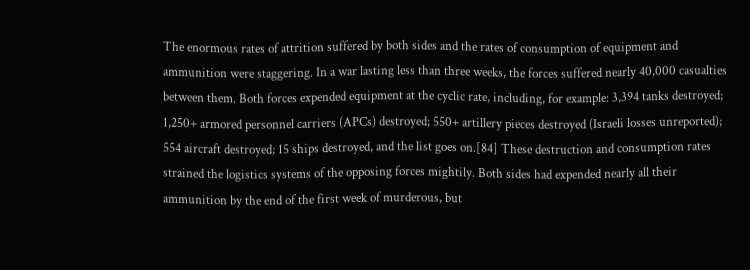The enormous rates of attrition suffered by both sides and the rates of consumption of equipment and ammunition were staggering. In a war lasting less than three weeks, the forces suffered nearly 40,000 casualties between them. Both forces expended equipment at the cyclic rate, including, for example: 3,394 tanks destroyed; 1,250+ armored personnel carriers (APCs) destroyed; 550+ artillery pieces destroyed (Israeli losses unreported); 554 aircraft destroyed; 15 ships destroyed, and the list goes on.[84] These destruction and consumption rates strained the logistics systems of the opposing forces mightily. Both sides had expended nearly all their ammunition by the end of the first week of murderous, but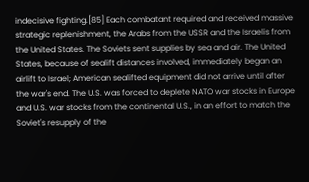indecisive fighting.[85] Each combatant required and received massive strategic replenishment, the Arabs from the USSR and the Israelis from the United States. The Soviets sent supplies by sea and air. The United States, because of sealift distances involved, immediately began an airlift to Israel; American sealifted equipment did not arrive until after the war's end. The U.S. was forced to deplete NATO war stocks in Europe and U.S. war stocks from the continental U.S., in an effort to match the Soviet's resupply of the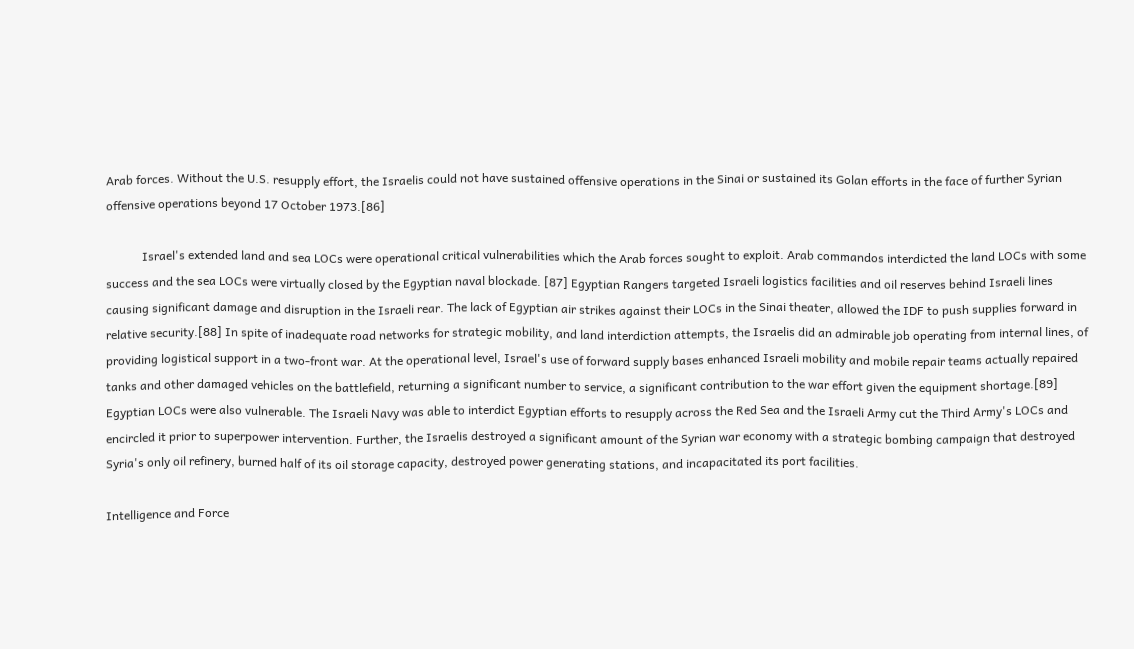Arab forces. Without the U.S. resupply effort, the Israelis could not have sustained offensive operations in the Sinai or sustained its Golan efforts in the face of further Syrian offensive operations beyond 17 October 1973.[86]

            Israel's extended land and sea LOCs were operational critical vulnerabilities which the Arab forces sought to exploit. Arab commandos interdicted the land LOCs with some success and the sea LOCs were virtually closed by the Egyptian naval blockade. [87] Egyptian Rangers targeted Israeli logistics facilities and oil reserves behind Israeli lines causing significant damage and disruption in the Israeli rear. The lack of Egyptian air strikes against their LOCs in the Sinai theater, allowed the IDF to push supplies forward in relative security.[88] In spite of inadequate road networks for strategic mobility, and land interdiction attempts, the Israelis did an admirable job operating from internal lines, of providing logistical support in a two-front war. At the operational level, Israel's use of forward supply bases enhanced Israeli mobility and mobile repair teams actually repaired tanks and other damaged vehicles on the battlefield, returning a significant number to service, a significant contribution to the war effort given the equipment shortage.[89] Egyptian LOCs were also vulnerable. The Israeli Navy was able to interdict Egyptian efforts to resupply across the Red Sea and the Israeli Army cut the Third Army's LOCs and encircled it prior to superpower intervention. Further, the Israelis destroyed a significant amount of the Syrian war economy with a strategic bombing campaign that destroyed Syria's only oil refinery, burned half of its oil storage capacity, destroyed power generating stations, and incapacitated its port facilities.

Intelligence and Force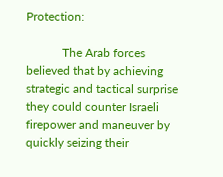Protection:

            The Arab forces believed that by achieving strategic and tactical surprise they could counter Israeli firepower and maneuver by quickly seizing their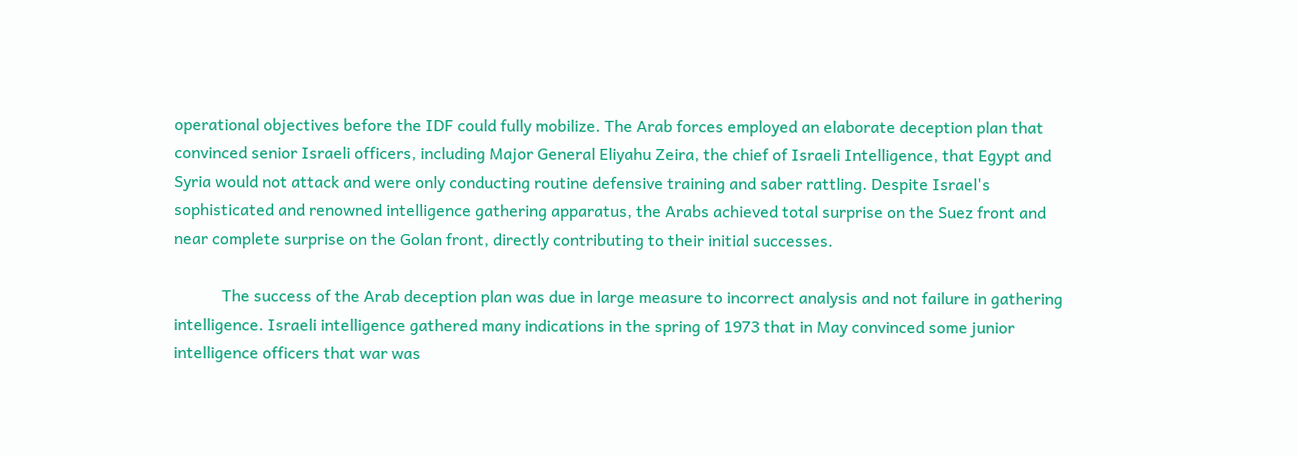operational objectives before the IDF could fully mobilize. The Arab forces employed an elaborate deception plan that convinced senior Israeli officers, including Major General Eliyahu Zeira, the chief of Israeli Intelligence, that Egypt and Syria would not attack and were only conducting routine defensive training and saber rattling. Despite Israel's sophisticated and renowned intelligence gathering apparatus, the Arabs achieved total surprise on the Suez front and near complete surprise on the Golan front, directly contributing to their initial successes.

            The success of the Arab deception plan was due in large measure to incorrect analysis and not failure in gathering intelligence. Israeli intelligence gathered many indications in the spring of 1973 that in May convinced some junior intelligence officers that war was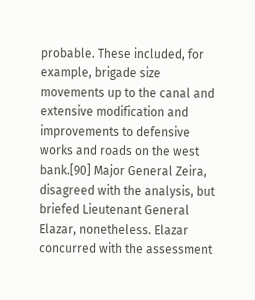probable. These included, for example, brigade size movements up to the canal and extensive modification and improvements to defensive works and roads on the west bank.[90] Major General Zeira, disagreed with the analysis, but briefed Lieutenant General Elazar, nonetheless. Elazar concurred with the assessment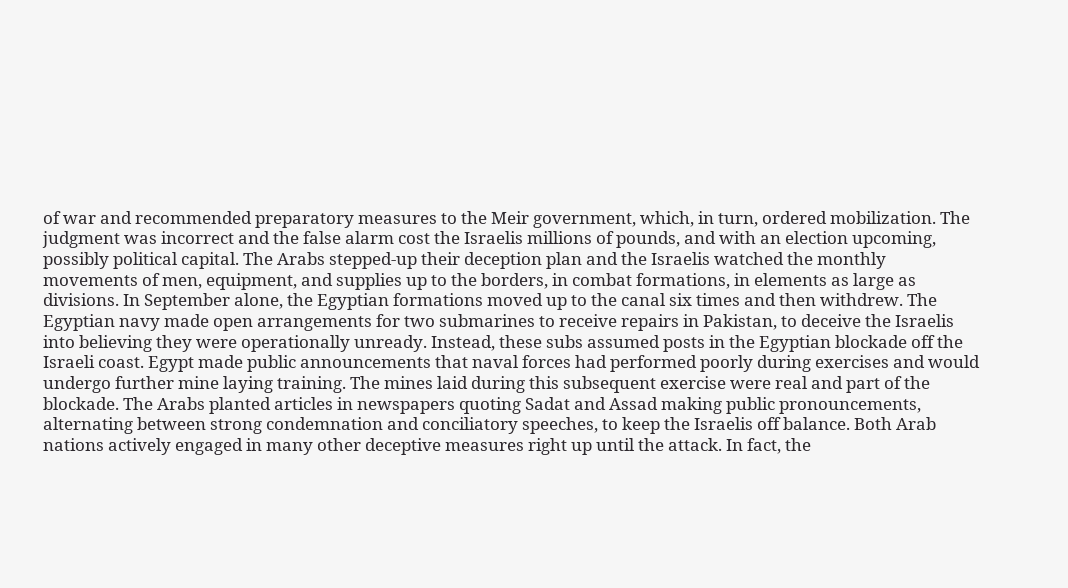of war and recommended preparatory measures to the Meir government, which, in turn, ordered mobilization. The judgment was incorrect and the false alarm cost the Israelis millions of pounds, and with an election upcoming, possibly political capital. The Arabs stepped-up their deception plan and the Israelis watched the monthly movements of men, equipment, and supplies up to the borders, in combat formations, in elements as large as divisions. In September alone, the Egyptian formations moved up to the canal six times and then withdrew. The Egyptian navy made open arrangements for two submarines to receive repairs in Pakistan, to deceive the Israelis into believing they were operationally unready. Instead, these subs assumed posts in the Egyptian blockade off the Israeli coast. Egypt made public announcements that naval forces had performed poorly during exercises and would undergo further mine laying training. The mines laid during this subsequent exercise were real and part of the blockade. The Arabs planted articles in newspapers quoting Sadat and Assad making public pronouncements, alternating between strong condemnation and conciliatory speeches, to keep the Israelis off balance. Both Arab nations actively engaged in many other deceptive measures right up until the attack. In fact, the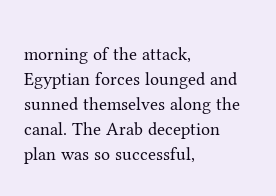morning of the attack, Egyptian forces lounged and sunned themselves along the canal. The Arab deception plan was so successful,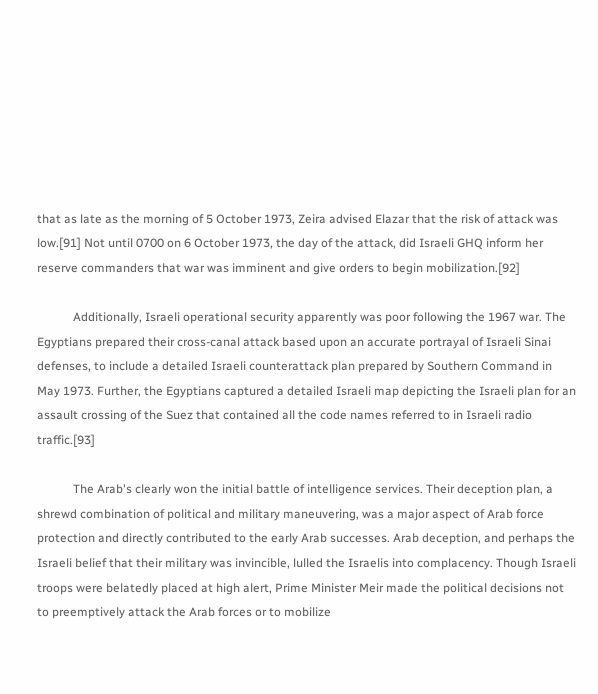that as late as the morning of 5 October 1973, Zeira advised Elazar that the risk of attack was low.[91] Not until 0700 on 6 October 1973, the day of the attack, did Israeli GHQ inform her reserve commanders that war was imminent and give orders to begin mobilization.[92]

            Additionally, Israeli operational security apparently was poor following the 1967 war. The Egyptians prepared their cross-canal attack based upon an accurate portrayal of Israeli Sinai defenses, to include a detailed Israeli counterattack plan prepared by Southern Command in May 1973. Further, the Egyptians captured a detailed Israeli map depicting the Israeli plan for an assault crossing of the Suez that contained all the code names referred to in Israeli radio traffic.[93]

            The Arab's clearly won the initial battle of intelligence services. Their deception plan, a shrewd combination of political and military maneuvering, was a major aspect of Arab force protection and directly contributed to the early Arab successes. Arab deception, and perhaps the Israeli belief that their military was invincible, lulled the Israelis into complacency. Though Israeli troops were belatedly placed at high alert, Prime Minister Meir made the political decisions not to preemptively attack the Arab forces or to mobilize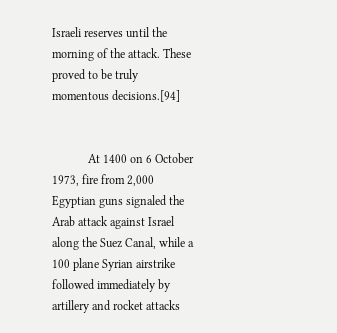Israeli reserves until the morning of the attack. These proved to be truly momentous decisions.[94]


            At 1400 on 6 October 1973, fire from 2,000 Egyptian guns signaled the Arab attack against Israel along the Suez Canal, while a 100 plane Syrian airstrike followed immediately by artillery and rocket attacks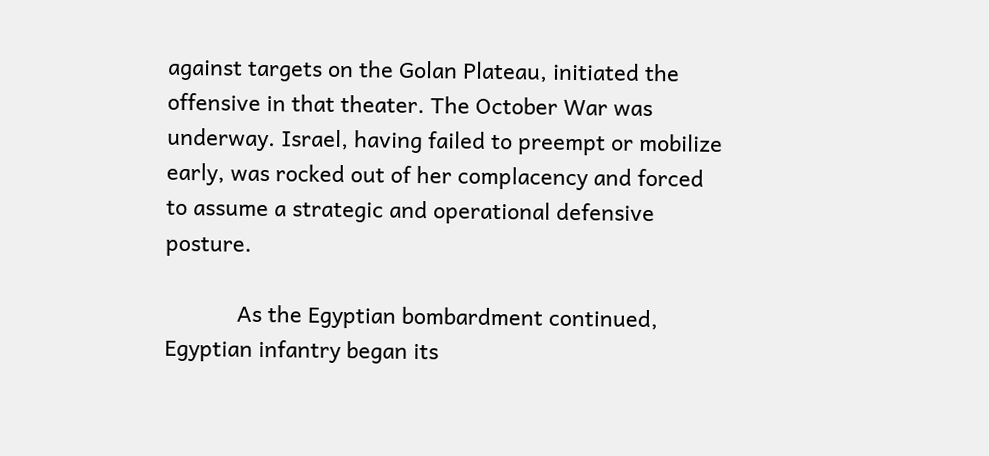against targets on the Golan Plateau, initiated the offensive in that theater. The October War was underway. Israel, having failed to preempt or mobilize early, was rocked out of her complacency and forced to assume a strategic and operational defensive posture.

            As the Egyptian bombardment continued, Egyptian infantry began its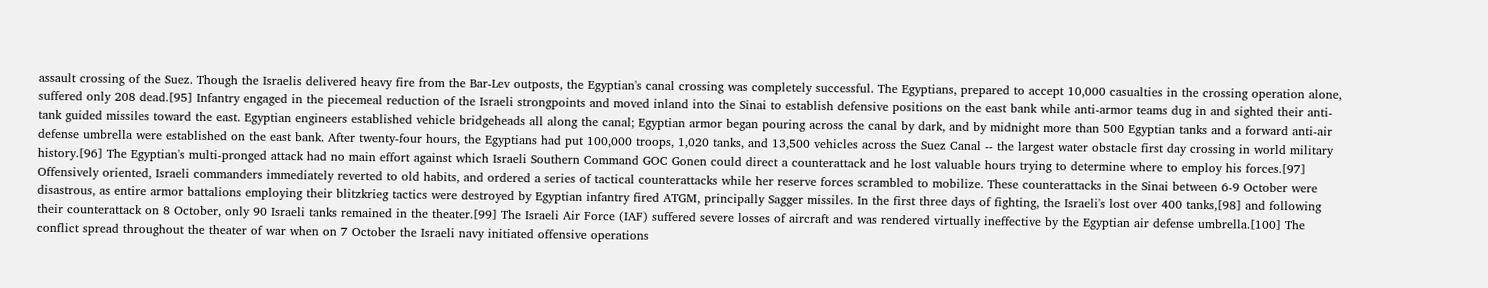assault crossing of the Suez. Though the Israelis delivered heavy fire from the Bar-Lev outposts, the Egyptian's canal crossing was completely successful. The Egyptians, prepared to accept 10,000 casualties in the crossing operation alone, suffered only 208 dead.[95] Infantry engaged in the piecemeal reduction of the Israeli strongpoints and moved inland into the Sinai to establish defensive positions on the east bank while anti-armor teams dug in and sighted their anti-tank guided missiles toward the east. Egyptian engineers established vehicle bridgeheads all along the canal; Egyptian armor began pouring across the canal by dark, and by midnight more than 500 Egyptian tanks and a forward anti-air defense umbrella were established on the east bank. After twenty-four hours, the Egyptians had put 100,000 troops, 1,020 tanks, and 13,500 vehicles across the Suez Canal -- the largest water obstacle first day crossing in world military history.[96] The Egyptian's multi-pronged attack had no main effort against which Israeli Southern Command GOC Gonen could direct a counterattack and he lost valuable hours trying to determine where to employ his forces.[97] Offensively oriented, Israeli commanders immediately reverted to old habits, and ordered a series of tactical counterattacks while her reserve forces scrambled to mobilize. These counterattacks in the Sinai between 6-9 October were disastrous, as entire armor battalions employing their blitzkrieg tactics were destroyed by Egyptian infantry fired ATGM, principally Sagger missiles. In the first three days of fighting, the Israeli's lost over 400 tanks,[98] and following their counterattack on 8 October, only 90 Israeli tanks remained in the theater.[99] The Israeli Air Force (IAF) suffered severe losses of aircraft and was rendered virtually ineffective by the Egyptian air defense umbrella.[100] The conflict spread throughout the theater of war when on 7 October the Israeli navy initiated offensive operations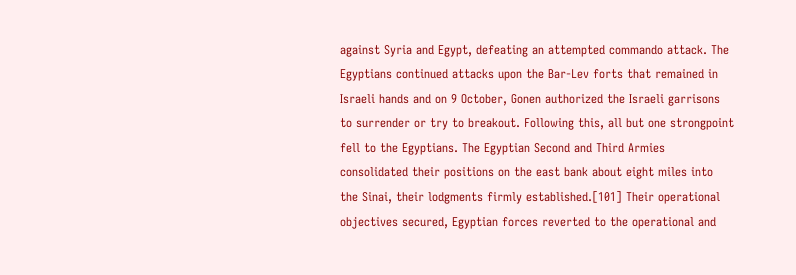against Syria and Egypt, defeating an attempted commando attack. The Egyptians continued attacks upon the Bar-Lev forts that remained in Israeli hands and on 9 October, Gonen authorized the Israeli garrisons to surrender or try to breakout. Following this, all but one strongpoint fell to the Egyptians. The Egyptian Second and Third Armies consolidated their positions on the east bank about eight miles into the Sinai, their lodgments firmly established.[101] Their operational objectives secured, Egyptian forces reverted to the operational and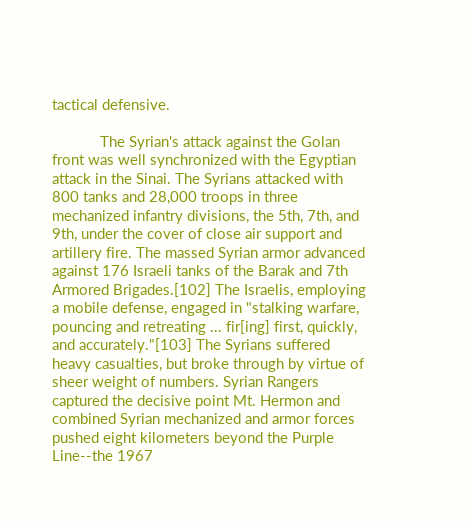tactical defensive.

            The Syrian's attack against the Golan front was well synchronized with the Egyptian attack in the Sinai. The Syrians attacked with 800 tanks and 28,000 troops in three mechanized infantry divisions, the 5th, 7th, and 9th, under the cover of close air support and artillery fire. The massed Syrian armor advanced against 176 Israeli tanks of the Barak and 7th Armored Brigades.[102] The Israelis, employing a mobile defense, engaged in "stalking warfare, pouncing and retreating ... fir[ing] first, quickly, and accurately."[103] The Syrians suffered heavy casualties, but broke through by virtue of sheer weight of numbers. Syrian Rangers captured the decisive point Mt. Hermon and combined Syrian mechanized and armor forces pushed eight kilometers beyond the Purple Line--the 1967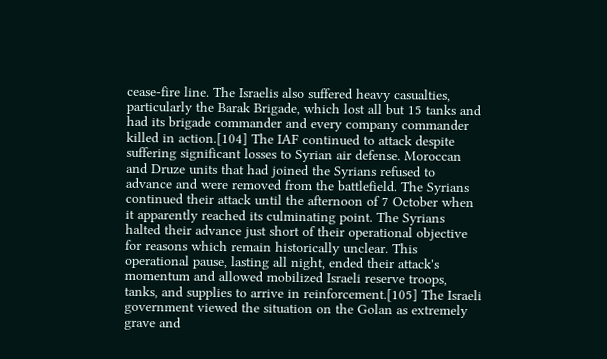cease-fire line. The Israelis also suffered heavy casualties, particularly the Barak Brigade, which lost all but 15 tanks and had its brigade commander and every company commander killed in action.[104] The IAF continued to attack despite suffering significant losses to Syrian air defense. Moroccan and Druze units that had joined the Syrians refused to advance and were removed from the battlefield. The Syrians continued their attack until the afternoon of 7 October when it apparently reached its culminating point. The Syrians halted their advance just short of their operational objective for reasons which remain historically unclear. This operational pause, lasting all night, ended their attack's momentum and allowed mobilized Israeli reserve troops, tanks, and supplies to arrive in reinforcement.[105] The Israeli government viewed the situation on the Golan as extremely grave and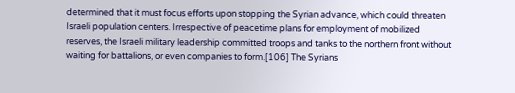determined that it must focus efforts upon stopping the Syrian advance, which could threaten Israeli population centers. Irrespective of peacetime plans for employment of mobilized reserves, the Israeli military leadership committed troops and tanks to the northern front without waiting for battalions, or even companies to form.[106] The Syrians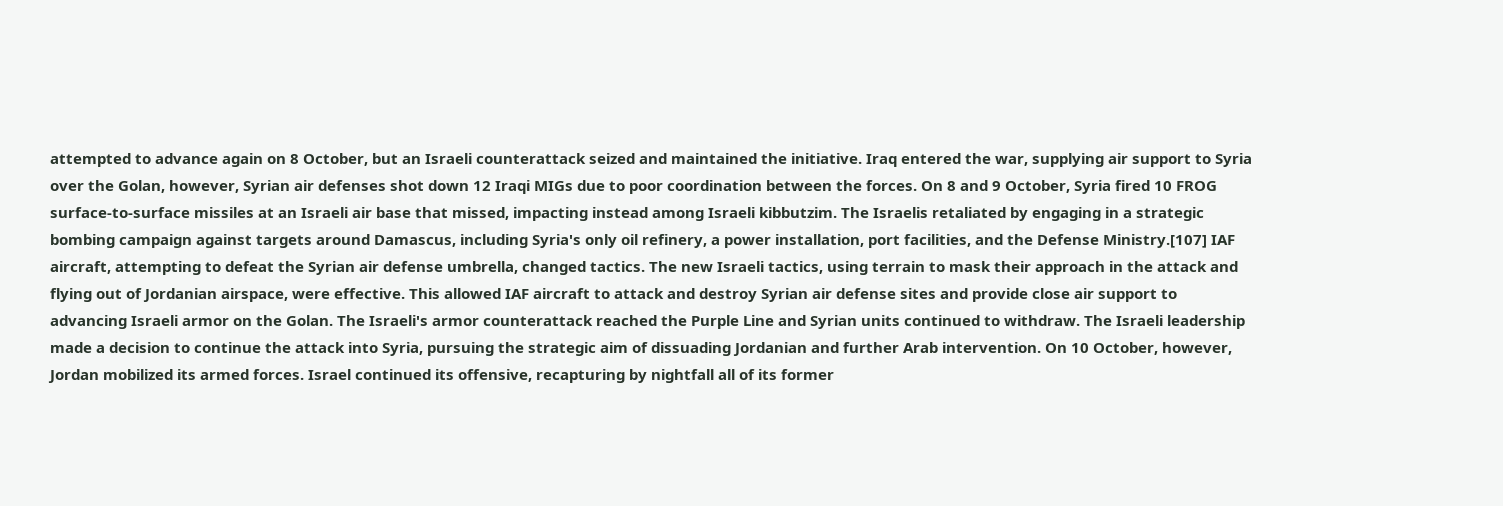attempted to advance again on 8 October, but an Israeli counterattack seized and maintained the initiative. Iraq entered the war, supplying air support to Syria over the Golan, however, Syrian air defenses shot down 12 Iraqi MIGs due to poor coordination between the forces. On 8 and 9 October, Syria fired 10 FROG surface-to-surface missiles at an Israeli air base that missed, impacting instead among Israeli kibbutzim. The Israelis retaliated by engaging in a strategic bombing campaign against targets around Damascus, including Syria's only oil refinery, a power installation, port facilities, and the Defense Ministry.[107] IAF aircraft, attempting to defeat the Syrian air defense umbrella, changed tactics. The new Israeli tactics, using terrain to mask their approach in the attack and flying out of Jordanian airspace, were effective. This allowed IAF aircraft to attack and destroy Syrian air defense sites and provide close air support to advancing Israeli armor on the Golan. The Israeli's armor counterattack reached the Purple Line and Syrian units continued to withdraw. The Israeli leadership made a decision to continue the attack into Syria, pursuing the strategic aim of dissuading Jordanian and further Arab intervention. On 10 October, however, Jordan mobilized its armed forces. Israel continued its offensive, recapturing by nightfall all of its former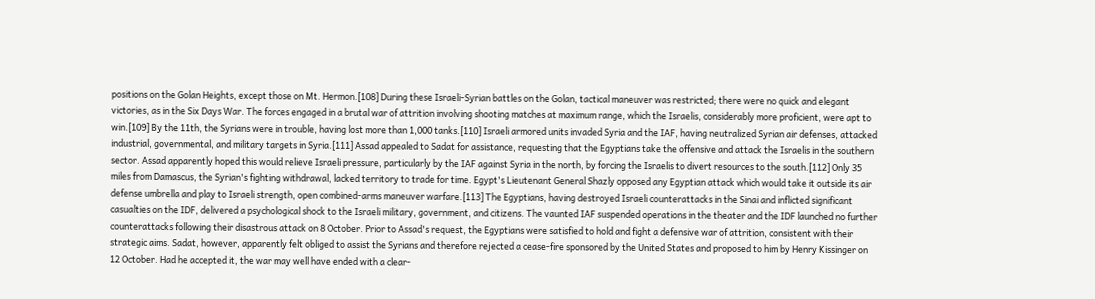positions on the Golan Heights, except those on Mt. Hermon.[108] During these Israeli-Syrian battles on the Golan, tactical maneuver was restricted; there were no quick and elegant victories, as in the Six Days War. The forces engaged in a brutal war of attrition involving shooting matches at maximum range, which the Israelis, considerably more proficient, were apt to win.[109] By the 11th, the Syrians were in trouble, having lost more than 1,000 tanks.[110] Israeli armored units invaded Syria and the IAF, having neutralized Syrian air defenses, attacked industrial, governmental, and military targets in Syria.[111] Assad appealed to Sadat for assistance, requesting that the Egyptians take the offensive and attack the Israelis in the southern sector. Assad apparently hoped this would relieve Israeli pressure, particularly by the IAF against Syria in the north, by forcing the Israelis to divert resources to the south.[112] Only 35 miles from Damascus, the Syrian's fighting withdrawal, lacked territory to trade for time. Egypt's Lieutenant General Shazly opposed any Egyptian attack which would take it outside its air defense umbrella and play to Israeli strength, open combined-arms maneuver warfare.[113] The Egyptians, having destroyed Israeli counterattacks in the Sinai and inflicted significant casualties on the IDF, delivered a psychological shock to the Israeli military, government, and citizens. The vaunted IAF suspended operations in the theater and the IDF launched no further counterattacks following their disastrous attack on 8 October. Prior to Assad's request, the Egyptians were satisfied to hold and fight a defensive war of attrition, consistent with their strategic aims. Sadat, however, apparently felt obliged to assist the Syrians and therefore rejected a cease-fire sponsored by the United States and proposed to him by Henry Kissinger on 12 October. Had he accepted it, the war may well have ended with a clear-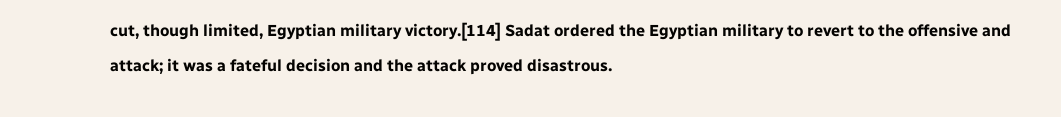cut, though limited, Egyptian military victory.[114] Sadat ordered the Egyptian military to revert to the offensive and attack; it was a fateful decision and the attack proved disastrous.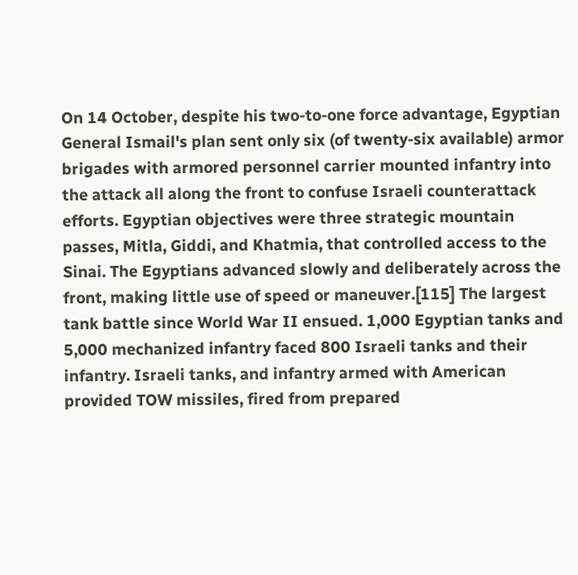On 14 October, despite his two-to-one force advantage, Egyptian General Ismail's plan sent only six (of twenty-six available) armor brigades with armored personnel carrier mounted infantry into the attack all along the front to confuse Israeli counterattack efforts. Egyptian objectives were three strategic mountain passes, Mitla, Giddi, and Khatmia, that controlled access to the Sinai. The Egyptians advanced slowly and deliberately across the front, making little use of speed or maneuver.[115] The largest tank battle since World War II ensued. 1,000 Egyptian tanks and 5,000 mechanized infantry faced 800 Israeli tanks and their infantry. Israeli tanks, and infantry armed with American provided TOW missiles, fired from prepared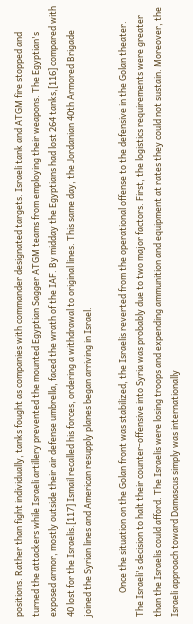positions. Rather than fight individually, tanks fought as companies with commander designated targets. Israeli tank and ATGM fire stopped and turned the attackers while Israeli artillery prevented the mounted Egyptian Sagger ATGM teams from employing their weapons. The Egyptian's exposed armor, mostly outside their air defense umbrella, faced the wrath of the IAF. By midday the Egyptians had lost 264 tanks,[116] compared with 40 lost for the Israelis.[117] Ismail recalled his forces, ordering a withdrawal to original lines. This same day, the Jordanian 40th Armored Brigade joined the Syrian lines and American resupply planes began arriving in Israel.

            Once the situation on the Golan front was stabilized, the Israelis reverted from the operational offense to the defensive in the Golan theater. The Israeli's decision to halt their counter-offensive into Syria was probably due to two major factors. First, the logistics requirements were greater than the Israelis could afford. The Israelis were losing troops and expending ammunition and equipment at rates they could not sustain. Moreover, the Israeli approach toward Damascus simply was internationally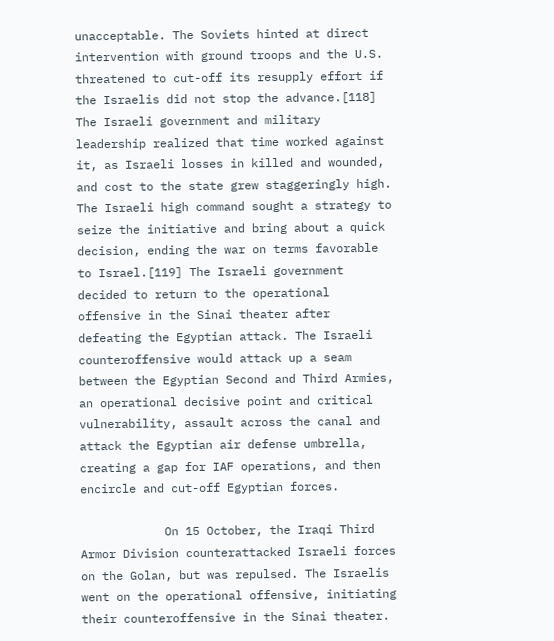unacceptable. The Soviets hinted at direct intervention with ground troops and the U.S. threatened to cut-off its resupply effort if the Israelis did not stop the advance.[118] The Israeli government and military leadership realized that time worked against it, as Israeli losses in killed and wounded, and cost to the state grew staggeringly high. The Israeli high command sought a strategy to seize the initiative and bring about a quick decision, ending the war on terms favorable to Israel.[119] The Israeli government decided to return to the operational offensive in the Sinai theater after defeating the Egyptian attack. The Israeli counteroffensive would attack up a seam between the Egyptian Second and Third Armies, an operational decisive point and critical vulnerability, assault across the canal and attack the Egyptian air defense umbrella, creating a gap for IAF operations, and then encircle and cut-off Egyptian forces.

            On 15 October, the Iraqi Third Armor Division counterattacked Israeli forces on the Golan, but was repulsed. The Israelis went on the operational offensive, initiating their counteroffensive in the Sinai theater.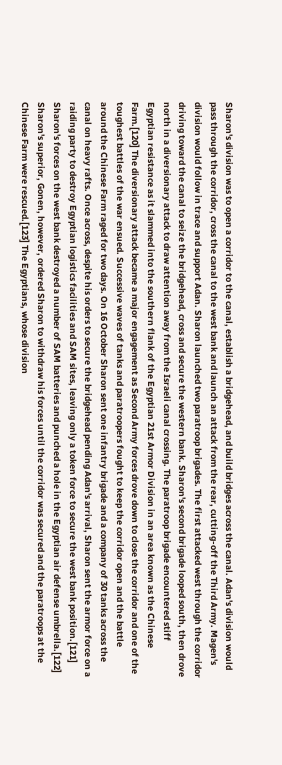Sharon's division was to open a corridor to the canal, establish a bridgehead, and build bridges across the canal. Adan's division would pass through the corridor, cross the canal to the west bank and launch an attack from the rear, cutting-off the Third Army. Magen's division would follow in trace and support Adan. Sharon launched two paratroop brigades. The first attacked west through the corridor driving toward the canal to seize the bridgehead, cross and secure the western bank. Sharon's second brigade looped south, then drove north in a diversionary attack to draw attention away from the Israeli canal crossing. The paratroop brigade encountered stiff Egyptian resistance as it slammed into the southern flank of the Egyptian 21st Armor Division in an area known as the Chinese Farm.[120] The diversionary attack became a major engagement as Second Army forces drove down to close the corridor and one of the toughest battles of the war ensued. Successive waves of tanks and paratroopers fought to keep the corridor open and the battle around the Chinese Farm raged for two days. On 16 October Sharon sent one infantry brigade and a company of 30 tanks across the canal on heavy rafts. Once across, despite his orders to secure the bridgehead pending Adan's arrival, Sharon sent the armor force on a raiding party to destroy Egyptian logistics facilities and SAM sites, leaving only a token force to secure the west bank position.[121] Sharon's forces on the west bank destroyed a number of SAM batteries and punched a hole in the Egyptian air defense umbrella.[122] Sharon's superior, Gonen, however, ordered Sharon to withdraw his forces until the corridor was secured and the paratroops at the Chinese Farm were rescued.[123] The Egyptians, whose division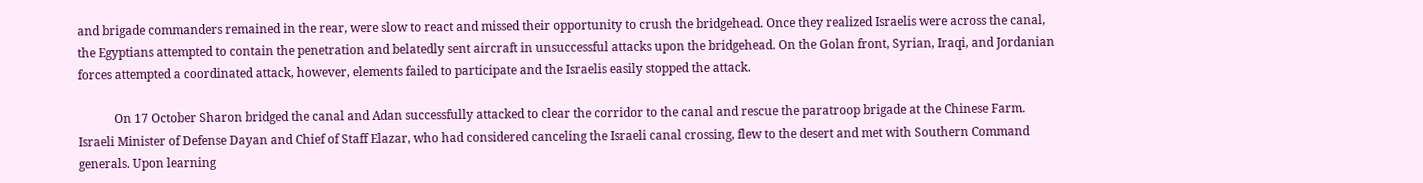and brigade commanders remained in the rear, were slow to react and missed their opportunity to crush the bridgehead. Once they realized Israelis were across the canal, the Egyptians attempted to contain the penetration and belatedly sent aircraft in unsuccessful attacks upon the bridgehead. On the Golan front, Syrian, Iraqi, and Jordanian forces attempted a coordinated attack, however, elements failed to participate and the Israelis easily stopped the attack.

            On 17 October Sharon bridged the canal and Adan successfully attacked to clear the corridor to the canal and rescue the paratroop brigade at the Chinese Farm. Israeli Minister of Defense Dayan and Chief of Staff Elazar, who had considered canceling the Israeli canal crossing, flew to the desert and met with Southern Command generals. Upon learning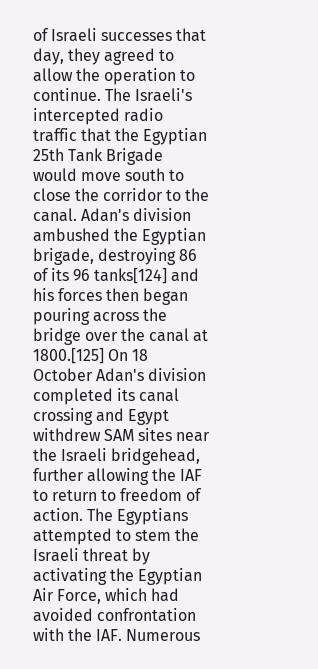of Israeli successes that day, they agreed to allow the operation to continue. The Israeli's intercepted radio traffic that the Egyptian 25th Tank Brigade would move south to close the corridor to the canal. Adan's division ambushed the Egyptian brigade, destroying 86 of its 96 tanks[124] and his forces then began pouring across the bridge over the canal at 1800.[125] On 18 October Adan's division completed its canal crossing and Egypt withdrew SAM sites near the Israeli bridgehead, further allowing the IAF to return to freedom of action. The Egyptians attempted to stem the Israeli threat by activating the Egyptian Air Force, which had avoided confrontation with the IAF. Numerous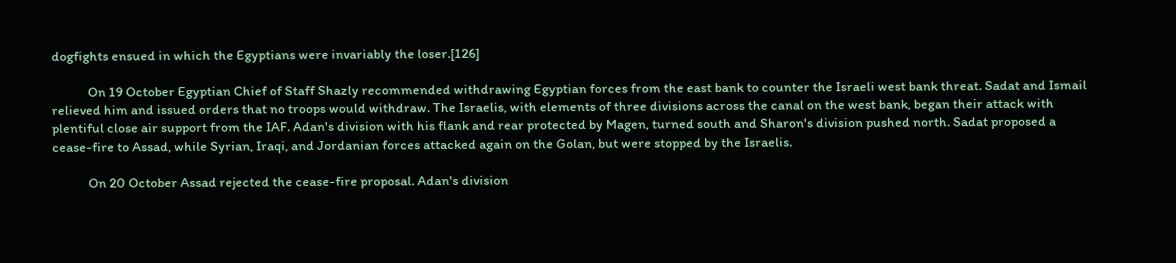dogfights ensued in which the Egyptians were invariably the loser.[126]

            On 19 October Egyptian Chief of Staff Shazly recommended withdrawing Egyptian forces from the east bank to counter the Israeli west bank threat. Sadat and Ismail relieved him and issued orders that no troops would withdraw. The Israelis, with elements of three divisions across the canal on the west bank, began their attack with plentiful close air support from the IAF. Adan's division with his flank and rear protected by Magen, turned south and Sharon's division pushed north. Sadat proposed a cease-fire to Assad, while Syrian, Iraqi, and Jordanian forces attacked again on the Golan, but were stopped by the Israelis.

            On 20 October Assad rejected the cease-fire proposal. Adan's division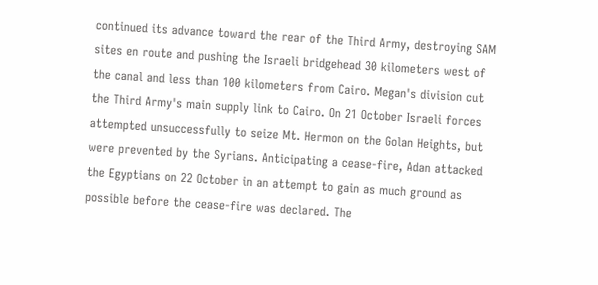continued its advance toward the rear of the Third Army, destroying SAM sites en route and pushing the Israeli bridgehead 30 kilometers west of the canal and less than 100 kilometers from Cairo. Megan's division cut the Third Army's main supply link to Cairo. On 21 October Israeli forces attempted unsuccessfully to seize Mt. Hermon on the Golan Heights, but were prevented by the Syrians. Anticipating a cease-fire, Adan attacked the Egyptians on 22 October in an attempt to gain as much ground as possible before the cease-fire was declared. The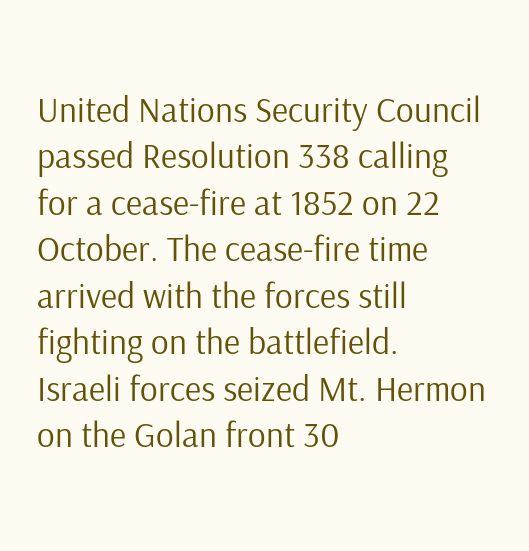United Nations Security Council passed Resolution 338 calling for a cease-fire at 1852 on 22 October. The cease-fire time arrived with the forces still fighting on the battlefield. Israeli forces seized Mt. Hermon on the Golan front 30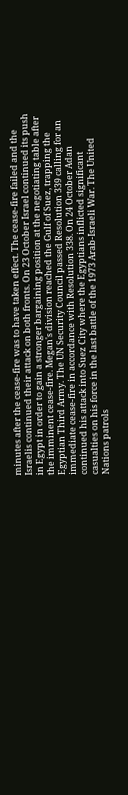minutes after the cease-fire was to have taken effect. The cease-fire failed and the Israelis continued their attack on both fronts. On 23 October Israel continued its push in Egypt in order to gain a stronger bargaining position at the negotiating table after the imminent cease-fire. Megan's division reached the Gulf of Suez, trapping the Egyptian Third Army. The UN Security Council passed Resolution 339 calling for an immediate cease-fire in accordance with Resolution 338. On 24 October Adan continued his attack into Suez City where the Egyptians inflicted significant casualties on his force in the last battle of the 1973 Arab-Israeli War. The United Nations patrols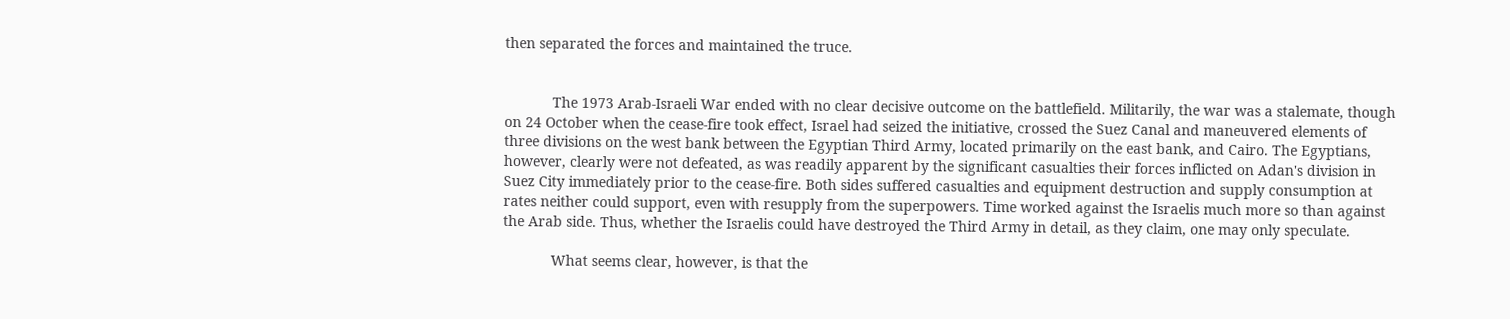then separated the forces and maintained the truce.


            The 1973 Arab-Israeli War ended with no clear decisive outcome on the battlefield. Militarily, the war was a stalemate, though on 24 October when the cease-fire took effect, Israel had seized the initiative, crossed the Suez Canal and maneuvered elements of three divisions on the west bank between the Egyptian Third Army, located primarily on the east bank, and Cairo. The Egyptians, however, clearly were not defeated, as was readily apparent by the significant casualties their forces inflicted on Adan's division in Suez City immediately prior to the cease-fire. Both sides suffered casualties and equipment destruction and supply consumption at rates neither could support, even with resupply from the superpowers. Time worked against the Israelis much more so than against the Arab side. Thus, whether the Israelis could have destroyed the Third Army in detail, as they claim, one may only speculate.

            What seems clear, however, is that the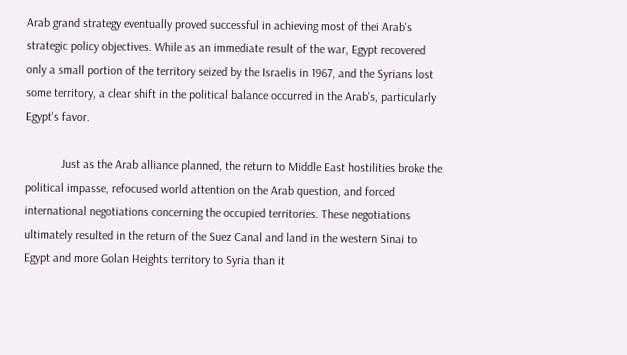Arab grand strategy eventually proved successful in achieving most of thei Arab's strategic policy objectives. While as an immediate result of the war, Egypt recovered only a small portion of the territory seized by the Israelis in 1967, and the Syrians lost some territory, a clear shift in the political balance occurred in the Arab's, particularly Egypt's favor.

            Just as the Arab alliance planned, the return to Middle East hostilities broke the political impasse, refocused world attention on the Arab question, and forced international negotiations concerning the occupied territories. These negotiations ultimately resulted in the return of the Suez Canal and land in the western Sinai to Egypt and more Golan Heights territory to Syria than it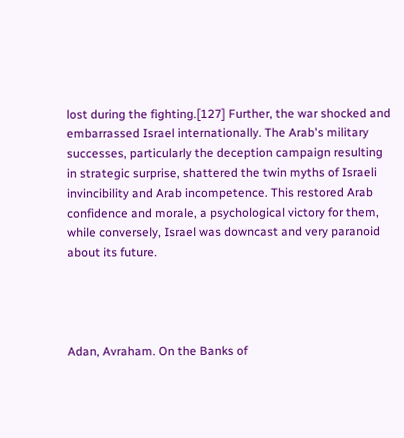lost during the fighting.[127] Further, the war shocked and embarrassed Israel internationally. The Arab's military successes, particularly the deception campaign resulting in strategic surprise, shattered the twin myths of Israeli invincibility and Arab incompetence. This restored Arab confidence and morale, a psychological victory for them, while conversely, Israel was downcast and very paranoid about its future.




Adan, Avraham. On the Banks of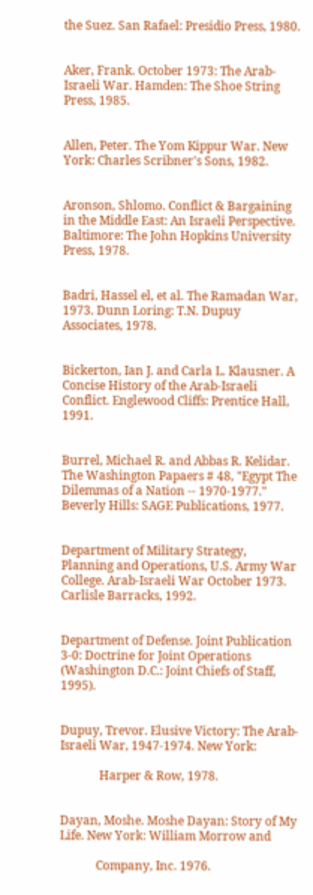the Suez. San Rafael: Presidio Press, 1980.


Aker, Frank. October 1973: The Arab-Israeli War. Hamden: The Shoe String Press, 1985.


Allen, Peter. The Yom Kippur War. New York: Charles Scribner's Sons, 1982.


Aronson, Shlomo. Conflict & Bargaining in the Middle East: An Israeli Perspective. Baltimore: The John Hopkins University Press, 1978.


Badri, Hassel el, et al. The Ramadan War, 1973. Dunn Loring: T.N. Dupuy Associates, 1978.


Bickerton, Ian J. and Carla L. Klausner. A Concise History of the Arab-Israeli Conflict. Englewood Cliffs: Prentice Hall, 1991.


Burrel, Michael R. and Abbas R. Kelidar. The Washington Papaers # 48, "Egypt The Dilemmas of a Nation -- 1970-1977." Beverly Hills: SAGE Publications, 1977.


Department of Military Strategy, Planning and Operations, U.S. Army War College. Arab-Israeli War October 1973. Carlisle Barracks, 1992.


Department of Defense. Joint Publication 3-0: Doctrine for Joint Operations   (Washington D.C.: Joint Chiefs of Staff, 1995).


Dupuy, Trevor. Elusive Victory: The Arab-Israeli War, 1947-1974. New York:

             Harper & Row, 1978.


Dayan, Moshe. Moshe Dayan: Story of My Life. New York: William Morrow and

            Company, Inc. 1976.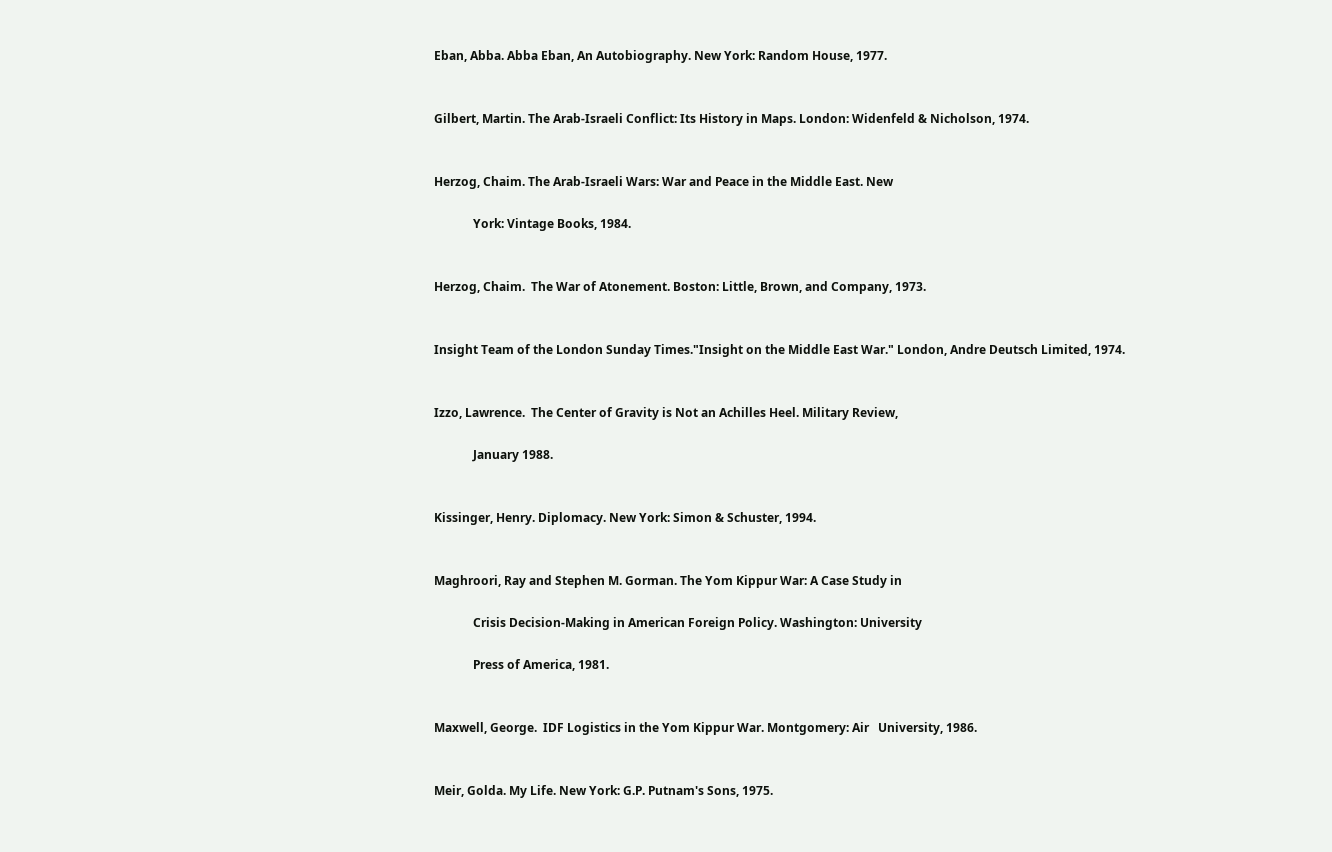Eban, Abba. Abba Eban, An Autobiography. New York: Random House, 1977.


Gilbert, Martin. The Arab-Israeli Conflict: Its History in Maps. London: Widenfeld & Nicholson, 1974.


Herzog, Chaim. The Arab-Israeli Wars: War and Peace in the Middle East. New

             York: Vintage Books, 1984.


Herzog, Chaim.  The War of Atonement. Boston: Little, Brown, and Company, 1973.


Insight Team of the London Sunday Times."Insight on the Middle East War." London, Andre Deutsch Limited, 1974.


Izzo, Lawrence.  The Center of Gravity is Not an Achilles Heel. Military Review,

             January 1988.


Kissinger, Henry. Diplomacy. New York: Simon & Schuster, 1994.


Maghroori, Ray and Stephen M. Gorman. The Yom Kippur War: A Case Study in

             Crisis Decision-Making in American Foreign Policy. Washington: University

             Press of America, 1981.


Maxwell, George.  IDF Logistics in the Yom Kippur War. Montgomery: Air   University, 1986.


Meir, Golda. My Life. New York: G.P. Putnam's Sons, 1975.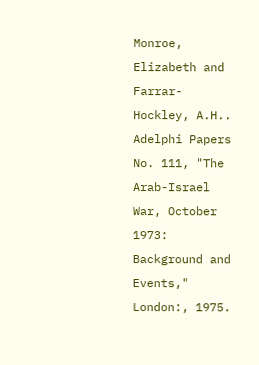Monroe, Elizabeth and Farrar-Hockley, A.H.. Adelphi Papers No. 111, "The   Arab-Israel War, October 1973: Background and Events," London:, 1975.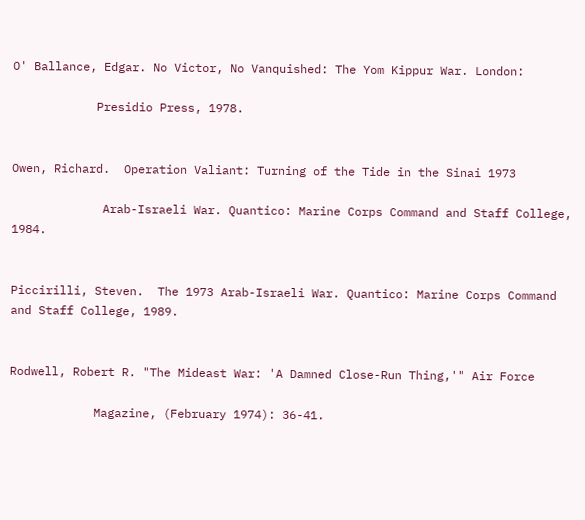O' Ballance, Edgar. No Victor, No Vanquished: The Yom Kippur War. London:

            Presidio Press, 1978.


Owen, Richard.  Operation Valiant: Turning of the Tide in the Sinai 1973

             Arab-Israeli War. Quantico: Marine Corps Command and Staff College, 1984.


Piccirilli, Steven.  The 1973 Arab-Israeli War. Quantico: Marine Corps Command and Staff College, 1989.


Rodwell, Robert R. "The Mideast War: 'A Damned Close-Run Thing,'" Air Force

            Magazine, (February 1974): 36-41.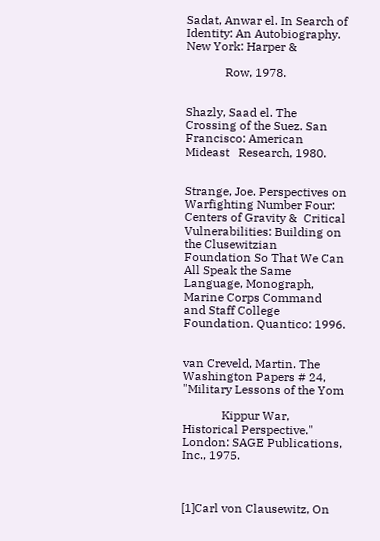Sadat, Anwar el. In Search of Identity: An Autobiography. New York: Harper &

             Row, 1978.


Shazly, Saad el. The Crossing of the Suez. San Francisco: American Mideast   Research, 1980.


Strange, Joe. Perspectives on Warfighting Number Four: Centers of Gravity &  Critical Vulnerabilities: Building on the Clusewitzian Foundation So That We Can All Speak the Same Language, Monograph, Marine Corps Command and Staff College Foundation. Quantico: 1996.


van Creveld, Martin. The Washington Papers # 24, "Military Lessons of the Yom

             Kippur War, Historical Perspective."  London: SAGE Publications, Inc., 1975.



[1]Carl von Clausewitz, On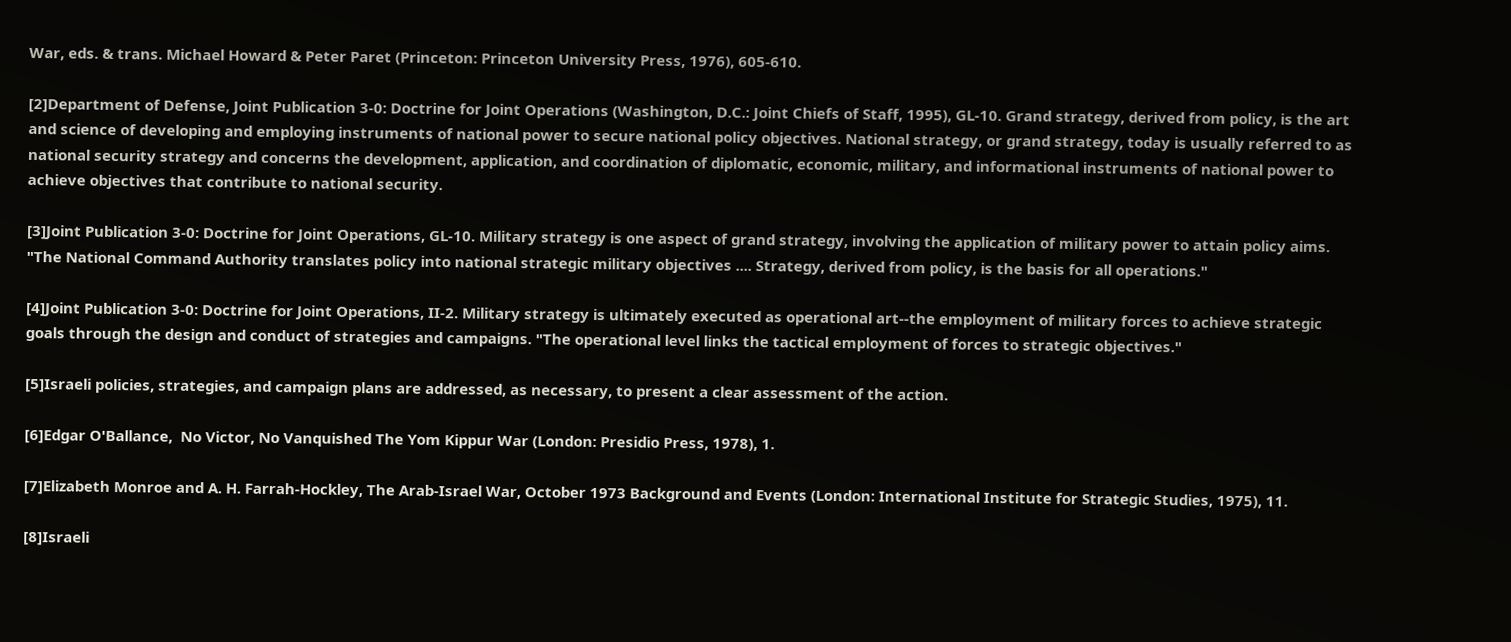War, eds. & trans. Michael Howard & Peter Paret (Princeton: Princeton University Press, 1976), 605-610.

[2]Department of Defense, Joint Publication 3-0: Doctrine for Joint Operations (Washington, D.C.: Joint Chiefs of Staff, 1995), GL-10. Grand strategy, derived from policy, is the art and science of developing and employing instruments of national power to secure national policy objectives. National strategy, or grand strategy, today is usually referred to as national security strategy and concerns the development, application, and coordination of diplomatic, economic, military, and informational instruments of national power to achieve objectives that contribute to national security.

[3]Joint Publication 3-0: Doctrine for Joint Operations, GL-10. Military strategy is one aspect of grand strategy, involving the application of military power to attain policy aims. "The National Command Authority translates policy into national strategic military objectives .... Strategy, derived from policy, is the basis for all operations."

[4]Joint Publication 3-0: Doctrine for Joint Operations, II-2. Military strategy is ultimately executed as operational art--the employment of military forces to achieve strategic goals through the design and conduct of strategies and campaigns. "The operational level links the tactical employment of forces to strategic objectives."

[5]Israeli policies, strategies, and campaign plans are addressed, as necessary, to present a clear assessment of the action.

[6]Edgar O'Ballance,  No Victor, No Vanquished The Yom Kippur War (London: Presidio Press, 1978), 1.

[7]Elizabeth Monroe and A. H. Farrah-Hockley, The Arab-Israel War, October 1973 Background and Events (London: International Institute for Strategic Studies, 1975), 11.

[8]Israeli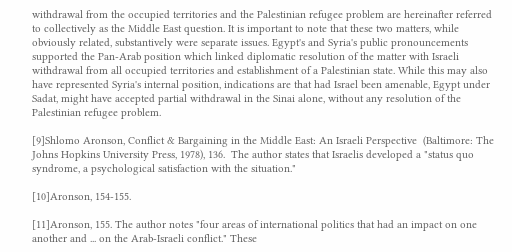withdrawal from the occupied territories and the Palestinian refugee problem are hereinafter referred to collectively as the Middle East question. It is important to note that these two matters, while obviously related, substantively were separate issues. Egypt's and Syria's public pronouncements supported the Pan-Arab position which linked diplomatic resolution of the matter with Israeli withdrawal from all occupied territories and establishment of a Palestinian state. While this may also have represented Syria's internal position, indications are that had Israel been amenable, Egypt under Sadat, might have accepted partial withdrawal in the Sinai alone, without any resolution of the Palestinian refugee problem.

[9]Shlomo Aronson, Conflict & Bargaining in the Middle East: An Israeli Perspective  (Baltimore: The Johns Hopkins University Press, 1978), 136.  The author states that Israelis developed a "status quo syndrome, a psychological satisfaction with the situation."

[10]Aronson, 154-155.

[11]Aronson, 155. The author notes "four areas of international politics that had an impact on one another and ... on the Arab-Israeli conflict." These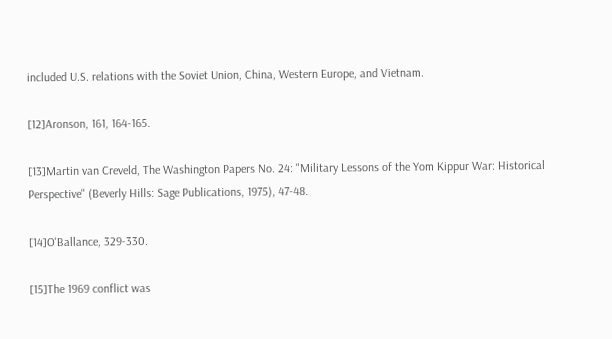included U.S. relations with the Soviet Union, China, Western Europe, and Vietnam.

[12]Aronson, 161, 164-165.

[13]Martin van Creveld, The Washington Papers No. 24: "Military Lessons of the Yom Kippur War: Historical Perspective" (Beverly Hills: Sage Publications, 1975), 47-48.

[14]O'Ballance, 329-330.

[15]The 1969 conflict was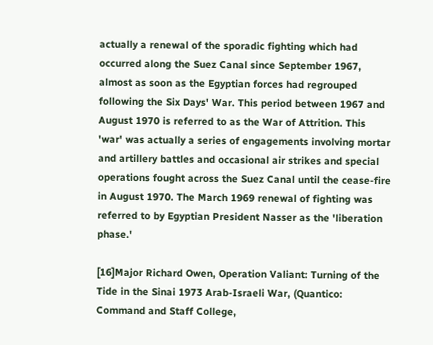actually a renewal of the sporadic fighting which had occurred along the Suez Canal since September 1967, almost as soon as the Egyptian forces had regrouped following the Six Days' War. This period between 1967 and August 1970 is referred to as the War of Attrition. This 'war' was actually a series of engagements involving mortar and artillery battles and occasional air strikes and special operations fought across the Suez Canal until the cease-fire in August 1970. The March 1969 renewal of fighting was referred to by Egyptian President Nasser as the 'liberation phase.'

[16]Major Richard Owen, Operation Valiant: Turning of the Tide in the Sinai 1973 Arab-Israeli War, (Quantico: Command and Staff College,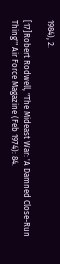1984), 2.

[17]Robert Rodwell, "The Mideast War: 'A Damned Close-Run Thing'" Air Force Magazine (Feb 1974): 84.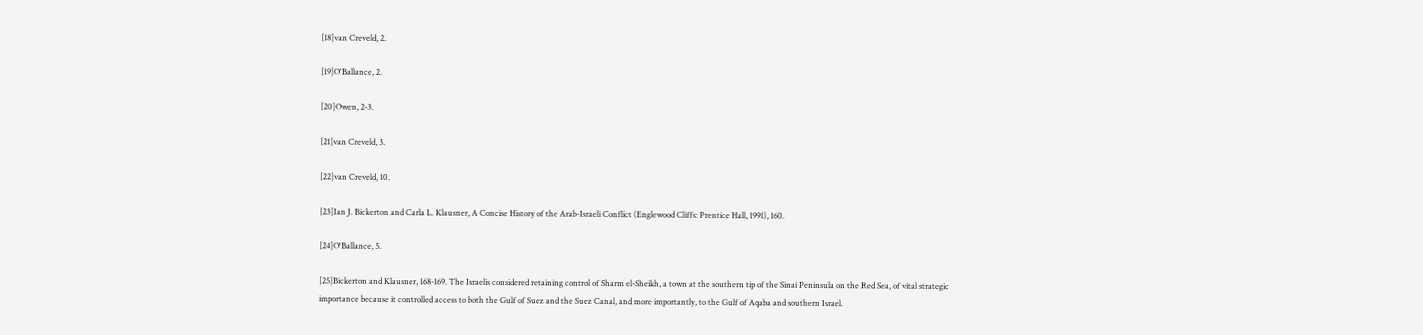[18]van Creveld, 2.

[19]O'Ballance, 2.

[20]Owen, 2-3.

[21]van Creveld, 3.

[22]van Creveld, 10.

[23]Ian J. Bickerton and Carla L. Klausner, A Concise History of the Arab-Israeli Conflict (Englewood Cliffs: Prentice Hall, 1991), 160.

[24]O'Ballance, 5.

[25]Bickerton and Klausner, 168-169. The Israelis considered retaining control of Sharm el-Sheikh, a town at the southern tip of the Sinai Peninsula on the Red Sea, of vital strategic importance because it controlled access to both the Gulf of Suez and the Suez Canal, and more importantly, to the Gulf of Aqaba and southern Israel.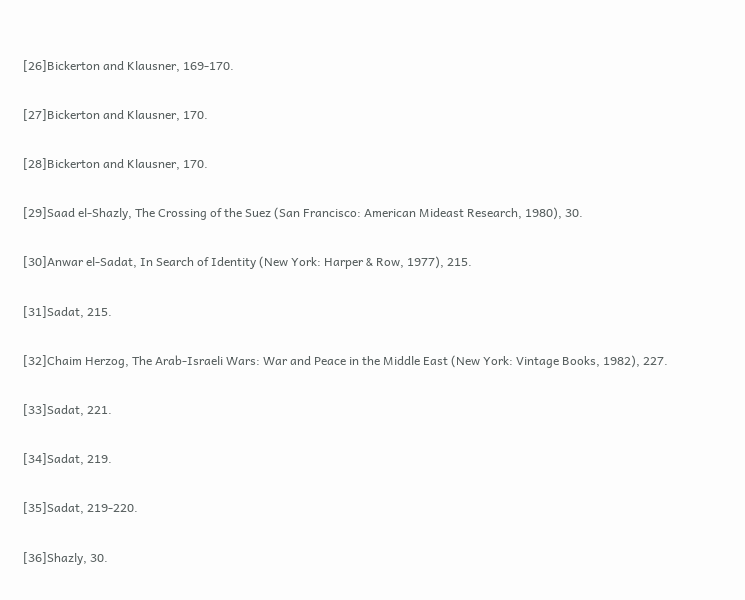[26]Bickerton and Klausner, 169-170.

[27]Bickerton and Klausner, 170.

[28]Bickerton and Klausner, 170.

[29]Saad el-Shazly, The Crossing of the Suez (San Francisco: American Mideast Research, 1980), 30.

[30]Anwar el-Sadat, In Search of Identity (New York: Harper & Row, 1977), 215.

[31]Sadat, 215.

[32]Chaim Herzog, The Arab-Israeli Wars: War and Peace in the Middle East (New York: Vintage Books, 1982), 227.

[33]Sadat, 221.

[34]Sadat, 219.

[35]Sadat, 219-220.

[36]Shazly, 30.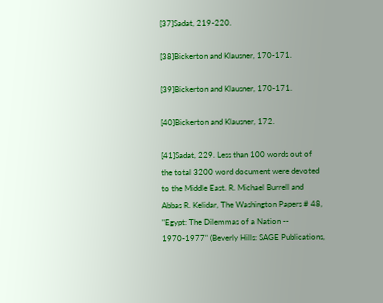[37]Sadat, 219-220.

[38]Bickerton and Klausner, 170-171.

[39]Bickerton and Klausner, 170-171.

[40]Bickerton and Klausner, 172.

[41]Sadat, 229. Less than 100 words out of the total 3200 word document were devoted to the Middle East. R. Michael Burrell and Abbas R. Kelidar, The Washington Papers # 48, "Egypt: The Dilemmas of a Nation -- 1970-1977" (Beverly Hills: SAGE Publications,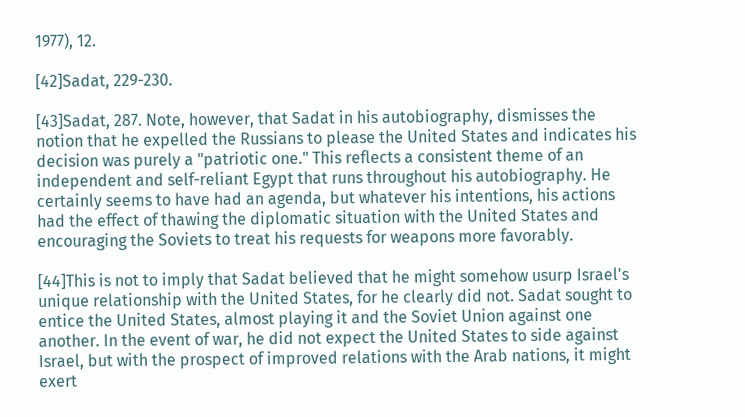1977), 12.

[42]Sadat, 229-230.

[43]Sadat, 287. Note, however, that Sadat in his autobiography, dismisses the notion that he expelled the Russians to please the United States and indicates his decision was purely a "patriotic one." This reflects a consistent theme of an independent and self-reliant Egypt that runs throughout his autobiography. He certainly seems to have had an agenda, but whatever his intentions, his actions had the effect of thawing the diplomatic situation with the United States and encouraging the Soviets to treat his requests for weapons more favorably.

[44]This is not to imply that Sadat believed that he might somehow usurp Israel's unique relationship with the United States, for he clearly did not. Sadat sought to entice the United States, almost playing it and the Soviet Union against one another. In the event of war, he did not expect the United States to side against Israel, but with the prospect of improved relations with the Arab nations, it might exert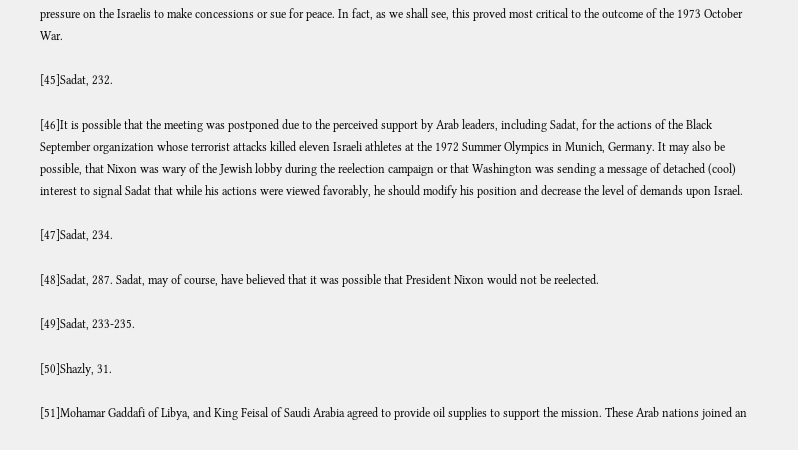pressure on the Israelis to make concessions or sue for peace. In fact, as we shall see, this proved most critical to the outcome of the 1973 October War.

[45]Sadat, 232.

[46]It is possible that the meeting was postponed due to the perceived support by Arab leaders, including Sadat, for the actions of the Black September organization whose terrorist attacks killed eleven Israeli athletes at the 1972 Summer Olympics in Munich, Germany. It may also be possible, that Nixon was wary of the Jewish lobby during the reelection campaign or that Washington was sending a message of detached (cool) interest to signal Sadat that while his actions were viewed favorably, he should modify his position and decrease the level of demands upon Israel.

[47]Sadat, 234.

[48]Sadat, 287. Sadat, may of course, have believed that it was possible that President Nixon would not be reelected.

[49]Sadat, 233-235.

[50]Shazly, 31.

[51]Mohamar Gaddafi of Libya, and King Feisal of Saudi Arabia agreed to provide oil supplies to support the mission. These Arab nations joined an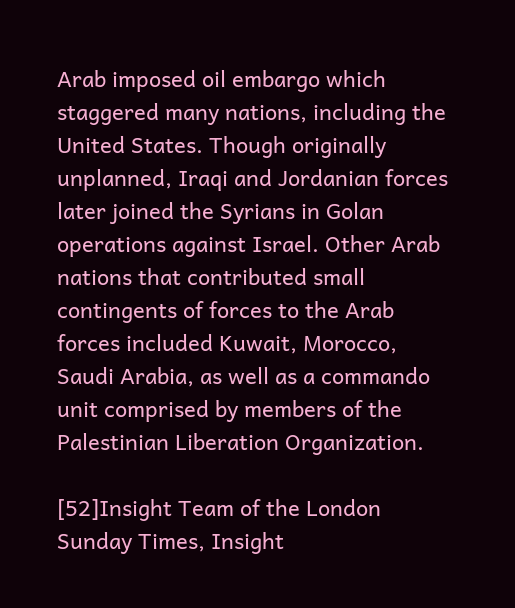Arab imposed oil embargo which staggered many nations, including the United States. Though originally unplanned, Iraqi and Jordanian forces later joined the Syrians in Golan operations against Israel. Other Arab nations that contributed small contingents of forces to the Arab forces included Kuwait, Morocco, Saudi Arabia, as well as a commando unit comprised by members of the Palestinian Liberation Organization.

[52]Insight Team of the London Sunday Times, Insight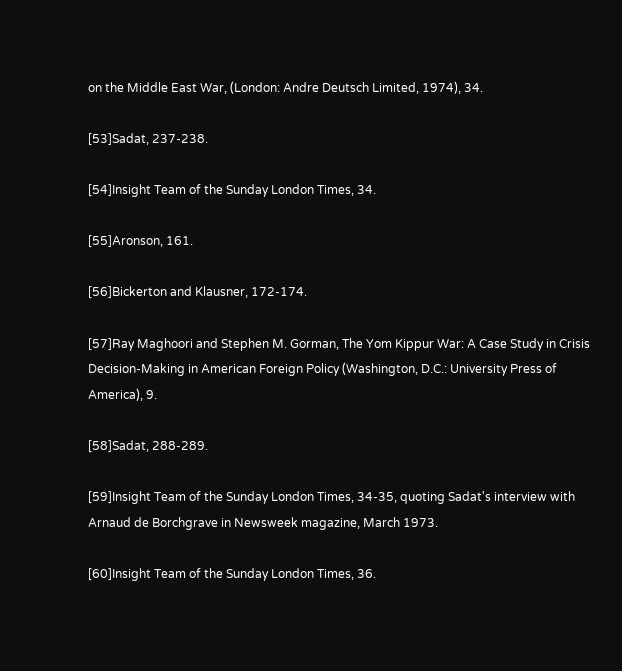on the Middle East War, (London: Andre Deutsch Limited, 1974), 34.

[53]Sadat, 237-238.

[54]Insight Team of the Sunday London Times, 34.

[55]Aronson, 161.

[56]Bickerton and Klausner, 172-174.

[57]Ray Maghoori and Stephen M. Gorman, The Yom Kippur War: A Case Study in Crisis Decision-Making in American Foreign Policy (Washington, D.C.: University Press of America), 9.

[58]Sadat, 288-289.

[59]Insight Team of the Sunday London Times, 34-35, quoting Sadat's interview with Arnaud de Borchgrave in Newsweek magazine, March 1973.

[60]Insight Team of the Sunday London Times, 36.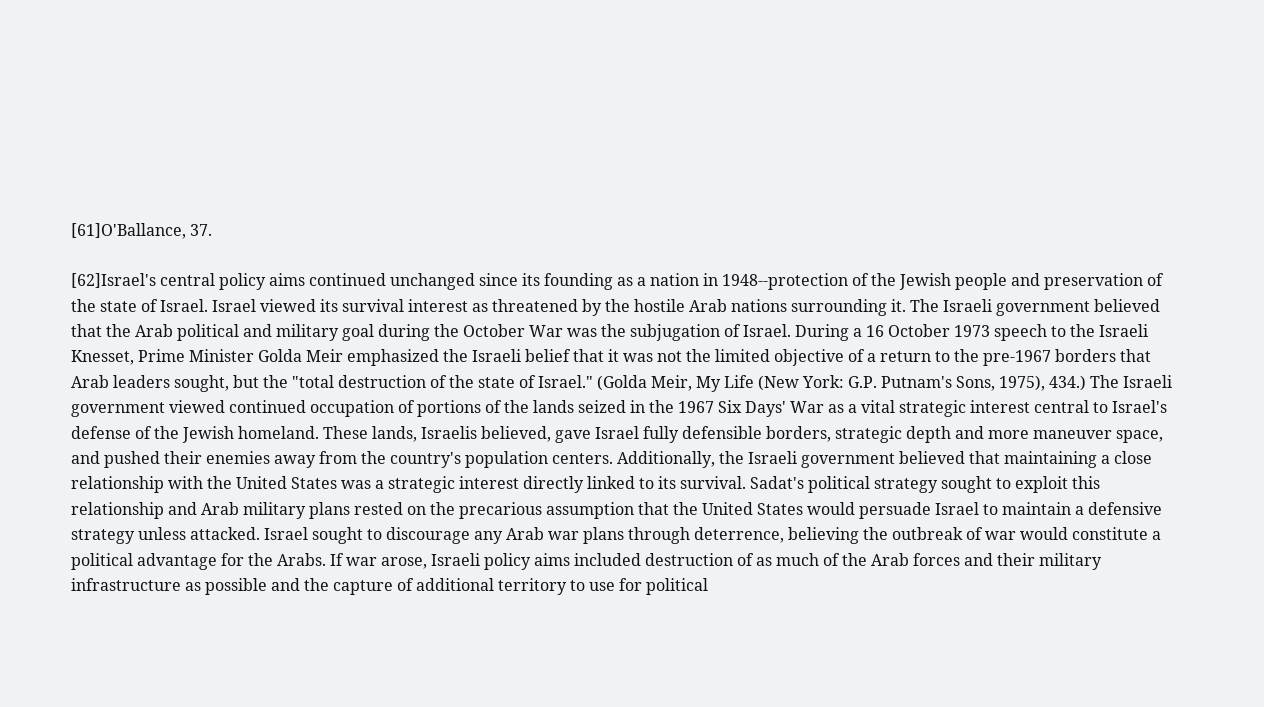[61]O'Ballance, 37.

[62]Israel's central policy aims continued unchanged since its founding as a nation in 1948--protection of the Jewish people and preservation of the state of Israel. Israel viewed its survival interest as threatened by the hostile Arab nations surrounding it. The Israeli government believed that the Arab political and military goal during the October War was the subjugation of Israel. During a 16 October 1973 speech to the Israeli Knesset, Prime Minister Golda Meir emphasized the Israeli belief that it was not the limited objective of a return to the pre-1967 borders that Arab leaders sought, but the "total destruction of the state of Israel." (Golda Meir, My Life (New York: G.P. Putnam's Sons, 1975), 434.) The Israeli government viewed continued occupation of portions of the lands seized in the 1967 Six Days' War as a vital strategic interest central to Israel's defense of the Jewish homeland. These lands, Israelis believed, gave Israel fully defensible borders, strategic depth and more maneuver space, and pushed their enemies away from the country's population centers. Additionally, the Israeli government believed that maintaining a close relationship with the United States was a strategic interest directly linked to its survival. Sadat's political strategy sought to exploit this relationship and Arab military plans rested on the precarious assumption that the United States would persuade Israel to maintain a defensive strategy unless attacked. Israel sought to discourage any Arab war plans through deterrence, believing the outbreak of war would constitute a political advantage for the Arabs. If war arose, Israeli policy aims included destruction of as much of the Arab forces and their military infrastructure as possible and the capture of additional territory to use for political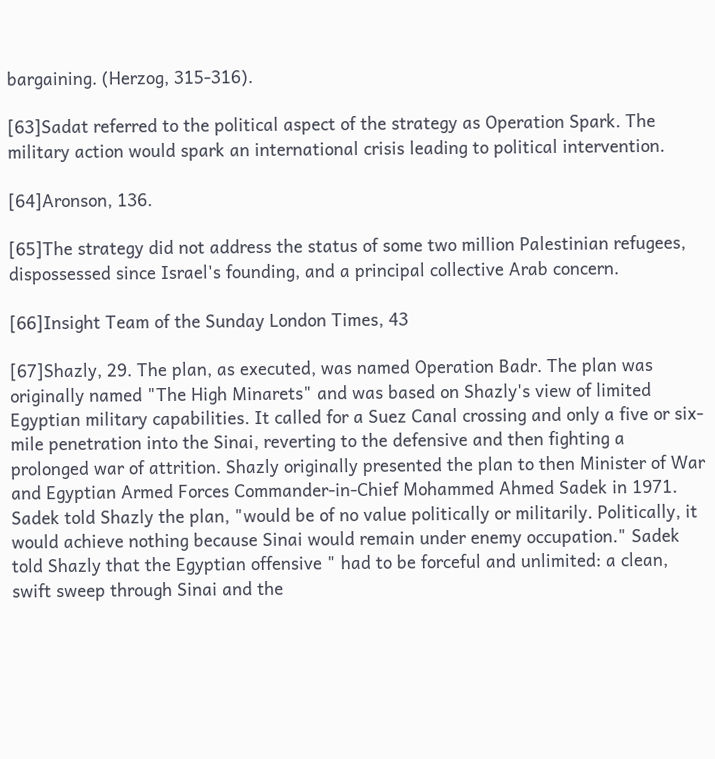bargaining. (Herzog, 315-316).

[63]Sadat referred to the political aspect of the strategy as Operation Spark. The military action would spark an international crisis leading to political intervention.

[64]Aronson, 136.

[65]The strategy did not address the status of some two million Palestinian refugees, dispossessed since Israel's founding, and a principal collective Arab concern.

[66]Insight Team of the Sunday London Times, 43

[67]Shazly, 29. The plan, as executed, was named Operation Badr. The plan was originally named "The High Minarets" and was based on Shazly's view of limited Egyptian military capabilities. It called for a Suez Canal crossing and only a five or six-mile penetration into the Sinai, reverting to the defensive and then fighting a prolonged war of attrition. Shazly originally presented the plan to then Minister of War and Egyptian Armed Forces Commander-in-Chief Mohammed Ahmed Sadek in 1971. Sadek told Shazly the plan, "would be of no value politically or militarily. Politically, it would achieve nothing because Sinai would remain under enemy occupation." Sadek told Shazly that the Egyptian offensive " had to be forceful and unlimited: a clean, swift sweep through Sinai and the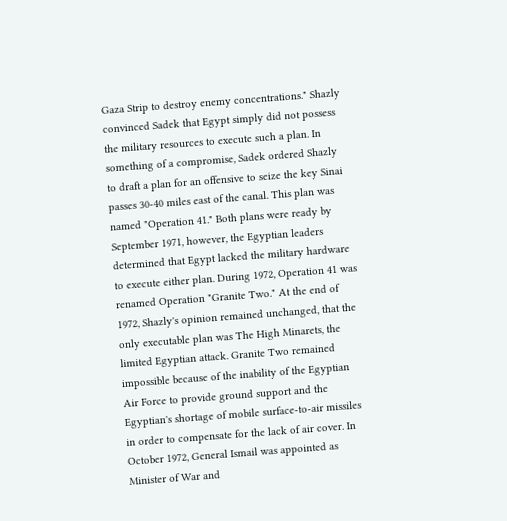Gaza Strip to destroy enemy concentrations." Shazly convinced Sadek that Egypt simply did not possess the military resources to execute such a plan. In something of a compromise, Sadek ordered Shazly to draft a plan for an offensive to seize the key Sinai passes 30-40 miles east of the canal. This plan was named "Operation 41." Both plans were ready by September 1971, however, the Egyptian leaders determined that Egypt lacked the military hardware to execute either plan. During 1972, Operation 41 was renamed Operation "Granite Two." At the end of 1972, Shazly's opinion remained unchanged, that the only executable plan was The High Minarets, the limited Egyptian attack. Granite Two remained impossible because of the inability of the Egyptian Air Force to provide ground support and the Egyptian's shortage of mobile surface-to-air missiles in order to compensate for the lack of air cover. In October 1972, General Ismail was appointed as Minister of War and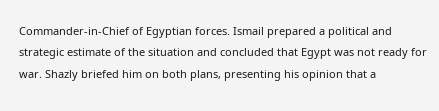Commander-in-Chief of Egyptian forces. Ismail prepared a political and strategic estimate of the situation and concluded that Egypt was not ready for war. Shazly briefed him on both plans, presenting his opinion that a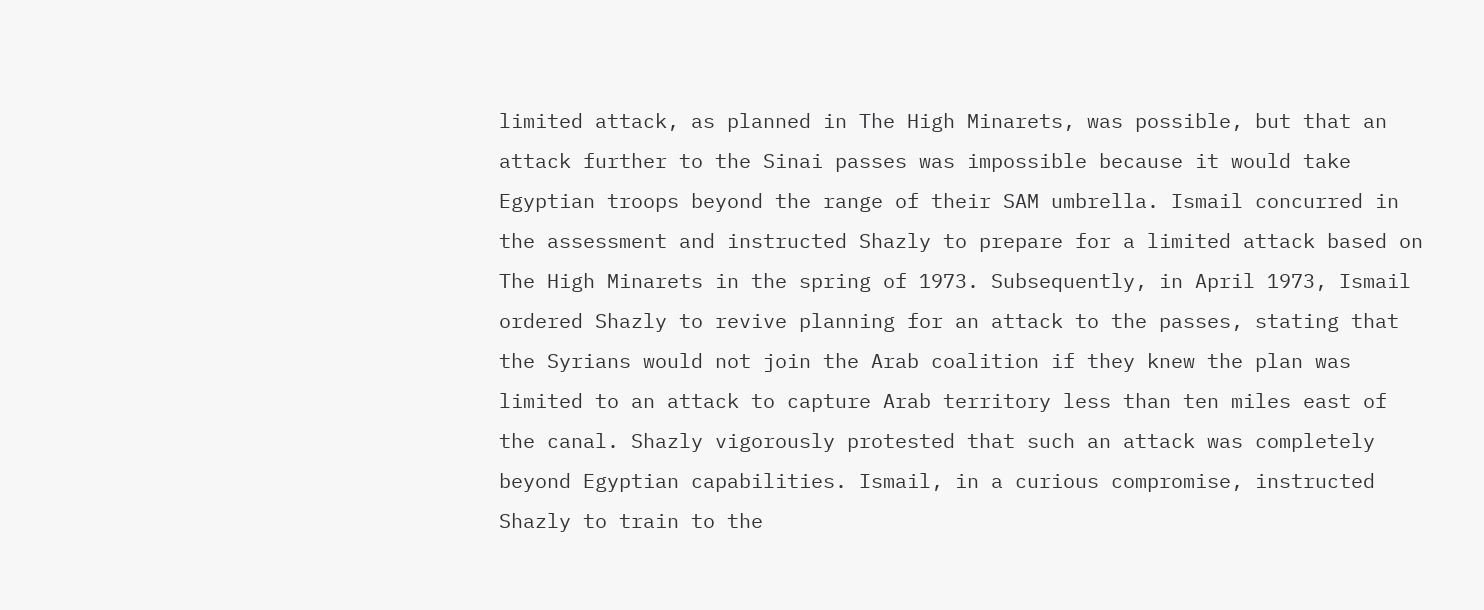limited attack, as planned in The High Minarets, was possible, but that an attack further to the Sinai passes was impossible because it would take Egyptian troops beyond the range of their SAM umbrella. Ismail concurred in the assessment and instructed Shazly to prepare for a limited attack based on The High Minarets in the spring of 1973. Subsequently, in April 1973, Ismail ordered Shazly to revive planning for an attack to the passes, stating that the Syrians would not join the Arab coalition if they knew the plan was limited to an attack to capture Arab territory less than ten miles east of the canal. Shazly vigorously protested that such an attack was completely beyond Egyptian capabilities. Ismail, in a curious compromise, instructed Shazly to train to the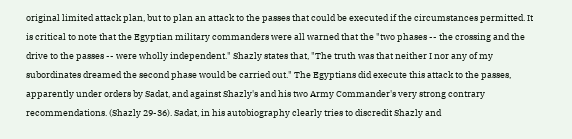original limited attack plan, but to plan an attack to the passes that could be executed if the circumstances permitted. It is critical to note that the Egyptian military commanders were all warned that the "two phases -- the crossing and the drive to the passes -- were wholly independent." Shazly states that, "The truth was that neither I nor any of my subordinates dreamed the second phase would be carried out." The Egyptians did execute this attack to the passes, apparently under orders by Sadat, and against Shazly's and his two Army Commander's very strong contrary recommendations. (Shazly 29-36). Sadat, in his autobiography clearly tries to discredit Shazly and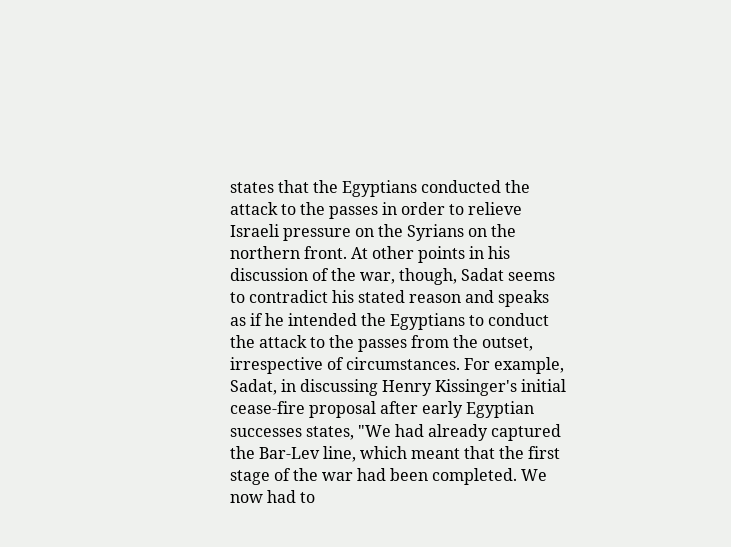states that the Egyptians conducted the attack to the passes in order to relieve Israeli pressure on the Syrians on the northern front. At other points in his discussion of the war, though, Sadat seems to contradict his stated reason and speaks as if he intended the Egyptians to conduct the attack to the passes from the outset, irrespective of circumstances. For example, Sadat, in discussing Henry Kissinger's initial cease-fire proposal after early Egyptian successes states, "We had already captured the Bar-Lev line, which meant that the first stage of the war had been completed. We now had to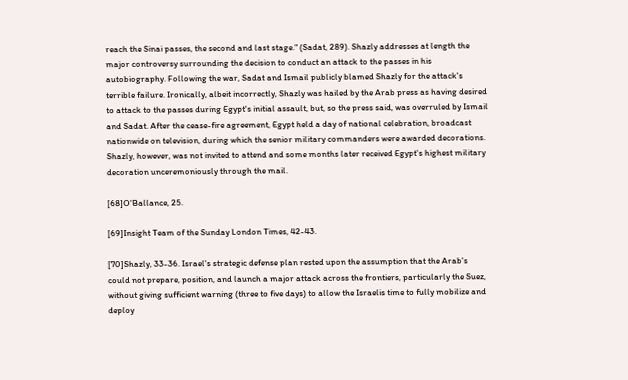reach the Sinai passes, the second and last stage." (Sadat, 289). Shazly addresses at length the major controversy surrounding the decision to conduct an attack to the passes in his autobiography. Following the war, Sadat and Ismail publicly blamed Shazly for the attack's terrible failure. Ironically, albeit incorrectly, Shazly was hailed by the Arab press as having desired to attack to the passes during Egypt's initial assault, but, so the press said, was overruled by Ismail and Sadat. After the cease-fire agreement, Egypt held a day of national celebration, broadcast nationwide on television, during which the senior military commanders were awarded decorations. Shazly, however, was not invited to attend and some months later received Egypt's highest military decoration unceremoniously through the mail.

[68]O'Ballance, 25.

[69]Insight Team of the Sunday London Times, 42-43.

[70]Shazly, 33-36. Israel's strategic defense plan rested upon the assumption that the Arab's could not prepare, position, and launch a major attack across the frontiers, particularly the Suez, without giving sufficient warning (three to five days) to allow the Israelis time to fully mobilize and deploy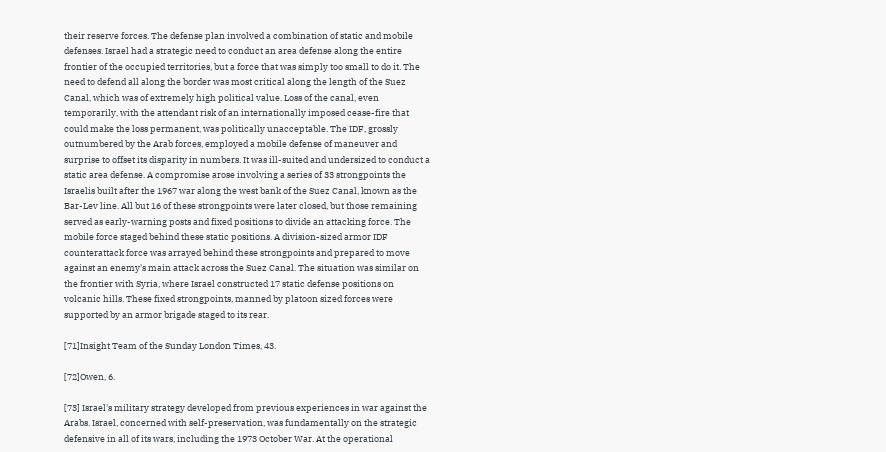their reserve forces. The defense plan involved a combination of static and mobile defenses. Israel had a strategic need to conduct an area defense along the entire frontier of the occupied territories, but a force that was simply too small to do it. The need to defend all along the border was most critical along the length of the Suez Canal, which was of extremely high political value. Loss of the canal, even temporarily, with the attendant risk of an internationally imposed cease-fire that could make the loss permanent, was politically unacceptable. The IDF, grossly outnumbered by the Arab forces, employed a mobile defense of maneuver and surprise to offset its disparity in numbers. It was ill-suited and undersized to conduct a static area defense. A compromise arose involving a series of 33 strongpoints the Israelis built after the 1967 war along the west bank of the Suez Canal, known as the Bar-Lev line. All but 16 of these strongpoints were later closed, but those remaining served as early-warning posts and fixed positions to divide an attacking force. The mobile force staged behind these static positions. A division-sized armor IDF counterattack force was arrayed behind these strongpoints and prepared to move against an enemy's main attack across the Suez Canal. The situation was similar on the frontier with Syria, where Israel constructed 17 static defense positions on volcanic hills. These fixed strongpoints, manned by platoon sized forces were supported by an armor brigade staged to its rear.

[71]Insight Team of the Sunday London Times, 43.

[72]Owen, 6.

[73] Israel's military strategy developed from previous experiences in war against the Arabs. Israel, concerned with self-preservation, was fundamentally on the strategic defensive in all of its wars, including the 1973 October War. At the operational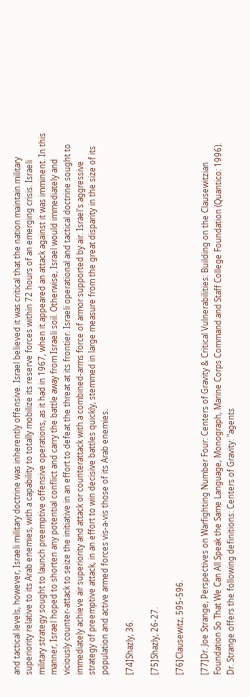and tactical levels, however, Israeli military doctrine was inherently offensive. Israel believed it was critical that the nation maintain military superiority relative to its Arab enemies, with a capability to totally mobilize its reserve forces within 72 hours of an emerging crisis. Israeli military strategy sought to launch preemptive offensive operations, as it had in 1967, when it appeared an attack against it was imminent. In this manner, Israel hoped to shorten any potential conflict and carry the battle away from Israeli soil. Otherwise, Israel would immediately and viciously counter-attack to seize the initiative in an effort to defeat the threat at its frontier. Israeli operational and tactical doctrine sought to immediately achieve air superiority and attack or counterattack with a combined-arms force of armor supported by air. Israel's aggressive strategy of preemptive attack, in an effort to win decisive battles quickly, stemmed in large measure from the great disparity in the size of its population and active armed forces vis-a-vis those of its Arab enemies.

[74]Shazly, 36.

[75]Shazly, 26-27.

[76]Clausewitz, 595-596.

[77]Dr. Joe Strange, Perspectives on Warfighting Number Four: Centers of Gravity & Critical Vulnerabilities: Building on the Clausewitzian Foundation So That We Can All Speak the Same Language, Monograph, Marine Corps Command and Staff College Foundation (Quantico: 1996). Dr. Strange offers the following definitions: Centers of Gravity: "agents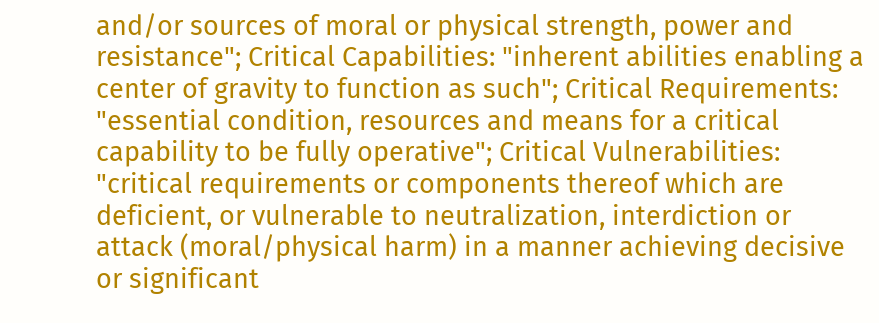and/or sources of moral or physical strength, power and resistance"; Critical Capabilities: "inherent abilities enabling a center of gravity to function as such"; Critical Requirements: "essential condition, resources and means for a critical capability to be fully operative"; Critical Vulnerabilities: "critical requirements or components thereof which are deficient, or vulnerable to neutralization, interdiction or attack (moral/physical harm) in a manner achieving decisive or significant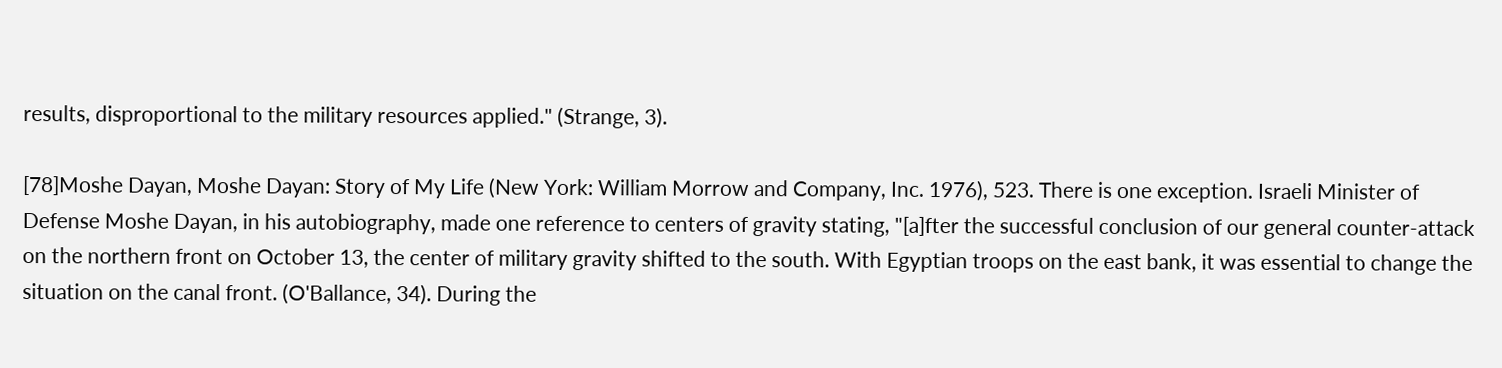results, disproportional to the military resources applied." (Strange, 3).

[78]Moshe Dayan, Moshe Dayan: Story of My Life (New York: William Morrow and Company, Inc. 1976), 523. There is one exception. Israeli Minister of Defense Moshe Dayan, in his autobiography, made one reference to centers of gravity stating, "[a]fter the successful conclusion of our general counter-attack on the northern front on October 13, the center of military gravity shifted to the south. With Egyptian troops on the east bank, it was essential to change the situation on the canal front. (O'Ballance, 34). During the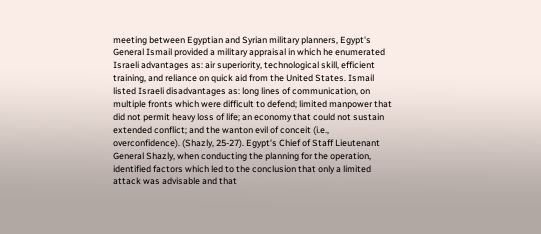meeting between Egyptian and Syrian military planners, Egypt's General Ismail provided a military appraisal in which he enumerated Israeli advantages as: air superiority, technological skill, efficient training, and reliance on quick aid from the United States. Ismail listed Israeli disadvantages as: long lines of communication, on multiple fronts which were difficult to defend; limited manpower that did not permit heavy loss of life; an economy that could not sustain extended conflict; and the wanton evil of conceit (i.e., overconfidence). (Shazly, 25-27). Egypt's Chief of Staff Lieutenant General Shazly, when conducting the planning for the operation, identified factors which led to the conclusion that only a limited attack was advisable and that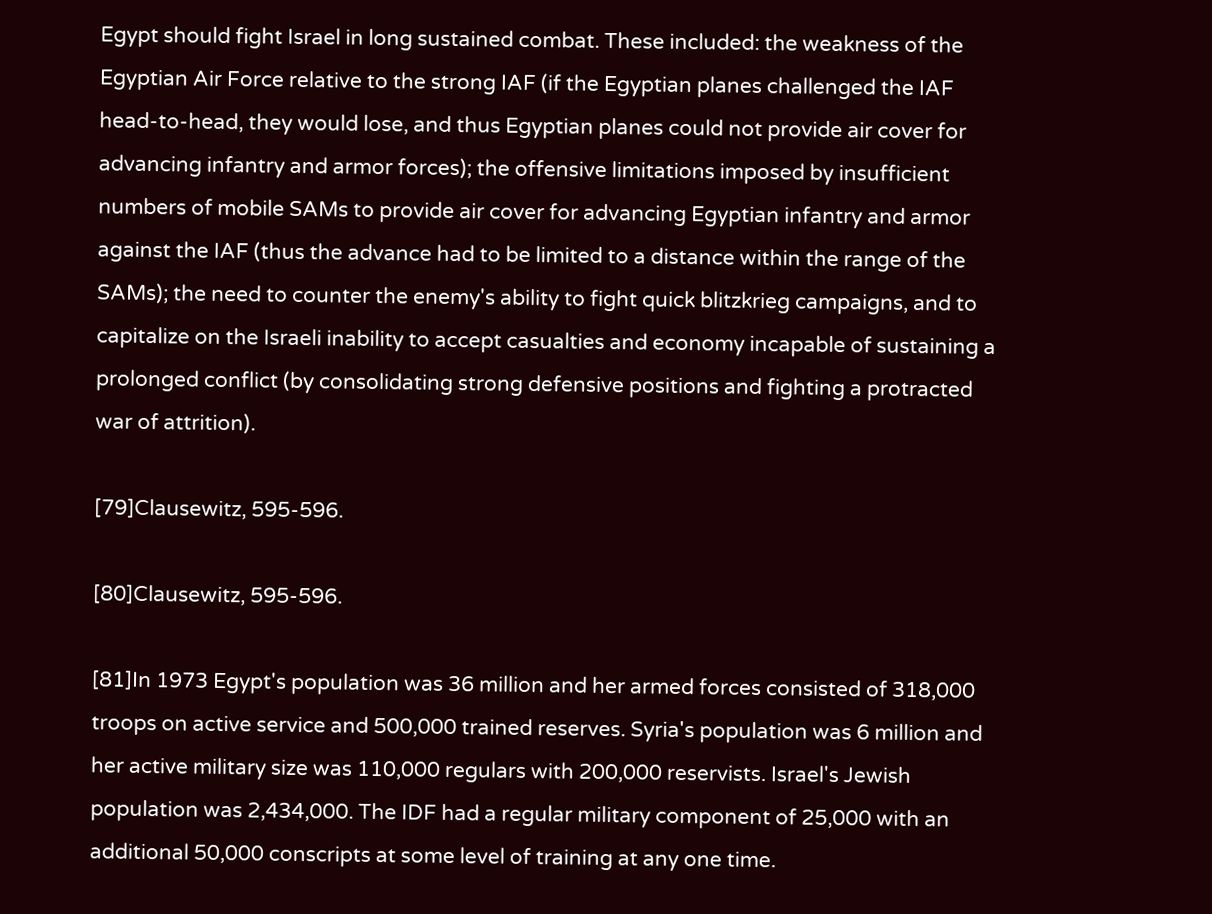Egypt should fight Israel in long sustained combat. These included: the weakness of the Egyptian Air Force relative to the strong IAF (if the Egyptian planes challenged the IAF head-to-head, they would lose, and thus Egyptian planes could not provide air cover for advancing infantry and armor forces); the offensive limitations imposed by insufficient numbers of mobile SAMs to provide air cover for advancing Egyptian infantry and armor against the IAF (thus the advance had to be limited to a distance within the range of the SAMs); the need to counter the enemy's ability to fight quick blitzkrieg campaigns, and to capitalize on the Israeli inability to accept casualties and economy incapable of sustaining a prolonged conflict (by consolidating strong defensive positions and fighting a protracted war of attrition).

[79]Clausewitz, 595-596.

[80]Clausewitz, 595-596.

[81]In 1973 Egypt's population was 36 million and her armed forces consisted of 318,000 troops on active service and 500,000 trained reserves. Syria's population was 6 million and her active military size was 110,000 regulars with 200,000 reservists. Israel's Jewish population was 2,434,000. The IDF had a regular military component of 25,000 with an additional 50,000 conscripts at some level of training at any one time.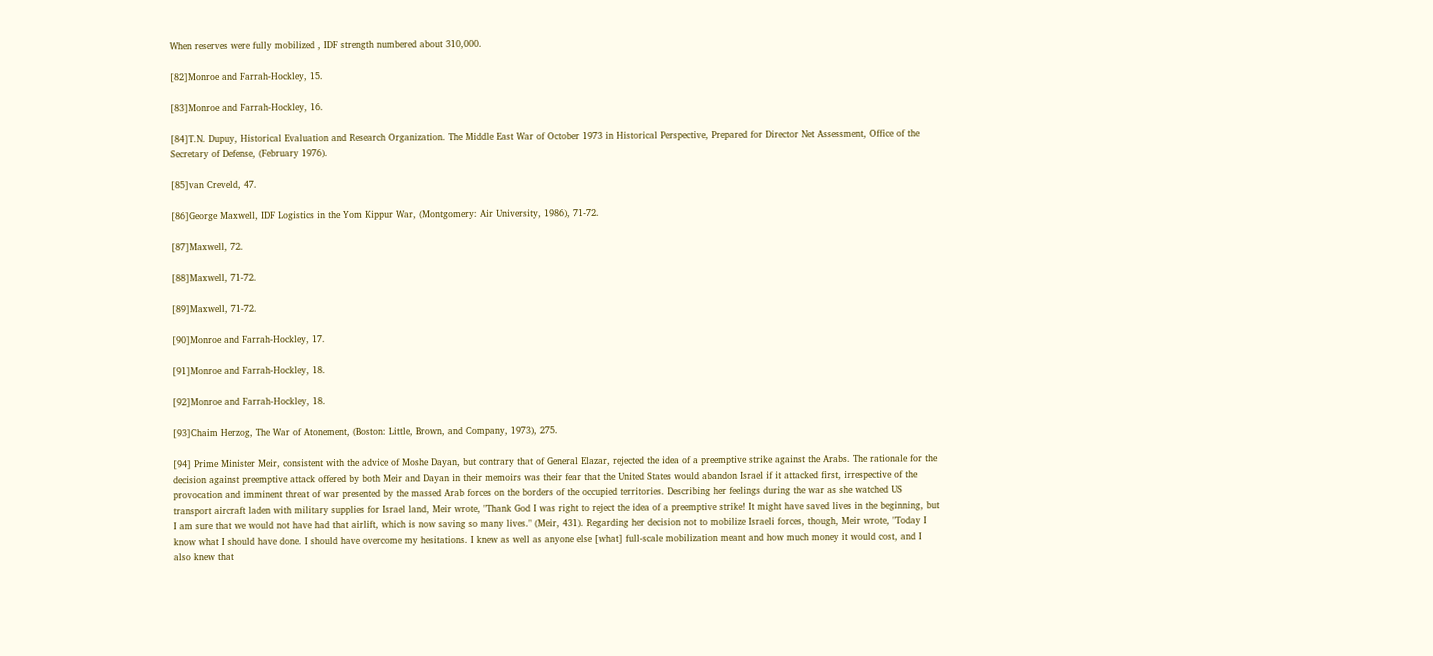When reserves were fully mobilized , IDF strength numbered about 310,000.

[82]Monroe and Farrah-Hockley, 15.

[83]Monroe and Farrah-Hockley, 16.

[84]T.N. Dupuy, Historical Evaluation and Research Organization. The Middle East War of October 1973 in Historical Perspective, Prepared for Director Net Assessment, Office of the Secretary of Defense, (February 1976).

[85]van Creveld, 47.

[86]George Maxwell, IDF Logistics in the Yom Kippur War, (Montgomery: Air University, 1986), 71-72.

[87]Maxwell, 72.

[88]Maxwell, 71-72.

[89]Maxwell, 71-72.

[90]Monroe and Farrah-Hockley, 17.

[91]Monroe and Farrah-Hockley, 18.

[92]Monroe and Farrah-Hockley, 18.

[93]Chaim Herzog, The War of Atonement, (Boston: Little, Brown, and Company, 1973), 275.

[94] Prime Minister Meir, consistent with the advice of Moshe Dayan, but contrary that of General Elazar, rejected the idea of a preemptive strike against the Arabs. The rationale for the decision against preemptive attack offered by both Meir and Dayan in their memoirs was their fear that the United States would abandon Israel if it attacked first, irrespective of the provocation and imminent threat of war presented by the massed Arab forces on the borders of the occupied territories. Describing her feelings during the war as she watched US transport aircraft laden with military supplies for Israel land, Meir wrote, "Thank God I was right to reject the idea of a preemptive strike! It might have saved lives in the beginning, but I am sure that we would not have had that airlift, which is now saving so many lives." (Meir, 431). Regarding her decision not to mobilize Israeli forces, though, Meir wrote, "Today I know what I should have done. I should have overcome my hesitations. I knew as well as anyone else [what] full-scale mobilization meant and how much money it would cost, and I also knew that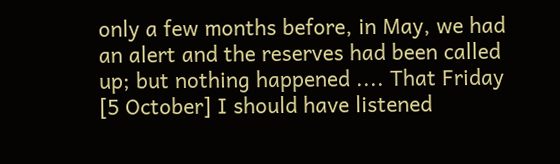only a few months before, in May, we had an alert and the reserves had been called up; but nothing happened .... That Friday [5 October] I should have listened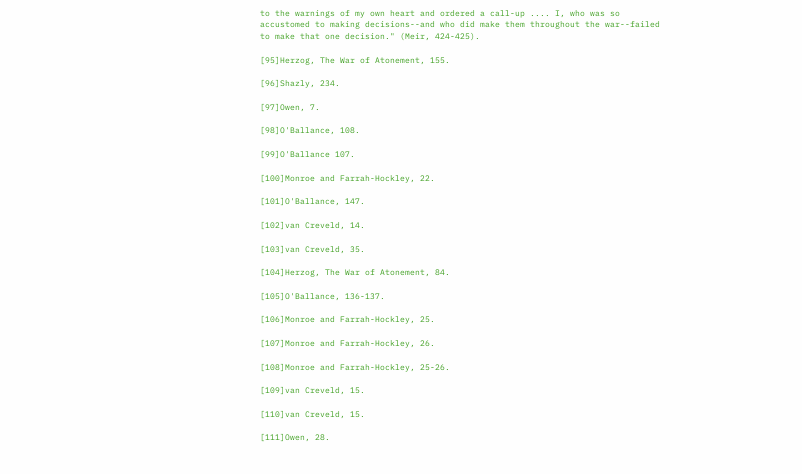to the warnings of my own heart and ordered a call-up .... I, who was so accustomed to making decisions--and who did make them throughout the war--failed to make that one decision." (Meir, 424-425).

[95]Herzog, The War of Atonement, 155.

[96]Shazly, 234.

[97]Owen, 7.

[98]O'Ballance, 108.

[99]O'Ballance 107.

[100]Monroe and Farrah-Hockley, 22.

[101]O'Ballance, 147.

[102]van Creveld, 14.

[103]van Creveld, 35.

[104]Herzog, The War of Atonement, 84.

[105]O'Ballance, 136-137.

[106]Monroe and Farrah-Hockley, 25.

[107]Monroe and Farrah-Hockley, 26.

[108]Monroe and Farrah-Hockley, 25-26.

[109]van Creveld, 15.

[110]van Creveld, 15.

[111]Owen, 28.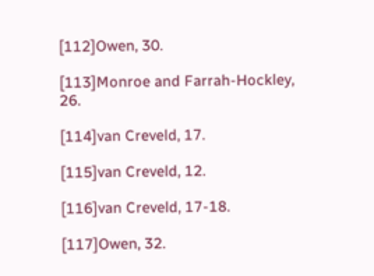[112]Owen, 30.

[113]Monroe and Farrah-Hockley, 26.

[114]van Creveld, 17.

[115]van Creveld, 12.

[116]van Creveld, 17-18.

[117]Owen, 32.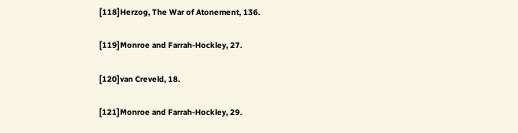[118]Herzog, The War of Atonement, 136.

[119]Monroe and Farrah-Hockley, 27.

[120]van Creveld, 18.

[121]Monroe and Farrah-Hockley, 29.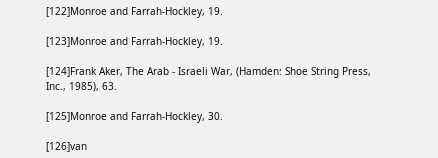[122]Monroe and Farrah-Hockley, 19.

[123]Monroe and Farrah-Hockley, 19.

[124]Frank Aker, The Arab - Israeli War, (Hamden: Shoe String Press, Inc., 1985), 63.

[125]Monroe and Farrah-Hockley, 30.

[126]van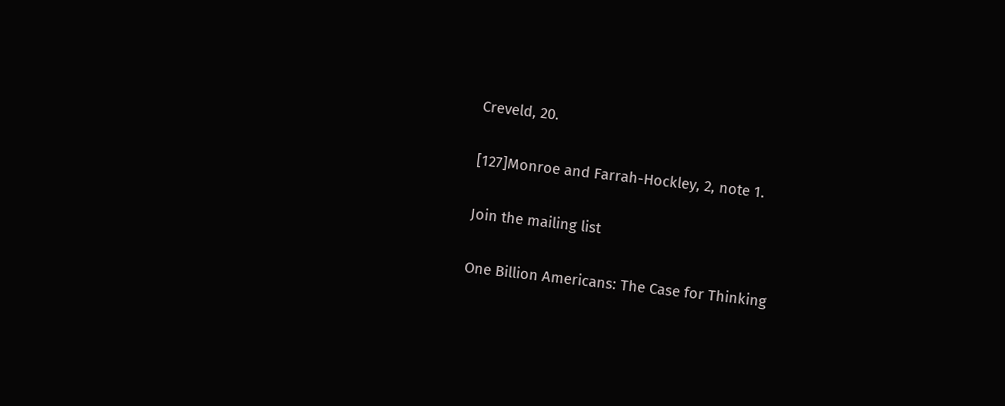Creveld, 20.

[127]Monroe and Farrah-Hockley, 2, note 1.

Join the mailing list

One Billion Americans: The Case for Thinking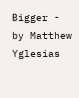Bigger - by Matthew Yglesias